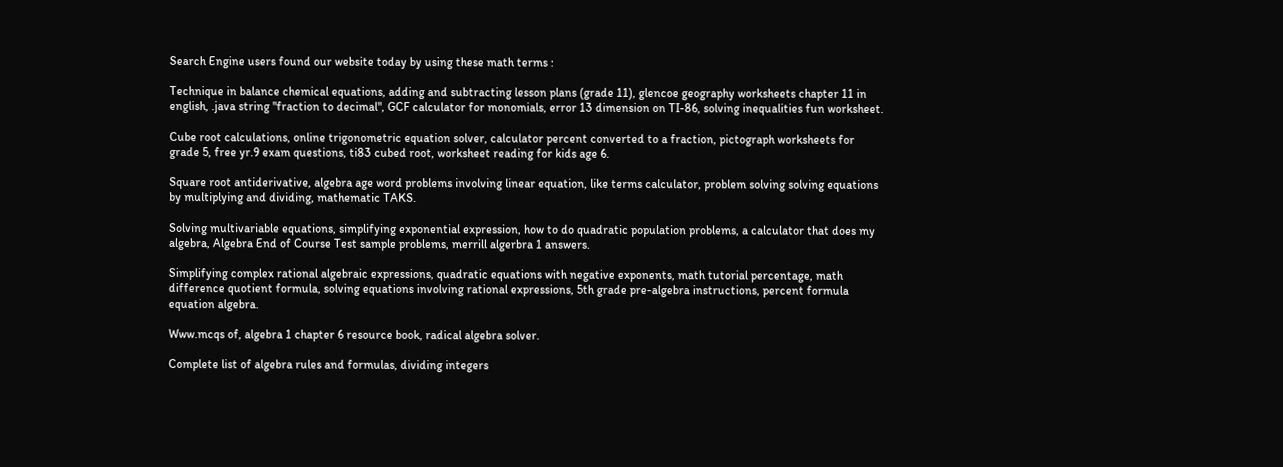Search Engine users found our website today by using these math terms :

Technique in balance chemical equations, adding and subtracting lesson plans (grade 11), glencoe geography worksheets chapter 11 in english, .java string "fraction to decimal", GCF calculator for monomials, error 13 dimension on TI-86, solving inequalities fun worksheet.

Cube root calculations, online trigonometric equation solver, calculator percent converted to a fraction, pictograph worksheets for grade 5, free yr.9 exam questions, ti83 cubed root, worksheet reading for kids age 6.

Square root antiderivative, algebra age word problems involving linear equation, like terms calculator, problem solving solving equations by multiplying and dividing, mathematic TAKS.

Solving multivariable equations, simplifying exponential expression, how to do quadratic population problems, a calculator that does my algebra, Algebra End of Course Test sample problems, merrill algerbra 1 answers.

Simplifying complex rational algebraic expressions, quadratic equations with negative exponents, math tutorial percentage, math difference quotient formula, solving equations involving rational expressions, 5th grade pre-algebra instructions, percent formula equation algebra.

Www.mcqs of, algebra 1 chapter 6 resource book, radical algebra solver.

Complete list of algebra rules and formulas, dividing integers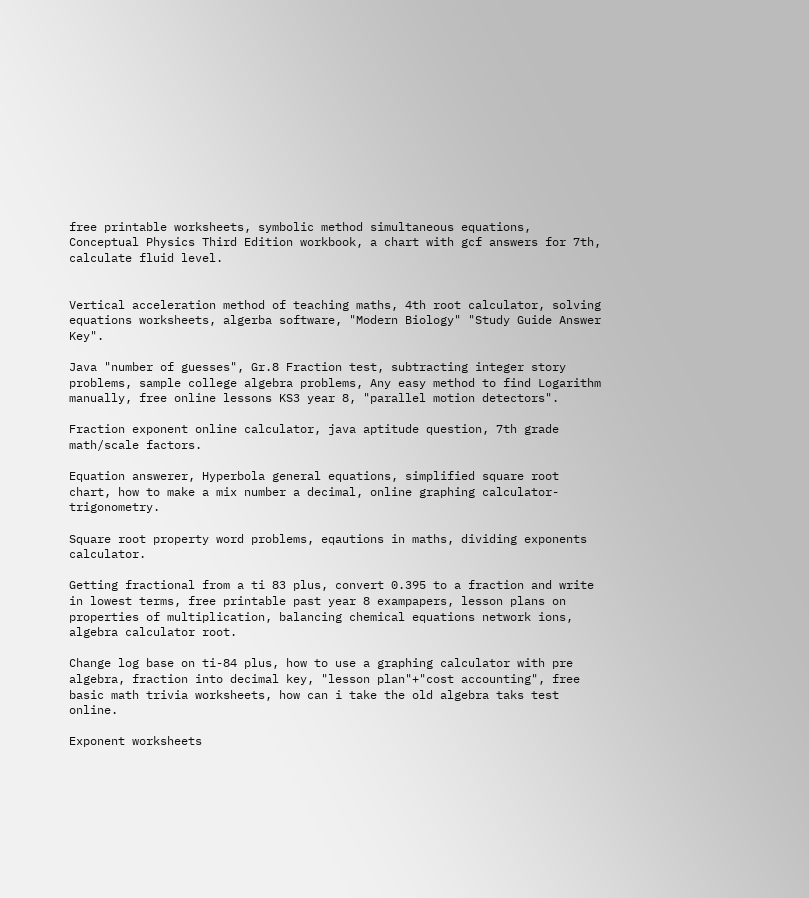free printable worksheets, symbolic method simultaneous equations, Conceptual Physics Third Edition workbook, a chart with gcf answers for 7th, calculate fluid level.


Vertical acceleration method of teaching maths, 4th root calculator, solving equations worksheets, algerba software, "Modern Biology" "Study Guide Answer Key".

Java "number of guesses", Gr.8 Fraction test, subtracting integer story problems, sample college algebra problems, Any easy method to find Logarithm manually, free online lessons KS3 year 8, "parallel motion detectors".

Fraction exponent online calculator, java aptitude question, 7th grade math/scale factors.

Equation answerer, Hyperbola general equations, simplified square root chart, how to make a mix number a decimal, online graphing calculator-trigonometry.

Square root property word problems, eqautions in maths, dividing exponents calculator.

Getting fractional from a ti 83 plus, convert 0.395 to a fraction and write in lowest terms, free printable past year 8 exampapers, lesson plans on properties of multiplication, balancing chemical equations network ions, algebra calculator root.

Change log base on ti-84 plus, how to use a graphing calculator with pre algebra, fraction into decimal key, "lesson plan"+"cost accounting", free basic math trivia worksheets, how can i take the old algebra taks test online.

Exponent worksheets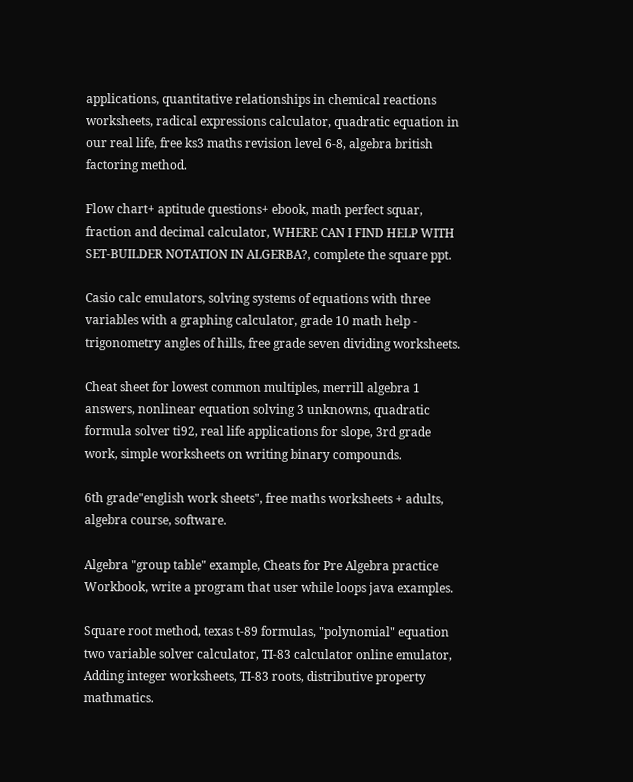applications, quantitative relationships in chemical reactions worksheets, radical expressions calculator, quadratic equation in our real life, free ks3 maths revision level 6-8, algebra british factoring method.

Flow chart+ aptitude questions+ ebook, math perfect squar, fraction and decimal calculator, WHERE CAN I FIND HELP WITH SET-BUILDER NOTATION IN ALGERBA?, complete the square ppt.

Casio calc emulators, solving systems of equations with three variables with a graphing calculator, grade 10 math help - trigonometry angles of hills, free grade seven dividing worksheets.

Cheat sheet for lowest common multiples, merrill algebra 1 answers, nonlinear equation solving 3 unknowns, quadratic formula solver ti92, real life applications for slope, 3rd grade work, simple worksheets on writing binary compounds.

6th grade"english work sheets", free maths worksheets + adults, algebra course, software.

Algebra "group table" example, Cheats for Pre Algebra practice Workbook, write a program that user while loops java examples.

Square root method, texas t-89 formulas, "polynomial" equation two variable solver calculator, TI-83 calculator online emulator, Adding integer worksheets, TI-83 roots, distributive property mathmatics.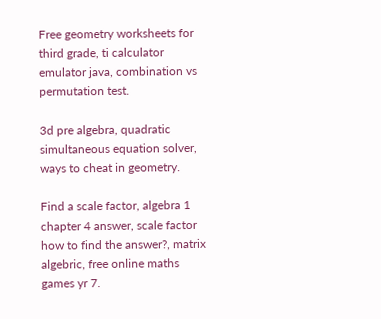Free geometry worksheets for third grade, ti calculator emulator java, combination vs permutation test.

3d pre algebra, quadratic simultaneous equation solver, ways to cheat in geometry.

Find a scale factor, algebra 1 chapter 4 answer, scale factor how to find the answer?, matrix algebric, free online maths games yr 7.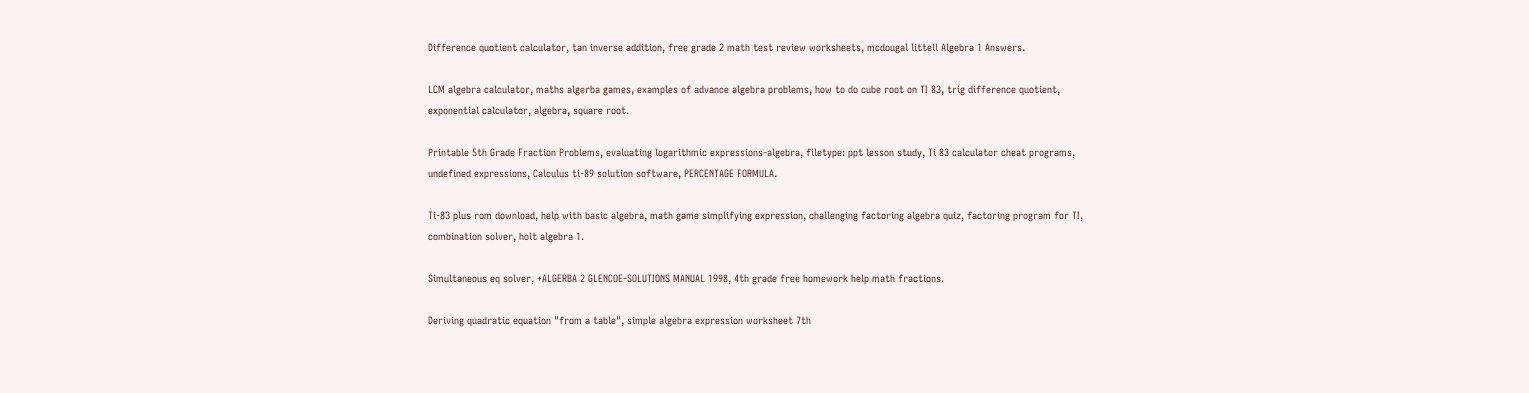Difference quotient calculator, tan inverse addition, free grade 2 math test review worksheets, mcdougal littell Algebra 1 Answers.

LCM algebra calculator, maths algerba games, examples of advance algebra problems, how to do cube root on TI 83, trig difference quotient, exponential calculator, algebra, square root.

Printable 5th Grade Fraction Problems, evaluating logarithmic expressions-algebra, filetype: ppt lesson study, Ti 83 calculator cheat programs, undefined expressions, Calculus ti-89 solution software, PERCENTAGE FORMULA.

Ti-83 plus rom download, help with basic algebra, math game simplifying expression, challenging factoring algebra quiz, factoring program for TI, combination solver, holt algebra 1.

Simultaneous eq solver, +ALGERBA 2 GLENCOE-SOLUTIONS MANUAL 1998, 4th grade free homework help math fractions.

Deriving quadratic equation "from a table", simple algebra expression worksheet 7th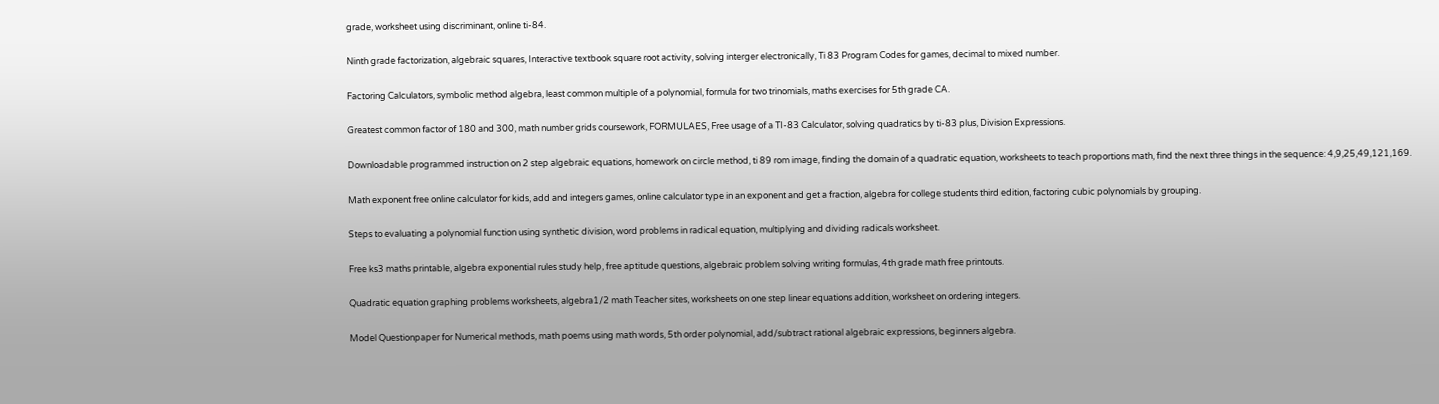grade, worksheet using discriminant, online ti-84.

Ninth grade factorization, algebraic squares, Interactive textbook square root activity, solving interger electronically, Ti 83 Program Codes for games, decimal to mixed number.

Factoring Calculators, symbolic method algebra, least common multiple of a polynomial, formula for two trinomials, maths exercises for 5th grade CA.

Greatest common factor of 180 and 300, math number grids coursework, FORMULAES, Free usage of a TI-83 Calculator, solving quadratics by ti-83 plus, Division Expressions.

Downloadable programmed instruction on 2 step algebraic equations, homework on circle method, ti 89 rom image, finding the domain of a quadratic equation, worksheets to teach proportions math, find the next three things in the sequence: 4,9,25,49,121,169.

Math exponent free online calculator for kids, add and integers games, online calculator type in an exponent and get a fraction, algebra for college students third edition, factoring cubic polynomials by grouping.

Steps to evaluating a polynomial function using synthetic division, word problems in radical equation, multiplying and dividing radicals worksheet.

Free ks3 maths printable, algebra exponential rules study help, free aptitude questions, algebraic problem solving writing formulas, 4th grade math free printouts.

Quadratic equation graphing problems worksheets, algebra1/2 math Teacher sites, worksheets on one step linear equations addition, worksheet on ordering integers.

Model Questionpaper for Numerical methods, math poems using math words, 5th order polynomial, add/subtract rational algebraic expressions, beginners algebra.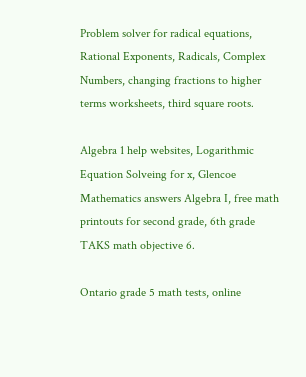Problem solver for radical equations, Rational Exponents, Radicals, Complex Numbers, changing fractions to higher terms worksheets, third square roots.

Algebra 1 help websites, Logarithmic Equation Solveing for x, Glencoe Mathematics answers Algebra I, free math printouts for second grade, 6th grade TAKS math objective 6.

Ontario grade 5 math tests, online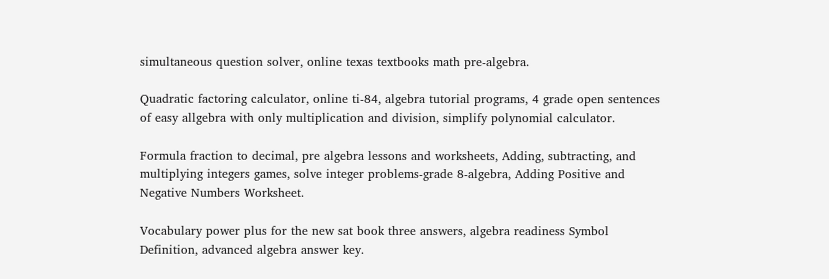simultaneous question solver, online texas textbooks math pre-algebra.

Quadratic factoring calculator, online ti-84, algebra tutorial programs, 4 grade open sentences of easy allgebra with only multiplication and division, simplify polynomial calculator.

Formula fraction to decimal, pre algebra lessons and worksheets, Adding, subtracting, and multiplying integers games, solve integer problems-grade 8-algebra, Adding Positive and Negative Numbers Worksheet.

Vocabulary power plus for the new sat book three answers, algebra readiness Symbol Definition, advanced algebra answer key.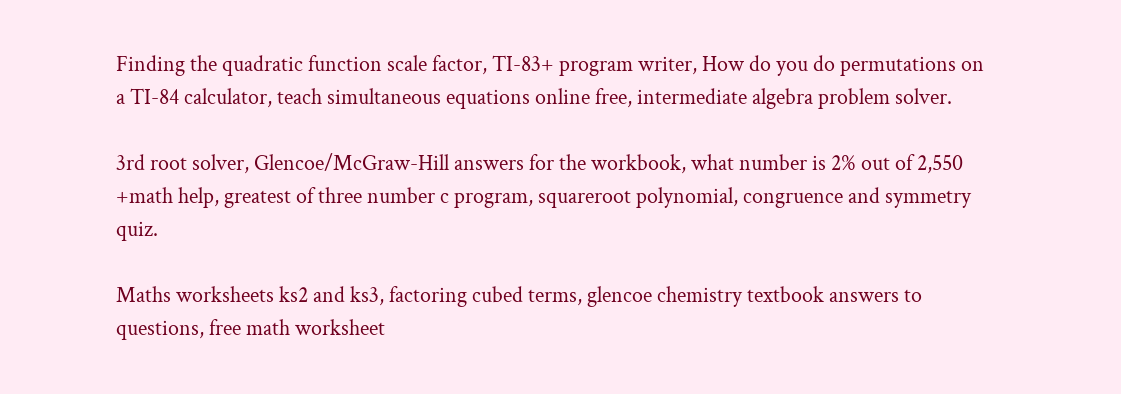Finding the quadratic function scale factor, TI-83+ program writer, How do you do permutations on a TI-84 calculator, teach simultaneous equations online free, intermediate algebra problem solver.

3rd root solver, Glencoe/McGraw-Hill answers for the workbook, what number is 2% out of 2,550 +math help, greatest of three number c program, squareroot polynomial, congruence and symmetry quiz.

Maths worksheets ks2 and ks3, factoring cubed terms, glencoe chemistry textbook answers to questions, free math worksheet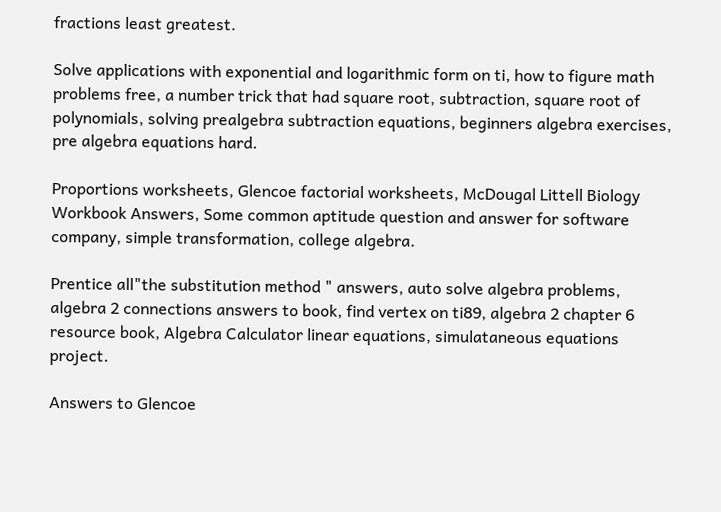fractions least greatest.

Solve applications with exponential and logarithmic form on ti, how to figure math problems free, a number trick that had square root, subtraction, square root of polynomials, solving prealgebra subtraction equations, beginners algebra exercises, pre algebra equations hard.

Proportions worksheets, Glencoe factorial worksheets, McDougal Littell Biology Workbook Answers, Some common aptitude question and answer for software company, simple transformation, college algebra.

Prentice all"the substitution method " answers, auto solve algebra problems, algebra 2 connections answers to book, find vertex on ti89, algebra 2 chapter 6 resource book, Algebra Calculator linear equations, simulataneous equations project.

Answers to Glencoe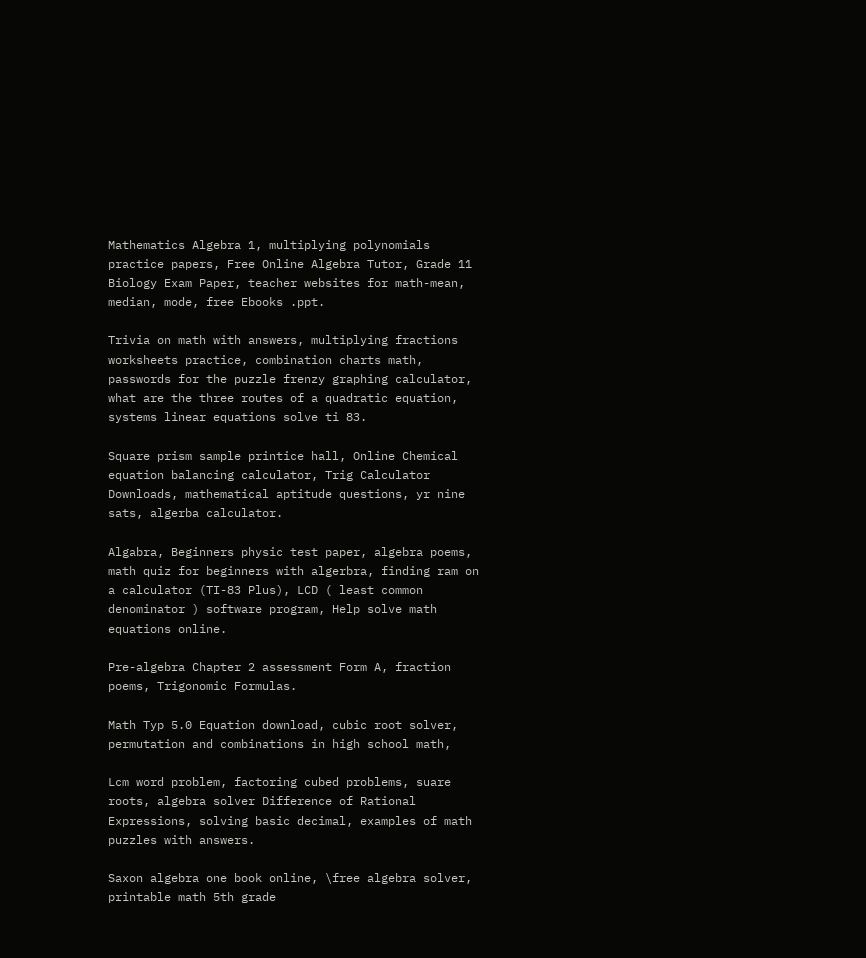Mathematics Algebra 1, multiplying polynomials practice papers, Free Online Algebra Tutor, Grade 11 Biology Exam Paper, teacher websites for math-mean, median, mode, free Ebooks .ppt.

Trivia on math with answers, multiplying fractions worksheets practice, combination charts math, passwords for the puzzle frenzy graphing calculator, what are the three routes of a quadratic equation, systems linear equations solve ti 83.

Square prism sample printice hall, Online Chemical equation balancing calculator, Trig Calculator Downloads, mathematical aptitude questions, yr nine sats, algerba calculator.

Algabra, Beginners physic test paper, algebra poems, math quiz for beginners with algerbra, finding ram on a calculator (TI-83 Plus), LCD ( least common denominator ) software program, Help solve math equations online.

Pre-algebra Chapter 2 assessment Form A, fraction poems, Trigonomic Formulas.

Math Typ 5.0 Equation download, cubic root solver, permutation and combinations in high school math,

Lcm word problem, factoring cubed problems, suare roots, algebra solver Difference of Rational Expressions, solving basic decimal, examples of math puzzles with answers.

Saxon algebra one book online, \free algebra solver, printable math 5th grade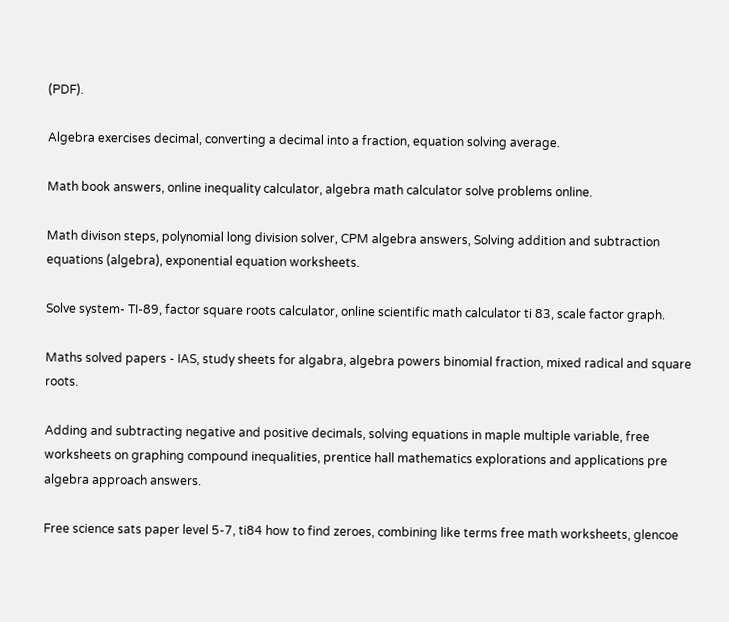(PDF).

Algebra exercises decimal, converting a decimal into a fraction, equation solving average.

Math book answers, online inequality calculator, algebra math calculator solve problems online.

Math divison steps, polynomial long division solver, CPM algebra answers, Solving addition and subtraction equations (algebra), exponential equation worksheets.

Solve system- TI-89, factor square roots calculator, online scientific math calculator ti 83, scale factor graph.

Maths solved papers - IAS, study sheets for algabra, algebra powers binomial fraction, mixed radical and square roots.

Adding and subtracting negative and positive decimals, solving equations in maple multiple variable, free worksheets on graphing compound inequalities, prentice hall mathematics explorations and applications pre algebra approach answers.

Free science sats paper level 5-7, ti84 how to find zeroes, combining like terms free math worksheets, glencoe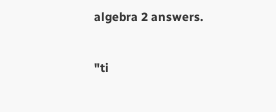algebra 2 answers.

"ti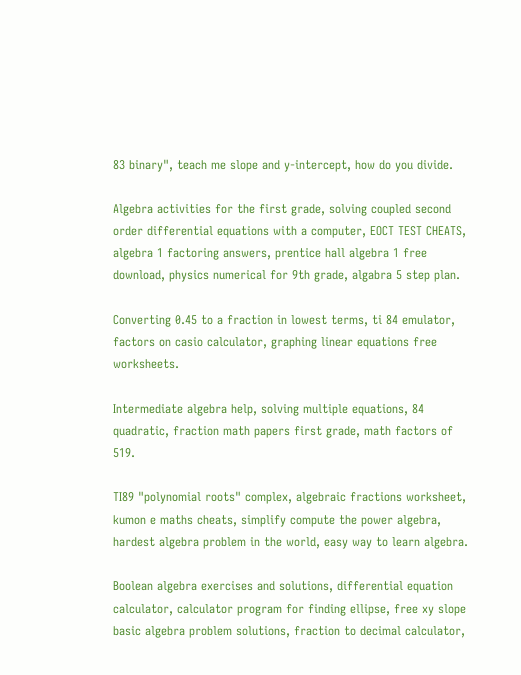83 binary", teach me slope and y-intercept, how do you divide.

Algebra activities for the first grade, solving coupled second order differential equations with a computer, EOCT TEST CHEATS, algebra 1 factoring answers, prentice hall algebra 1 free download, physics numerical for 9th grade, algabra 5 step plan.

Converting 0.45 to a fraction in lowest terms, ti 84 emulator, factors on casio calculator, graphing linear equations free worksheets.

Intermediate algebra help, solving multiple equations, 84 quadratic, fraction math papers first grade, math factors of 519.

TI89 "polynomial roots" complex, algebraic fractions worksheet, kumon e maths cheats, simplify compute the power algebra, hardest algebra problem in the world, easy way to learn algebra.

Boolean algebra exercises and solutions, differential equation calculator, calculator program for finding ellipse, free xy slope basic algebra problem solutions, fraction to decimal calculator,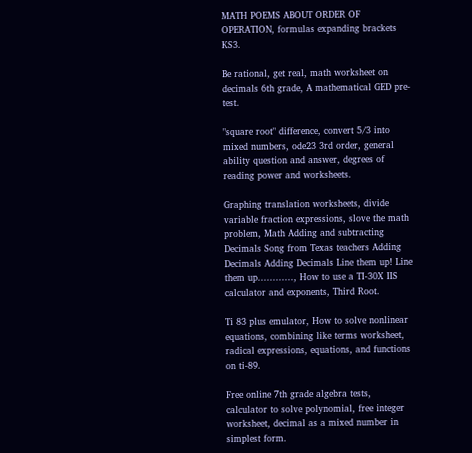MATH POEMS ABOUT ORDER OF OPERATION, formulas expanding brackets KS3.

Be rational, get real, math worksheet on decimals 6th grade, A mathematical GED pre-test.

"square root" difference, convert 5/3 into mixed numbers, ode23 3rd order, general ability question and answer, degrees of reading power and worksheets.

Graphing translation worksheets, divide variable fraction expressions, slove the math problem, Math Adding and subtracting Decimals Song from Texas teachers Adding Decimals Adding Decimals Line them up! Line them up............, How to use a TI-30X IIS calculator and exponents, Third Root.

Ti 83 plus emulator, How to solve nonlinear equations, combining like terms worksheet, radical expressions, equations, and functions on ti-89.

Free online 7th grade algebra tests, calculator to solve polynomial, free integer worksheet, decimal as a mixed number in simplest form.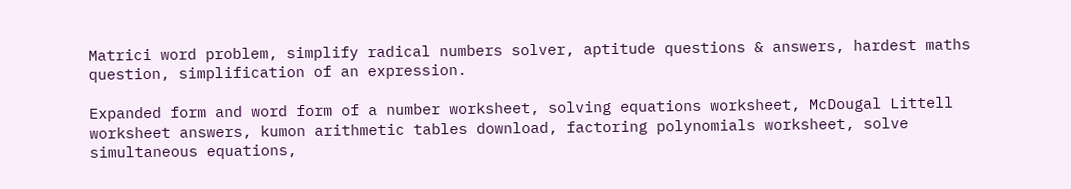Matrici word problem, simplify radical numbers solver, aptitude questions & answers, hardest maths question, simplification of an expression.

Expanded form and word form of a number worksheet, solving equations worksheet, McDougal Littell worksheet answers, kumon arithmetic tables download, factoring polynomials worksheet, solve simultaneous equations,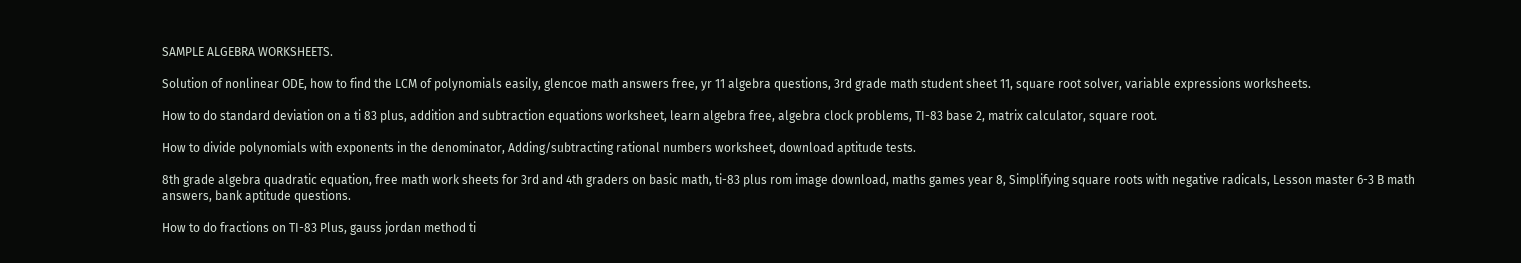SAMPLE ALGEBRA WORKSHEETS.

Solution of nonlinear ODE, how to find the LCM of polynomials easily, glencoe math answers free, yr 11 algebra questions, 3rd grade math student sheet 11, square root solver, variable expressions worksheets.

How to do standard deviation on a ti 83 plus, addition and subtraction equations worksheet, learn algebra free, algebra clock problems, TI-83 base 2, matrix calculator, square root.

How to divide polynomials with exponents in the denominator, Adding/subtracting rational numbers worksheet, download aptitude tests.

8th grade algebra quadratic equation, free math work sheets for 3rd and 4th graders on basic math, ti-83 plus rom image download, maths games year 8, Simplifying square roots with negative radicals, Lesson master 6-3 B math answers, bank aptitude questions.

How to do fractions on TI-83 Plus, gauss jordan method ti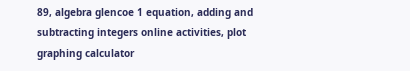89, algebra glencoe 1 equation, adding and subtracting integers online activities, plot graphing calculator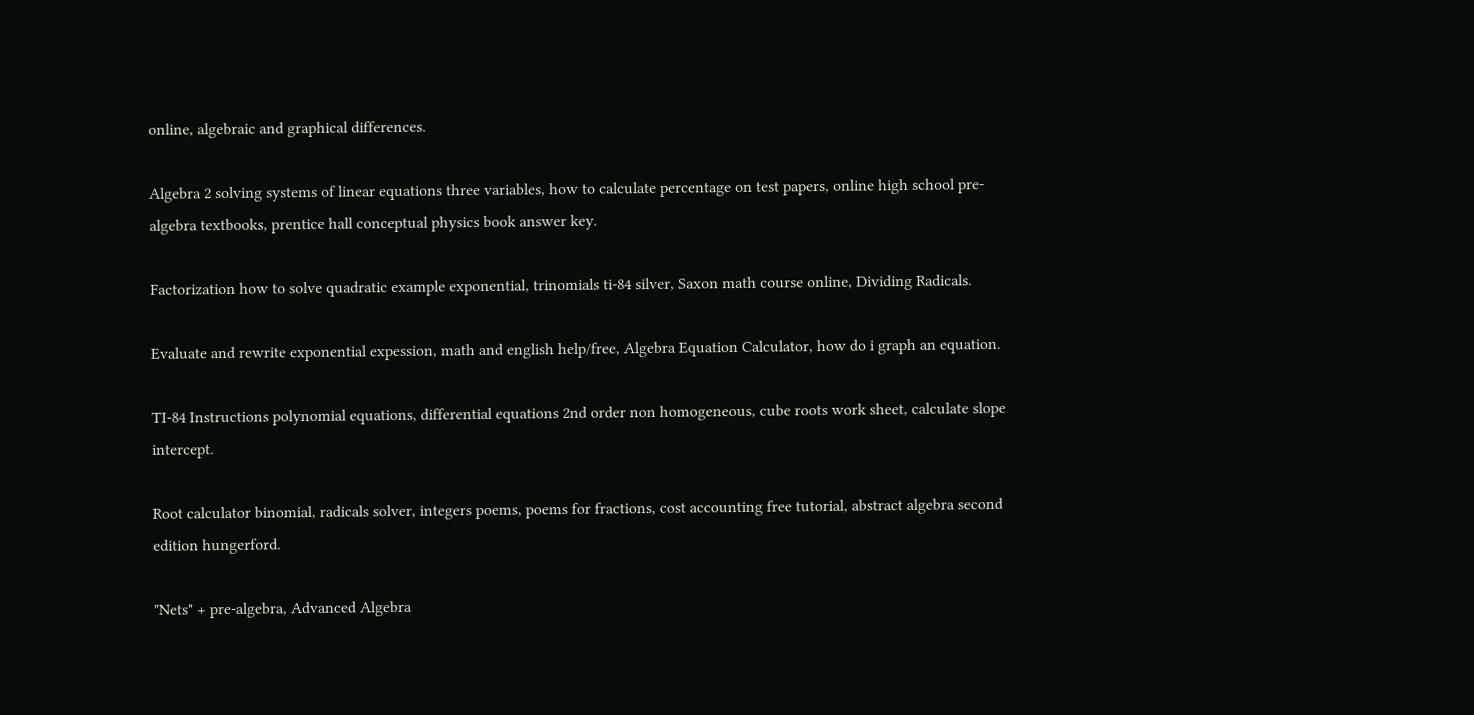online, algebraic and graphical differences.

Algebra 2 solving systems of linear equations three variables, how to calculate percentage on test papers, online high school pre-algebra textbooks, prentice hall conceptual physics book answer key.

Factorization how to solve quadratic example exponential, trinomials ti-84 silver, Saxon math course online, Dividing Radicals.

Evaluate and rewrite exponential expession, math and english help/free, Algebra Equation Calculator, how do i graph an equation.

TI-84 Instructions polynomial equations, differential equations 2nd order non homogeneous, cube roots work sheet, calculate slope intercept.

Root calculator binomial, radicals solver, integers poems, poems for fractions, cost accounting free tutorial, abstract algebra second edition hungerford.

"Nets" + pre-algebra, Advanced Algebra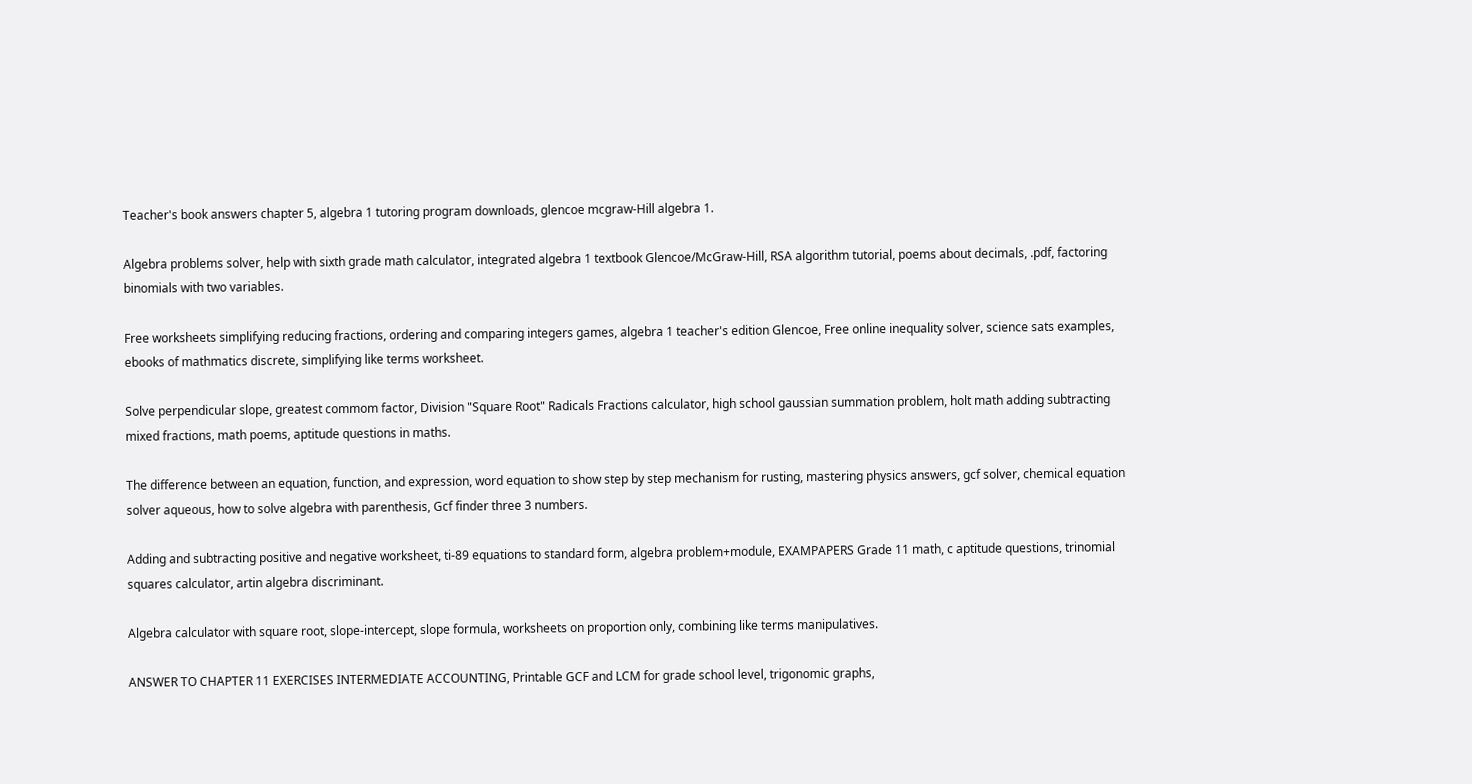Teacher's book answers chapter 5, algebra 1 tutoring program downloads, glencoe mcgraw-Hill algebra 1.

Algebra problems solver, help with sixth grade math calculator, integrated algebra 1 textbook Glencoe/McGraw-Hill, RSA algorithm tutorial, poems about decimals, .pdf, factoring binomials with two variables.

Free worksheets simplifying reducing fractions, ordering and comparing integers games, algebra 1 teacher's edition Glencoe, Free online inequality solver, science sats examples, ebooks of mathmatics discrete, simplifying like terms worksheet.

Solve perpendicular slope, greatest commom factor, Division "Square Root" Radicals Fractions calculator, high school gaussian summation problem, holt math adding subtracting mixed fractions, math poems, aptitude questions in maths.

The difference between an equation, function, and expression, word equation to show step by step mechanism for rusting, mastering physics answers, gcf solver, chemical equation solver aqueous, how to solve algebra with parenthesis, Gcf finder three 3 numbers.

Adding and subtracting positive and negative worksheet, ti-89 equations to standard form, algebra problem+module, EXAMPAPERS Grade 11 math, c aptitude questions, trinomial squares calculator, artin algebra discriminant.

Algebra calculator with square root, slope-intercept, slope formula, worksheets on proportion only, combining like terms manipulatives.

ANSWER TO CHAPTER 11 EXERCISES INTERMEDIATE ACCOUNTING, Printable GCF and LCM for grade school level, trigonomic graphs,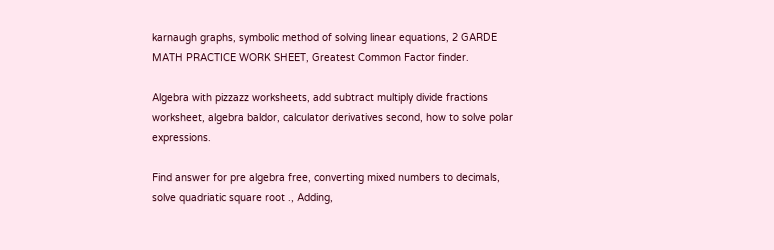karnaugh graphs, symbolic method of solving linear equations, 2 GARDE MATH PRACTICE WORK SHEET, Greatest Common Factor finder.

Algebra with pizzazz worksheets, add subtract multiply divide fractions worksheet, algebra baldor, calculator derivatives second, how to solve polar expressions.

Find answer for pre algebra free, converting mixed numbers to decimals, solve quadriatic square root ., Adding,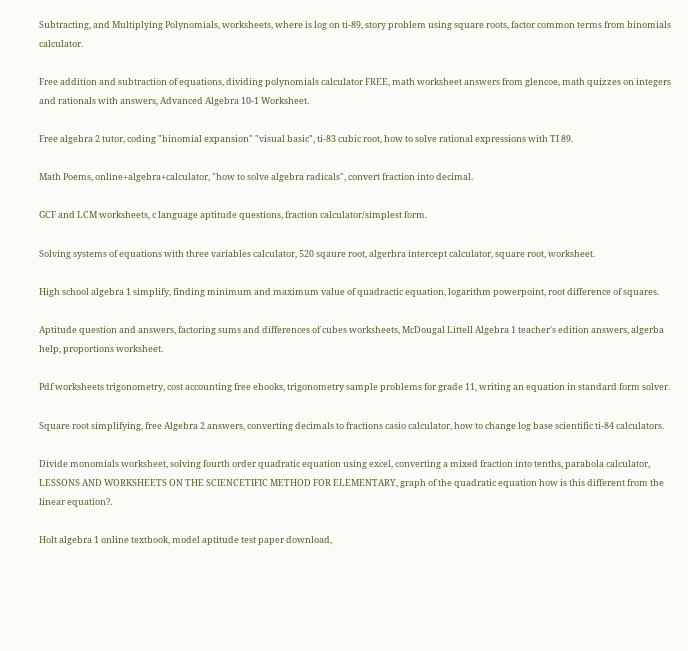Subtracting, and Multiplying Polynomials, worksheets, where is log on ti-89, story problem using square roots, factor common terms from binomials calculator.

Free addition and subtraction of equations, dividing polynomials calculator FREE, math worksheet answers from glencoe, math quizzes on integers and rationals with answers, Advanced Algebra 10-1 Worksheet.

Free algebra 2 tutor, coding "binomial expansion" "visual basic", ti-83 cubic root, how to solve rational expressions with TI 89.

Math Poems, online+algebra+calculator, "how to solve algebra radicals", convert fraction into decimal.

GCF and LCM worksheets, c language aptitude questions, fraction calculator/simplest form.

Solving systems of equations with three variables calculator, 520 sqaure root, algerbra intercept calculator, square root, worksheet.

High school algebra 1 simplify, finding minimum and maximum value of quadractic equation, logarithm powerpoint, root difference of squares.

Aptitude question and answers, factoring sums and differences of cubes worksheets, McDougal Littell Algebra 1 teacher's edition answers, algerba help, proportions worksheet.

Pdf worksheets trigonometry, cost accounting free ebooks, trigonometry sample problems for grade 11, writing an equation in standard form solver.

Square root simplifying, free Algebra 2 answers, converting decimals to fractions casio calculator, how to change log base scientific ti-84 calculators.

Divide monomials worksheet, solving fourth order quadratic equation using excel, converting a mixed fraction into tenths, parabola calculator, LESSONS AND WORKSHEETS ON THE SCIENCETIFIC METHOD FOR ELEMENTARY, graph of the quadratic equation how is this different from the linear equation?.

Holt algebra 1 online textbook, model aptitude test paper download,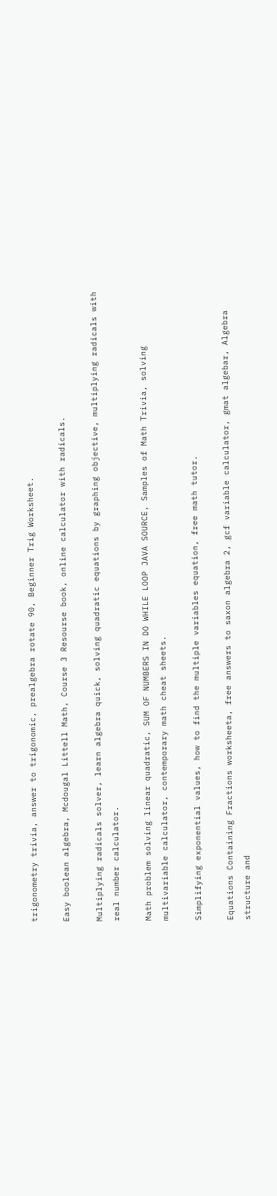trigonometry trivia, answer to trigonomic, prealgebra rotate 90, Beginner Trig Worksheet.

Easy boolean algebra, Mcdougal Littell Math, Course 3 Resourse book, online calculator with radicals.

Multiplying radicals solver, learn algebra quick, solving quadratic equations by graphing objective, multiplying radicals with real number calculator.

Math problem solving linear quadratic, SUM OF NUMBERS IN DO WHILE LOOP JAVA SOURCE, Samples of Math Trivia, solving multivariable calculator, contemporary math cheat sheets.

Simplifying exponential values, how to find the multiple variables equation, free math tutor.

Equations Containing Fractions worksheeta, free answers to saxon algebra 2, gcf variable calculator, gmat algebar, Algebra structure and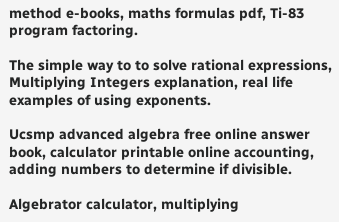method e-books, maths formulas pdf, Ti-83 program factoring.

The simple way to to solve rational expressions, Multiplying Integers explanation, real life examples of using exponents.

Ucsmp advanced algebra free online answer book, calculator printable online accounting, adding numbers to determine if divisible.

Algebrator calculator, multiplying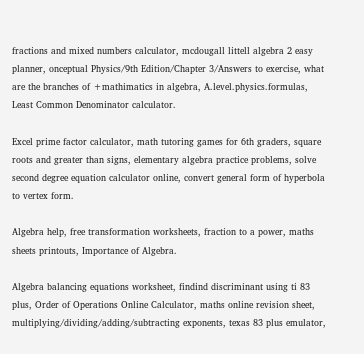fractions and mixed numbers calculator, mcdougall littell algebra 2 easy planner, onceptual Physics/9th Edition/Chapter 3/Answers to exercise, what are the branches of +mathimatics in algebra, A.level.physics.formulas, Least Common Denominator calculator.

Excel prime factor calculator, math tutoring games for 6th graders, square roots and greater than signs, elementary algebra practice problems, solve second degree equation calculator online, convert general form of hyperbola to vertex form.

Algebra help, free transformation worksheets, fraction to a power, maths sheets printouts, Importance of Algebra.

Algebra balancing equations worksheet, findind discriminant using ti 83 plus, Order of Operations Online Calculator, maths online revision sheet, multiplying/dividing/adding/subtracting exponents, texas 83 plus emulator,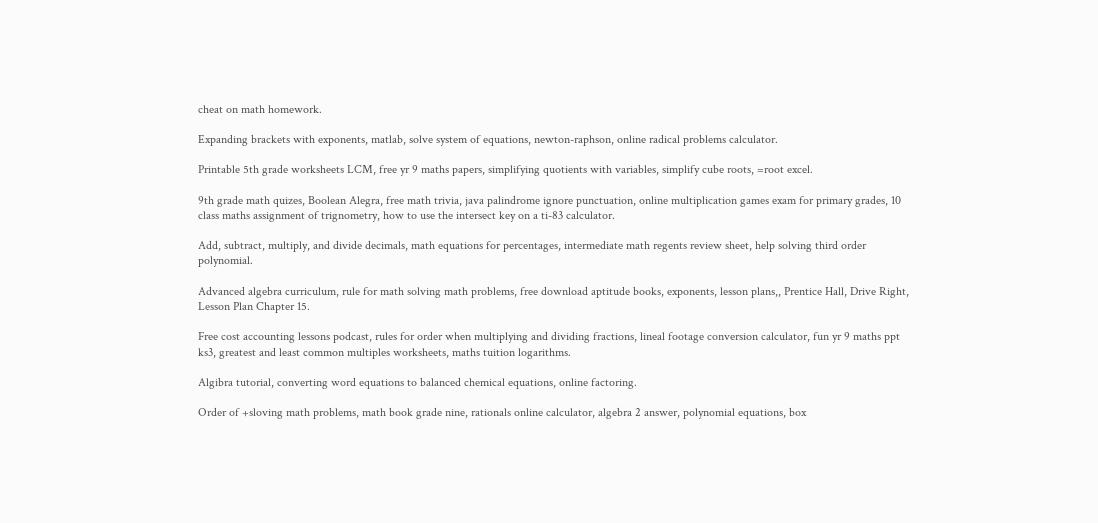cheat on math homework.

Expanding brackets with exponents, matlab, solve system of equations, newton-raphson, online radical problems calculator.

Printable 5th grade worksheets LCM, free yr 9 maths papers, simplifying quotients with variables, simplify cube roots, =root excel.

9th grade math quizes, Boolean Alegra, free math trivia, java palindrome ignore punctuation, online multiplication games exam for primary grades, 10 class maths assignment of trignometry, how to use the intersect key on a ti-83 calculator.

Add, subtract, multiply, and divide decimals, math equations for percentages, intermediate math regents review sheet, help solving third order polynomial.

Advanced algebra curriculum, rule for math solving math problems, free download aptitude books, exponents, lesson plans,, Prentice Hall, Drive Right, Lesson Plan Chapter 15.

Free cost accounting lessons podcast, rules for order when multiplying and dividing fractions, lineal footage conversion calculator, fun yr 9 maths ppt ks3, greatest and least common multiples worksheets, maths tuition logarithms.

Algibra tutorial, converting word equations to balanced chemical equations, online factoring.

Order of +sloving math problems, math book grade nine, rationals online calculator, algebra 2 answer, polynomial equations, box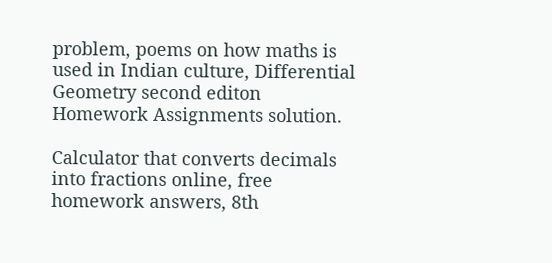problem, poems on how maths is used in Indian culture, Differential Geometry second editon Homework Assignments solution.

Calculator that converts decimals into fractions online, free homework answers, 8th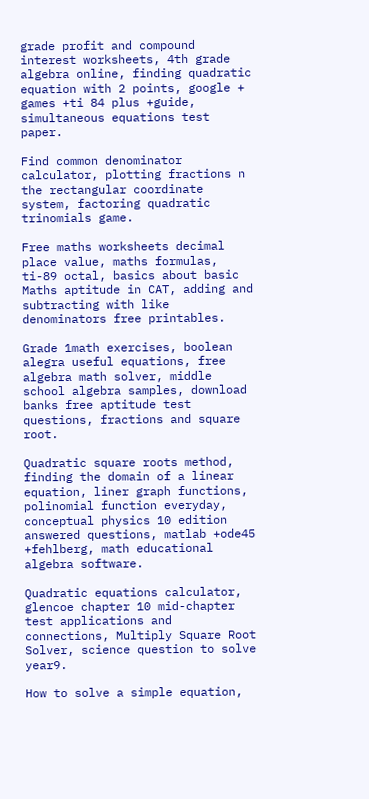grade profit and compound interest worksheets, 4th grade algebra online, finding quadratic equation with 2 points, google + games +ti 84 plus +guide, simultaneous equations test paper.

Find common denominator calculator, plotting fractions n the rectangular coordinate system, factoring quadratic trinomials game.

Free maths worksheets decimal place value, maths formulas, ti-89 octal, basics about basic Maths aptitude in CAT, adding and subtracting with like denominators free printables.

Grade 1math exercises, boolean alegra useful equations, free algebra math solver, middle school algebra samples, download banks free aptitude test questions, fractions and square root.

Quadratic square roots method, finding the domain of a linear equation, liner graph functions, polinomial function everyday, conceptual physics 10 edition answered questions, matlab +ode45 +fehlberg, math educational algebra software.

Quadratic equations calculator, glencoe chapter 10 mid-chapter test applications and connections, Multiply Square Root Solver, science question to solve year9.

How to solve a simple equation,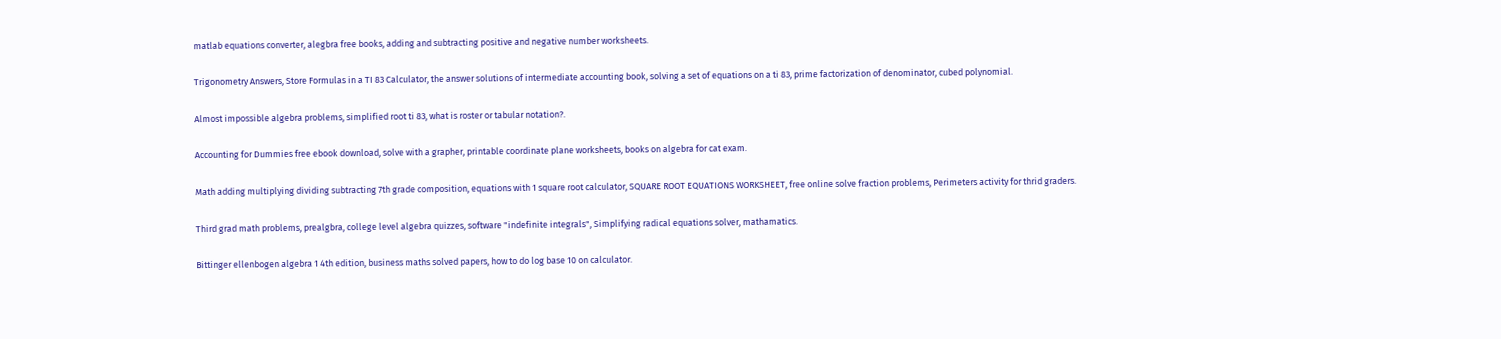matlab equations converter, alegbra free books, adding and subtracting positive and negative number worksheets.

Trigonometry Answers, Store Formulas in a TI 83 Calculator, the answer solutions of intermediate accounting book, solving a set of equations on a ti 83, prime factorization of denominator, cubed polynomial.

Almost impossible algebra problems, simplified root ti 83, what is roster or tabular notation?.

Accounting for Dummies free ebook download, solve with a grapher, printable coordinate plane worksheets, books on algebra for cat exam.

Math adding multiplying dividing subtracting 7th grade composition, equations with 1 square root calculator, SQUARE ROOT EQUATIONS WORKSHEET, free online solve fraction problems, Perimeters activity for thrid graders.

Third grad math problems, prealgbra, college level algebra quizzes, software "indefinite integrals", Simplifying radical equations solver, mathamatics.

Bittinger ellenbogen algebra 1 4th edition, business maths solved papers, how to do log base 10 on calculator.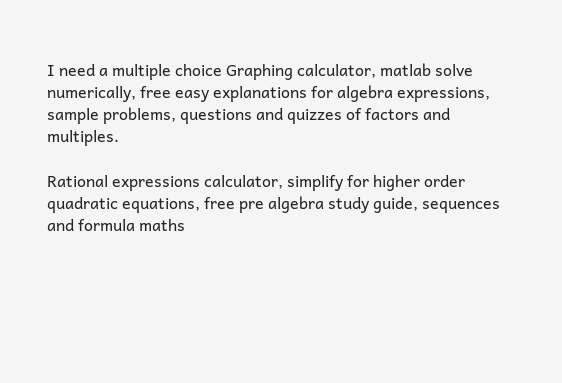I need a multiple choice Graphing calculator, matlab solve numerically, free easy explanations for algebra expressions, sample problems, questions and quizzes of factors and multiples.

Rational expressions calculator, simplify for higher order quadratic equations, free pre algebra study guide, sequences and formula maths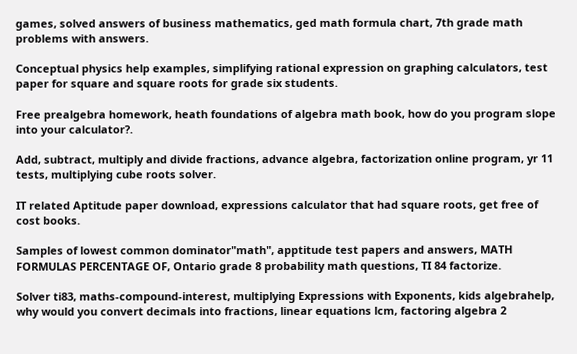games, solved answers of business mathematics, ged math formula chart, 7th grade math problems with answers.

Conceptual physics help examples, simplifying rational expression on graphing calculators, test paper for square and square roots for grade six students.

Free prealgebra homework, heath foundations of algebra math book, how do you program slope into your calculator?.

Add, subtract, multiply and divide fractions, advance algebra, factorization online program, yr 11 tests, multiplying cube roots solver.

IT related Aptitude paper download, expressions calculator that had square roots, get free of cost books.

Samples of lowest common dominator"math", apptitude test papers and answers, MATH FORMULAS PERCENTAGE OF, Ontario grade 8 probability math questions, TI 84 factorize.

Solver ti83, maths-compound-interest, multiplying Expressions with Exponents, kids algebrahelp, why would you convert decimals into fractions, linear equations lcm, factoring algebra 2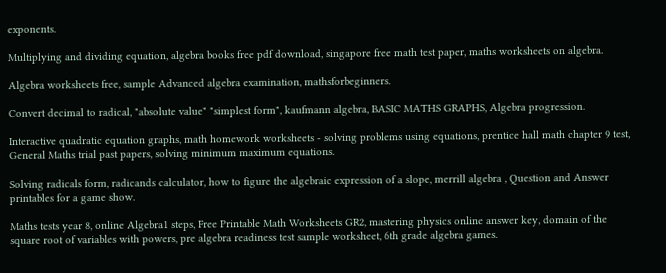exponents.

Multiplying and dividing equation, algebra books free pdf download, singapore free math test paper, maths worksheets on algebra.

Algebra worksheets free, sample Advanced algebra examination, mathsforbeginners.

Convert decimal to radical, "absolute value" "simplest form", kaufmann algebra, BASIC MATHS GRAPHS, Algebra progression.

Interactive quadratic equation graphs, math homework worksheets - solving problems using equations, prentice hall math chapter 9 test, General Maths trial past papers, solving minimum maximum equations.

Solving radicals form, radicands calculator, how to figure the algebraic expression of a slope, merrill algebra , Question and Answer printables for a game show.

Maths tests year 8, online Algebra1 steps, Free Printable Math Worksheets GR2, mastering physics online answer key, domain of the square root of variables with powers, pre algebra readiness test sample worksheet, 6th grade algebra games.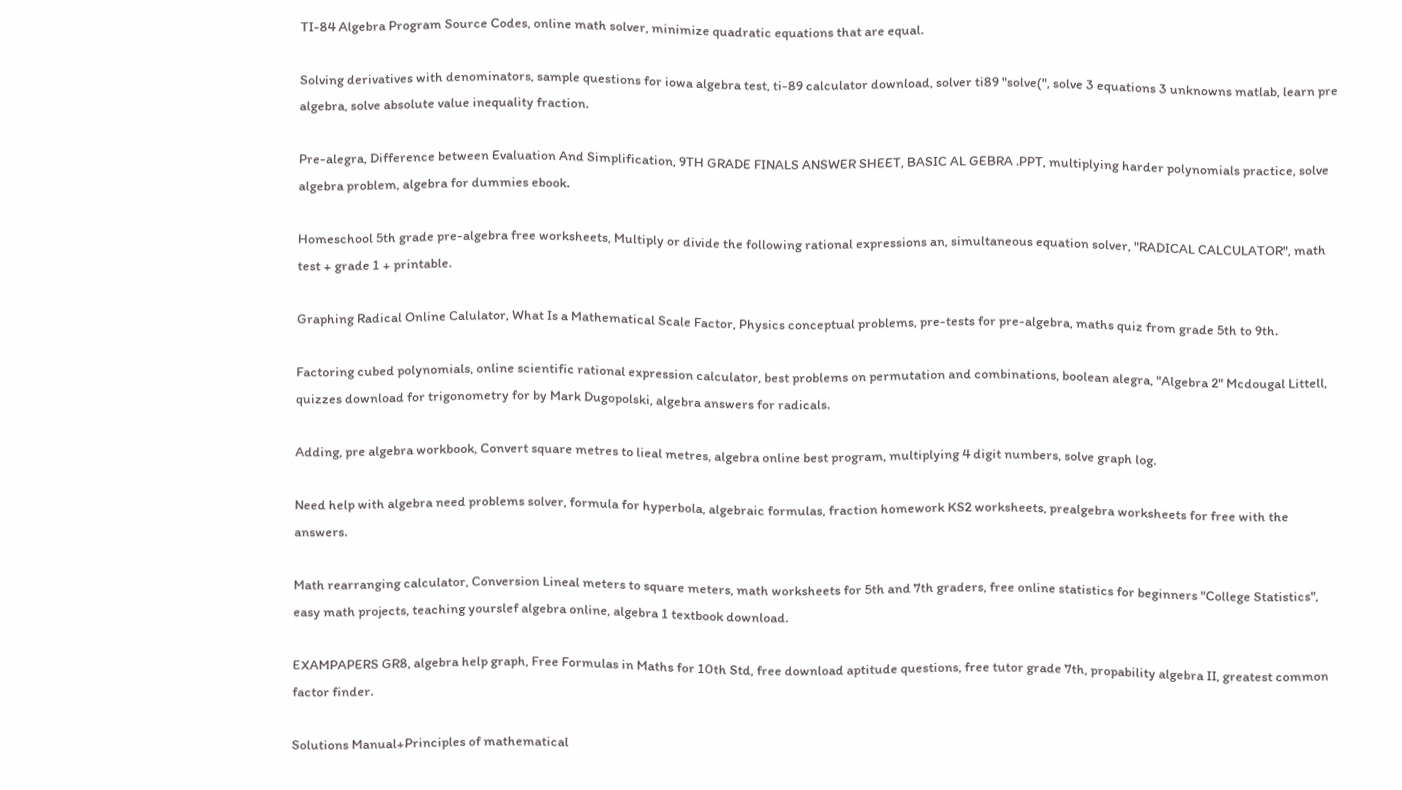TI-84 Algebra Program Source Codes, online math solver, minimize quadratic equations that are equal.

Solving derivatives with denominators, sample questions for iowa algebra test, ti-89 calculator download, solver ti89 "solve(", solve 3 equations 3 unknowns matlab, learn pre algebra, solve absolute value inequality fraction.

Pre-alegra, Difference between Evaluation And Simplification, 9TH GRADE FINALS ANSWER SHEET, BASIC AL GEBRA .PPT, multiplying harder polynomials practice, solve algebra problem, algebra for dummies ebook.

Homeschool 5th grade pre-algebra free worksheets, Multiply or divide the following rational expressions an, simultaneous equation solver, "RADICAL CALCULATOR", math test + grade 1 + printable.

Graphing Radical Online Calulator, What Is a Mathematical Scale Factor, Physics conceptual problems, pre-tests for pre-algebra, maths quiz from grade 5th to 9th.

Factoring cubed polynomials, online scientific rational expression calculator, best problems on permutation and combinations, boolean alegra, "Algebra 2" Mcdougal Littell, quizzes download for trigonometry for by Mark Dugopolski, algebra answers for radicals.

Adding, pre algebra workbook, Convert square metres to lieal metres, algebra online best program, multiplying 4 digit numbers, solve graph log.

Need help with algebra need problems solver, formula for hyperbola, algebraic formulas, fraction homework KS2 worksheets, prealgebra worksheets for free with the answers.

Math rearranging calculator, Conversion Lineal meters to square meters, math worksheets for 5th and 7th graders, free online statistics for beginners "College Statistics", easy math projects, teaching yourslef algebra online, algebra 1 textbook download.

EXAMPAPERS GR8, algebra help graph, Free Formulas in Maths for 10th Std, free download aptitude questions, free tutor grade 7th, propability algebra II, greatest common factor finder.

Solutions Manual+Principles of mathematical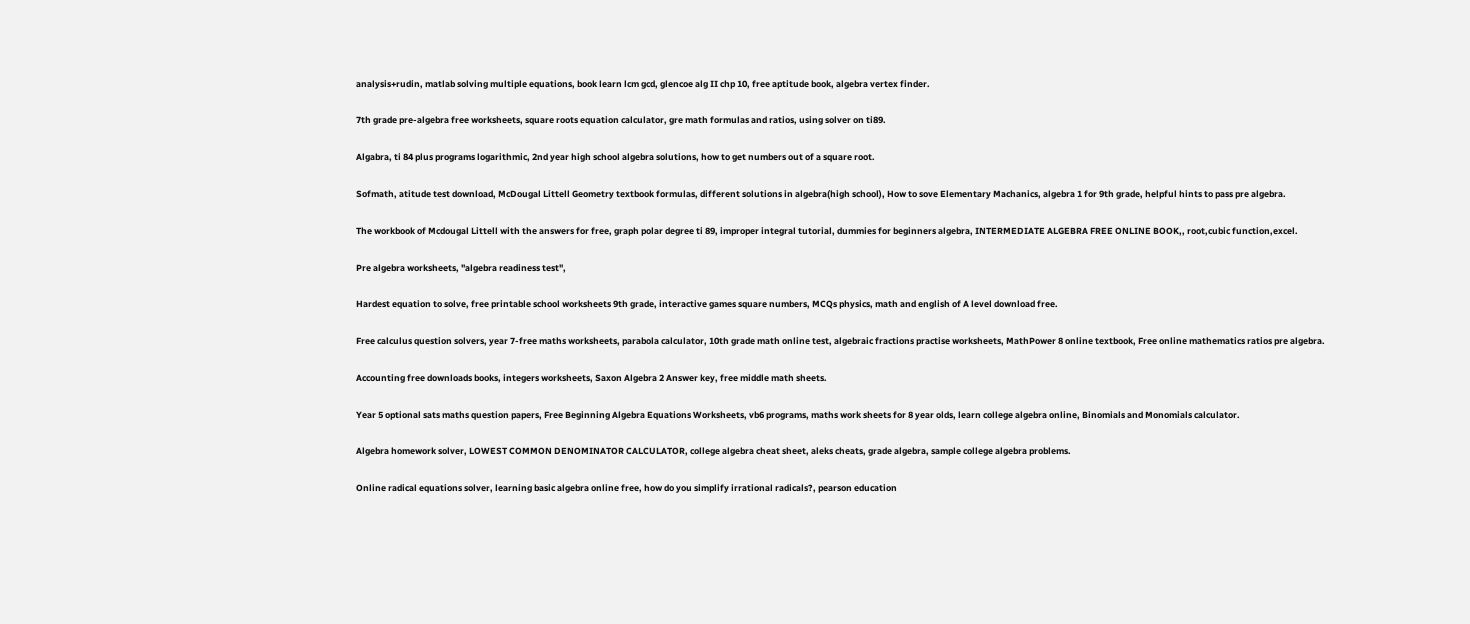analysis+rudin, matlab solving multiple equations, book learn lcm gcd, glencoe alg II chp 10, free aptitude book, algebra vertex finder.

7th grade pre-algebra free worksheets, square roots equation calculator, gre math formulas and ratios, using solver on ti89.

Algabra, ti 84 plus programs logarithmic, 2nd year high school algebra solutions, how to get numbers out of a square root.

Sofmath, atitude test download, McDougal Littell Geometry textbook formulas, different solutions in algebra(high school), How to sove Elementary Machanics, algebra 1 for 9th grade, helpful hints to pass pre algebra.

The workbook of Mcdougal Littell with the answers for free, graph polar degree ti 89, improper integral tutorial, dummies for beginners algebra, INTERMEDIATE ALGEBRA FREE ONLINE BOOK,, root,cubic function,excel.

Pre algebra worksheets, "algebra readiness test",

Hardest equation to solve, free printable school worksheets 9th grade, interactive games square numbers, MCQs physics, math and english of A level download free.

Free calculus question solvers, year 7-free maths worksheets, parabola calculator, 10th grade math online test, algebraic fractions practise worksheets, MathPower 8 online textbook, Free online mathematics ratios pre algebra.

Accounting free downloads books, integers worksheets, Saxon Algebra 2 Answer key, free middle math sheets.

Year 5 optional sats maths question papers, Free Beginning Algebra Equations Worksheets, vb6 programs, maths work sheets for 8 year olds, learn college algebra online, Binomials and Monomials calculator.

Algebra homework solver, LOWEST COMMON DENOMINATOR CALCULATOR, college algebra cheat sheet, aleks cheats, grade algebra, sample college algebra problems.

Online radical equations solver, learning basic algebra online free, how do you simplify irrational radicals?, pearson education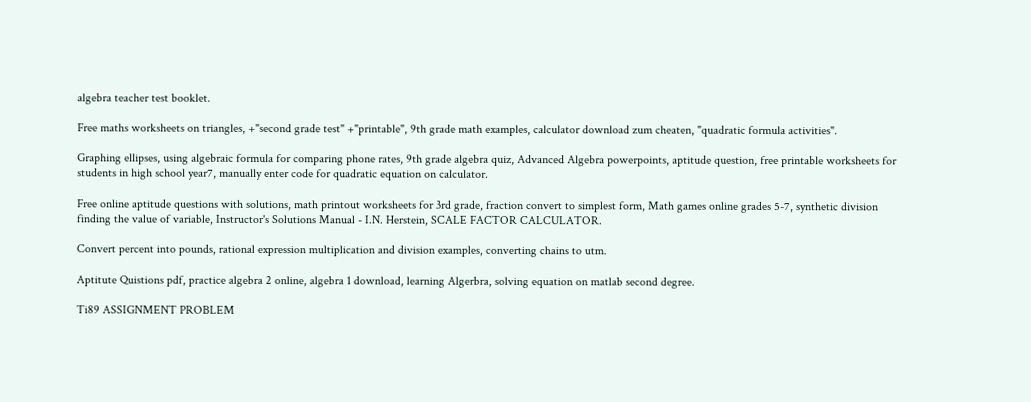algebra teacher test booklet.

Free maths worksheets on triangles, +"second grade test" +"printable", 9th grade math examples, calculator download zum cheaten, "quadratic formula activities".

Graphing ellipses, using algebraic formula for comparing phone rates, 9th grade algebra quiz, Advanced Algebra powerpoints, aptitude question, free printable worksheets for students in high school year7, manually enter code for quadratic equation on calculator.

Free online aptitude questions with solutions, math printout worksheets for 3rd grade, fraction convert to simplest form, Math games online grades 5-7, synthetic division finding the value of variable, Instructor's Solutions Manual - I.N. Herstein, SCALE FACTOR CALCULATOR.

Convert percent into pounds, rational expression multiplication and division examples, converting chains to utm.

Aptitute Quistions pdf, practice algebra 2 online, algebra 1 download, learning Algerbra, solving equation on matlab second degree.

Ti89 ASSIGNMENT PROBLEM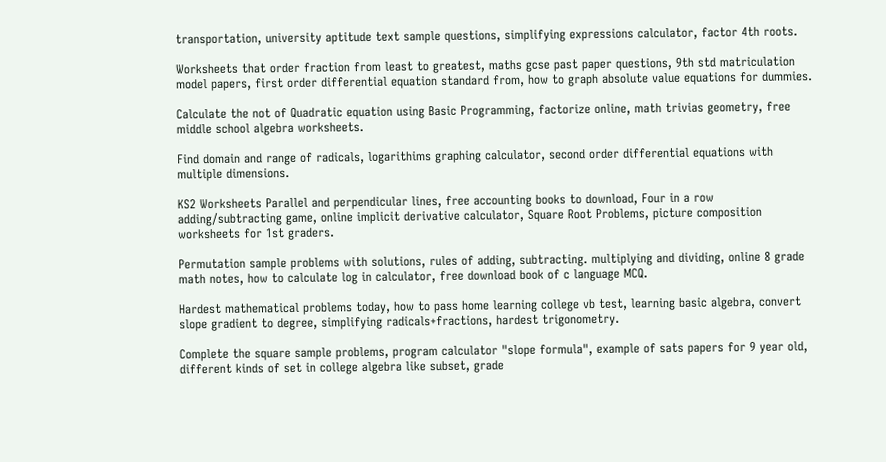transportation, university aptitude text sample questions, simplifying expressions calculator, factor 4th roots.

Worksheets that order fraction from least to greatest, maths gcse past paper questions, 9th std matriculation model papers, first order differential equation standard from, how to graph absolute value equations for dummies.

Calculate the not of Quadratic equation using Basic Programming, factorize online, math trivias geometry, free middle school algebra worksheets.

Find domain and range of radicals, logarithims graphing calculator, second order differential equations with multiple dimensions.

KS2 Worksheets Parallel and perpendicular lines, free accounting books to download, Four in a row adding/subtracting game, online implicit derivative calculator, Square Root Problems, picture composition worksheets for 1st graders.

Permutation sample problems with solutions, rules of adding, subtracting. multiplying and dividing, online 8 grade math notes, how to calculate log in calculator, free download book of c language MCQ.

Hardest mathematical problems today, how to pass home learning college vb test, learning basic algebra, convert slope gradient to degree, simplifying radicals+fractions, hardest trigonometry.

Complete the square sample problems, program calculator "slope formula", example of sats papers for 9 year old, different kinds of set in college algebra like subset, grade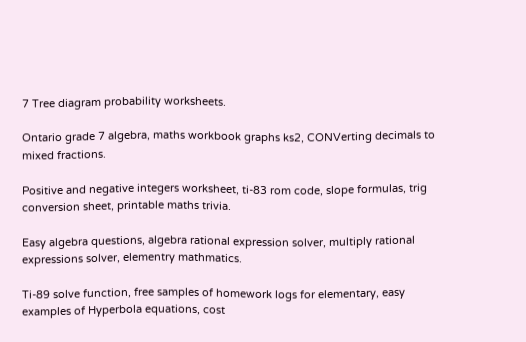7 Tree diagram probability worksheets.

Ontario grade 7 algebra, maths workbook graphs ks2, CONVerting decimals to mixed fractions.

Positive and negative integers worksheet, ti-83 rom code, slope formulas, trig conversion sheet, printable maths trivia.

Easy algebra questions, algebra rational expression solver, multiply rational expressions solver, elementry mathmatics.

Ti-89 solve function, free samples of homework logs for elementary, easy examples of Hyperbola equations, cost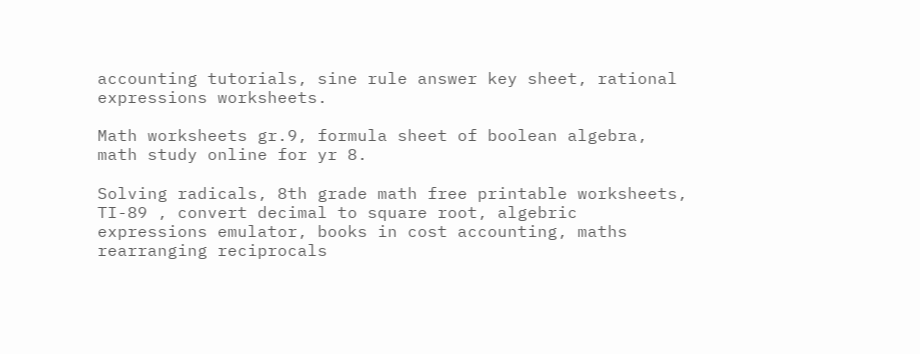accounting tutorials, sine rule answer key sheet, rational expressions worksheets.

Math worksheets gr.9, formula sheet of boolean algebra, math study online for yr 8.

Solving radicals, 8th grade math free printable worksheets, TI-89 , convert decimal to square root, algebric expressions emulator, books in cost accounting, maths rearranging reciprocals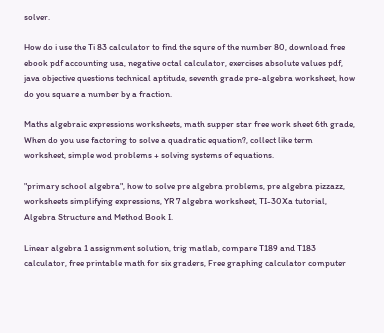solver.

How do i use the Ti 83 calculator to find the squre of the number 80, download free ebook pdf accounting usa, negative octal calculator, exercises absolute values pdf, java objective questions technical aptitude, seventh grade pre-algebra worksheet, how do you square a number by a fraction.

Maths algebraic expressions worksheets, math supper star free work sheet 6th grade, When do you use factoring to solve a quadratic equation?, collect like term worksheet, simple wod problems + solving systems of equations.

"primary school algebra", how to solve pre algebra problems, pre algebra pizzazz, worksheets simplifying expressions, YR 7 algebra worksheet, TI-30Xa tutorial, Algebra Structure and Method Book I.

Linear algebra 1 assignment solution, trig matlab, compare T189 and T183 calculator, free printable math for six graders, Free graphing calculator computer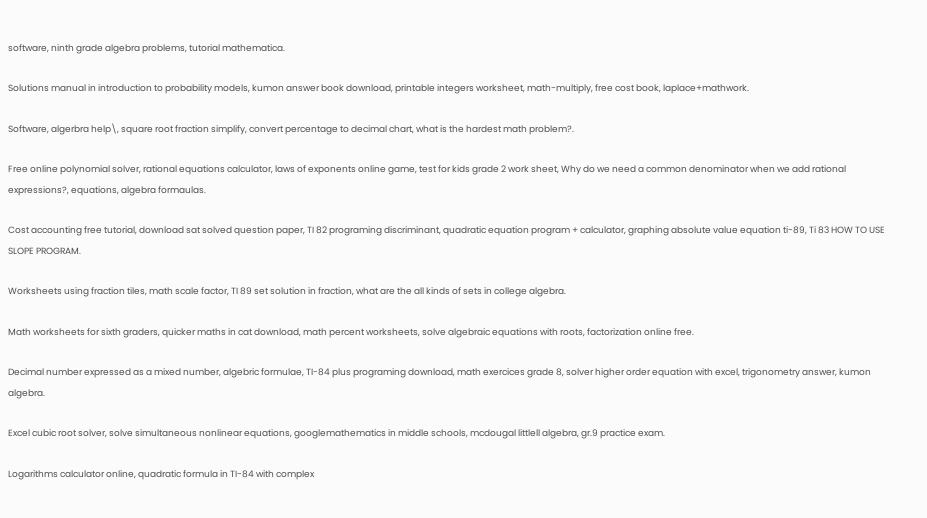software, ninth grade algebra problems, tutorial mathematica.

Solutions manual in introduction to probability models, kumon answer book download, printable integers worksheet, math-multiply, free cost book, laplace+mathwork.

Software, algerbra help\, square root fraction simplify, convert percentage to decimal chart, what is the hardest math problem?.

Free online polynomial solver, rational equations calculator, laws of exponents online game, test for kids grade 2 work sheet, Why do we need a common denominator when we add rational expressions?, equations, algebra formaulas.

Cost accounting free tutorial, download sat solved question paper, TI 82 programing discriminant, quadratic equation program + calculator, graphing absolute value equation ti-89, Ti 83 HOW TO USE SLOPE PROGRAM.

Worksheets using fraction tiles, math scale factor, TI 89 set solution in fraction, what are the all kinds of sets in college algebra.

Math worksheets for sixth graders, quicker maths in cat download, math percent worksheets, solve algebraic equations with roots, factorization online free.

Decimal number expressed as a mixed number, algebric formulae, TI-84 plus programing download, math exercices grade 8, solver higher order equation with excel, trigonometry answer, kumon algebra.

Excel cubic root solver, solve simultaneous nonlinear equations, googlemathematics in middle schools, mcdougal littlell algebra, gr.9 practice exam.

Logarithms calculator online, quadratic formula in TI-84 with complex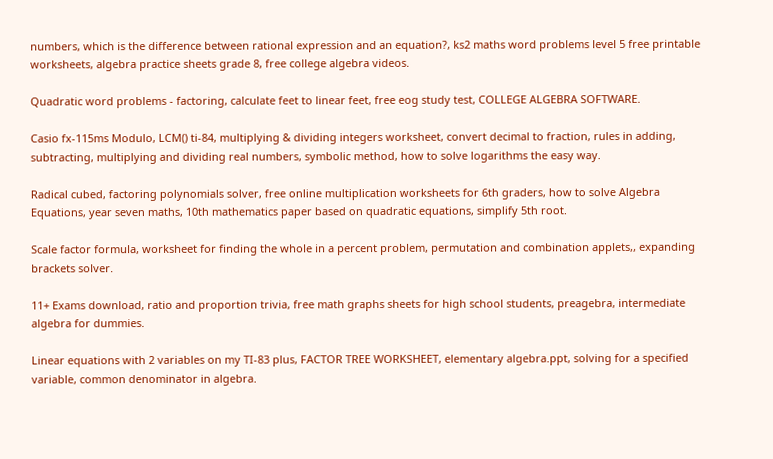numbers, which is the difference between rational expression and an equation?, ks2 maths word problems level 5 free printable worksheets, algebra practice sheets grade 8, free college algebra videos.

Quadratic word problems - factoring, calculate feet to linear feet, free eog study test, COLLEGE ALGEBRA SOFTWARE.

Casio fx-115ms Modulo, LCM() ti-84, multiplying & dividing integers worksheet, convert decimal to fraction, rules in adding, subtracting, multiplying and dividing real numbers, symbolic method, how to solve logarithms the easy way.

Radical cubed, factoring polynomials solver, free online multiplication worksheets for 6th graders, how to solve Algebra Equations, year seven maths, 10th mathematics paper based on quadratic equations, simplify 5th root.

Scale factor formula, worksheet for finding the whole in a percent problem, permutation and combination applets,, expanding brackets solver.

11+ Exams download, ratio and proportion trivia, free math graphs sheets for high school students, preagebra, intermediate algebra for dummies.

Linear equations with 2 variables on my TI-83 plus, FACTOR TREE WORKSHEET, elementary algebra.ppt, solving for a specified variable, common denominator in algebra.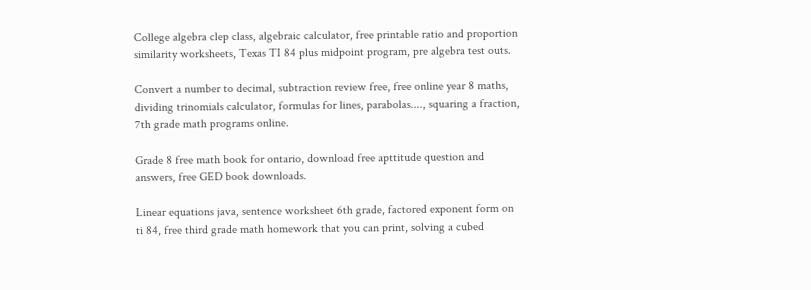College algebra clep class, algebraic calculator, free printable ratio and proportion similarity worksheets, Texas TI 84 plus midpoint program, pre algebra test outs.

Convert a number to decimal, subtraction review free, free online year 8 maths, dividing trinomials calculator, formulas for lines, parabolas...., squaring a fraction, 7th grade math programs online.

Grade 8 free math book for ontario, download free apttitude question and answers, free GED book downloads.

Linear equations java, sentence worksheet 6th grade, factored exponent form on ti 84, free third grade math homework that you can print, solving a cubed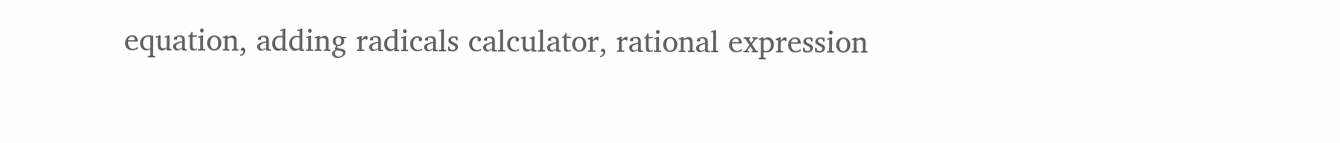equation, adding radicals calculator, rational expression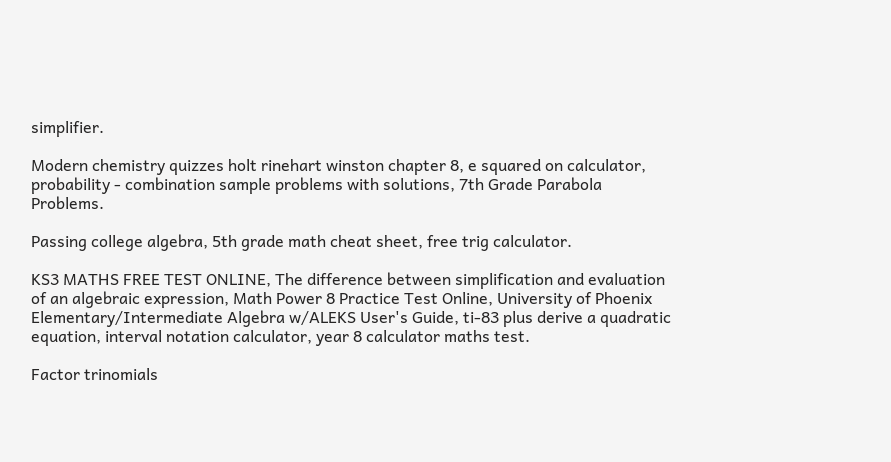simplifier.

Modern chemistry quizzes holt rinehart winston chapter 8, e squared on calculator, probability - combination sample problems with solutions, 7th Grade Parabola Problems.

Passing college algebra, 5th grade math cheat sheet, free trig calculator.

KS3 MATHS FREE TEST ONLINE, The difference between simplification and evaluation of an algebraic expression, Math Power 8 Practice Test Online, University of Phoenix Elementary/Intermediate Algebra w/ALEKS User's Guide, ti-83 plus derive a quadratic equation, interval notation calculator, year 8 calculator maths test.

Factor trinomials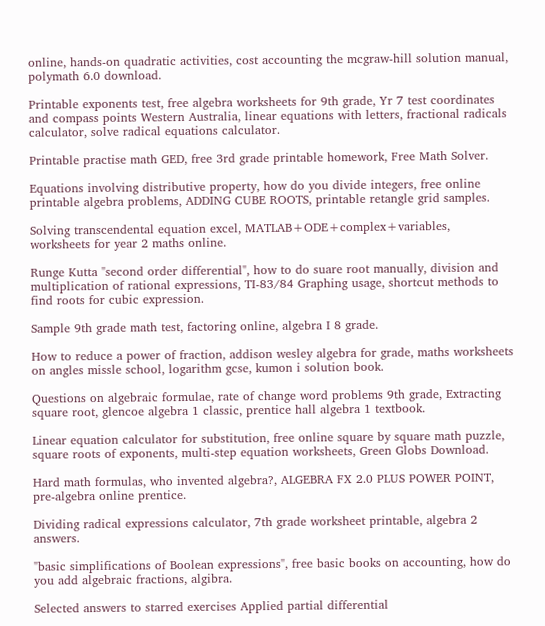online, hands-on quadratic activities, cost accounting the mcgraw-hill solution manual, polymath 6.0 download.

Printable exponents test, free algebra worksheets for 9th grade, Yr 7 test coordinates and compass points Western Australia, linear equations with letters, fractional radicals calculator, solve radical equations calculator.

Printable practise math GED, free 3rd grade printable homework, Free Math Solver.

Equations involving distributive property, how do you divide integers, free online printable algebra problems, ADDING CUBE ROOTS, printable retangle grid samples.

Solving transcendental equation excel, MATLAB+ODE+complex+variables, worksheets for year 2 maths online.

Runge Kutta "second order differential", how to do suare root manually, division and multiplication of rational expressions, TI-83/84 Graphing usage, shortcut methods to find roots for cubic expression.

Sample 9th grade math test, factoring online, algebra I 8 grade.

How to reduce a power of fraction, addison wesley algebra for grade, maths worksheets on angles missle school, logarithm gcse, kumon i solution book.

Questions on algebraic formulae, rate of change word problems 9th grade, Extracting square root, glencoe algebra 1 classic, prentice hall algebra 1 textbook.

Linear equation calculator for substitution, free online square by square math puzzle, square roots of exponents, multi-step equation worksheets, Green Globs Download.

Hard math formulas, who invented algebra?, ALGEBRA FX 2.0 PLUS POWER POINT, pre-algebra online prentice.

Dividing radical expressions calculator, 7th grade worksheet printable, algebra 2 answers.

"basic simplifications of Boolean expressions", free basic books on accounting, how do you add algebraic fractions, algibra.

Selected answers to starred exercises Applied partial differential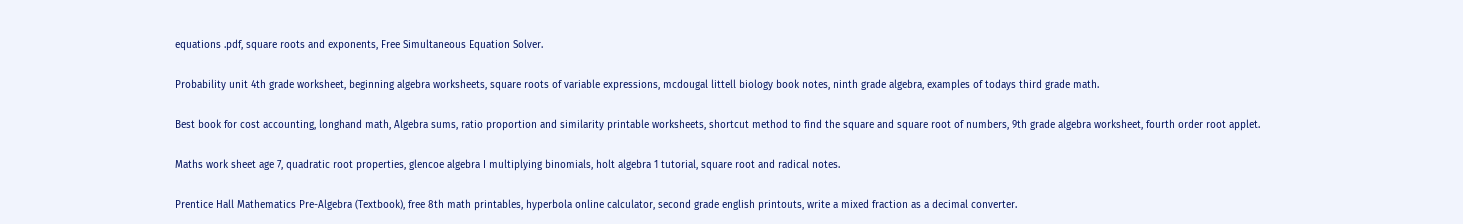equations .pdf, square roots and exponents, Free Simultaneous Equation Solver.

Probability unit 4th grade worksheet, beginning algebra worksheets, square roots of variable expressions, mcdougal littell biology book notes, ninth grade algebra, examples of todays third grade math.

Best book for cost accounting, longhand math, Algebra sums, ratio proportion and similarity printable worksheets, shortcut method to find the square and square root of numbers, 9th grade algebra worksheet, fourth order root applet.

Maths work sheet age 7, quadratic root properties, glencoe algebra I multiplying binomials, holt algebra 1 tutorial, square root and radical notes.

Prentice Hall Mathematics Pre-Algebra (Textbook), free 8th math printables, hyperbola online calculator, second grade english printouts, write a mixed fraction as a decimal converter.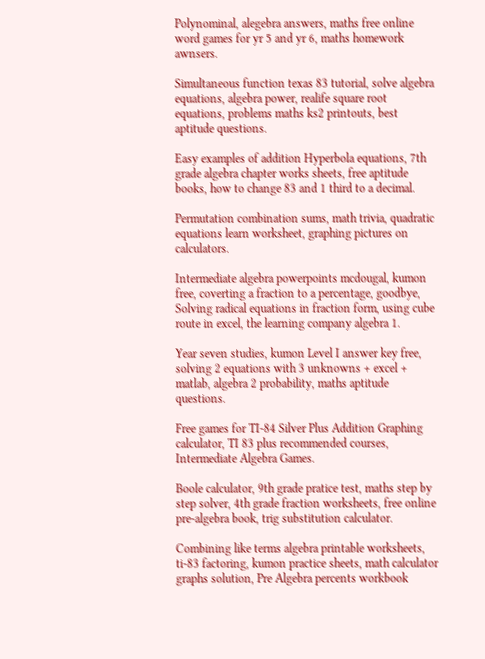Polynominal, alegebra answers, maths free online word games for yr 5 and yr 6, maths homework awnsers.

Simultaneous function texas 83 tutorial, solve algebra equations, algebra power, realife square root equations, problems maths ks2 printouts, best aptitude questions.

Easy examples of addition Hyperbola equations, 7th grade algebra chapter works sheets, free aptitude books, how to change 83 and 1 third to a decimal.

Permutation combination sums, math trivia, quadratic equations learn worksheet, graphing pictures on calculators.

Intermediate algebra powerpoints mcdougal, kumon free, coverting a fraction to a percentage, goodbye, Solving radical equations in fraction form, using cube route in excel, the learning company algebra 1.

Year seven studies, kumon Level I answer key free, solving 2 equations with 3 unknowns + excel + matlab, algebra 2 probability, maths aptitude questions.

Free games for TI-84 Silver Plus Addition Graphing calculator, TI 83 plus recommended courses, Intermediate Algebra Games.

Boole calculator, 9th grade pratice test, maths step by step solver, 4th grade fraction worksheets, free online pre-algebra book, trig substitution calculator.

Combining like terms algebra printable worksheets, ti-83 factoring, kumon practice sheets, math calculator graphs solution, Pre Algebra percents workbook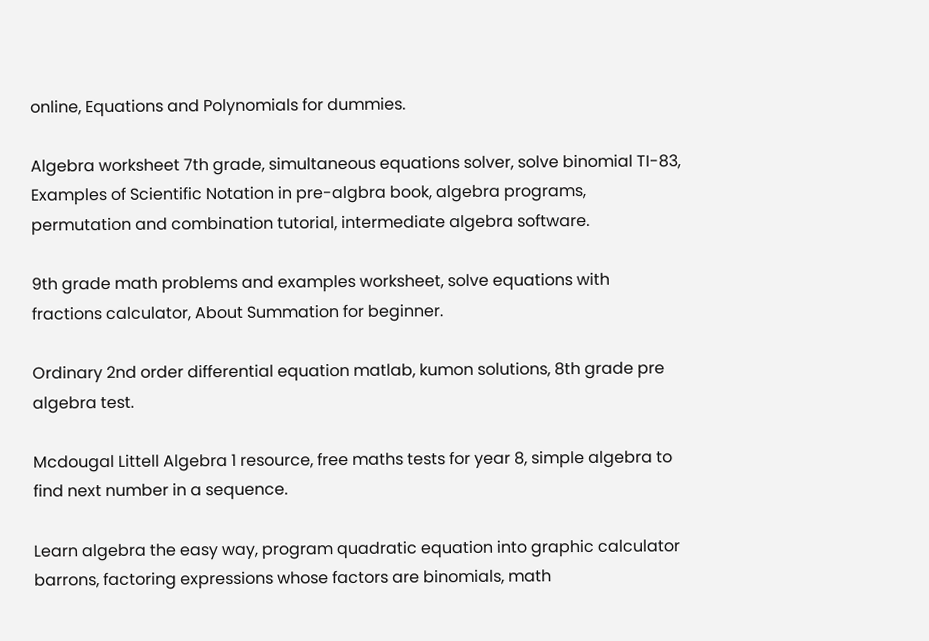online, Equations and Polynomials for dummies.

Algebra worksheet 7th grade, simultaneous equations solver, solve binomial TI-83, Examples of Scientific Notation in pre-algbra book, algebra programs, permutation and combination tutorial, intermediate algebra software.

9th grade math problems and examples worksheet, solve equations with fractions calculator, About Summation for beginner.

Ordinary 2nd order differential equation matlab, kumon solutions, 8th grade pre algebra test.

Mcdougal Littell Algebra 1 resource, free maths tests for year 8, simple algebra to find next number in a sequence.

Learn algebra the easy way, program quadratic equation into graphic calculator barrons, factoring expressions whose factors are binomials, math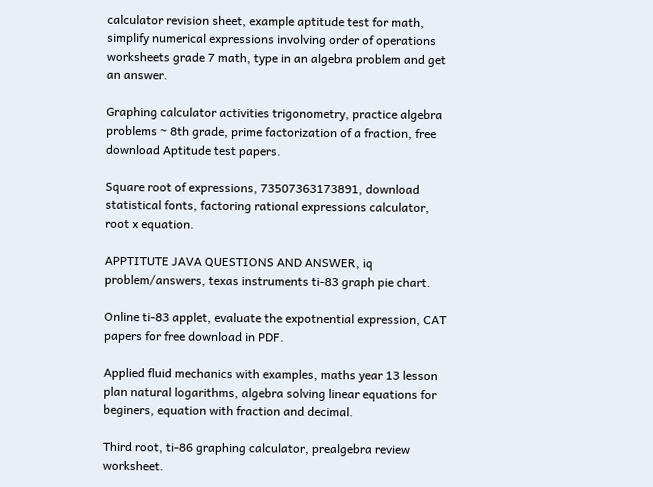calculator revision sheet, example aptitude test for math, simplify numerical expressions involving order of operations worksheets grade 7 math, type in an algebra problem and get an answer.

Graphing calculator activities trigonometry, practice algebra problems ~ 8th grade, prime factorization of a fraction, free download Aptitude test papers.

Square root of expressions, 73507363173891, download statistical fonts, factoring rational expressions calculator, root x equation.

APPTITUTE JAVA QUESTIONS AND ANSWER, iq problem/answers, texas instruments ti-83 graph pie chart.

Online ti-83 applet, evaluate the expotnential expression, CAT papers for free download in PDF.

Applied fluid mechanics with examples, maths year 13 lesson plan natural logarithms, algebra solving linear equations for beginers, equation with fraction and decimal.

Third root, ti-86 graphing calculator, prealgebra review worksheet.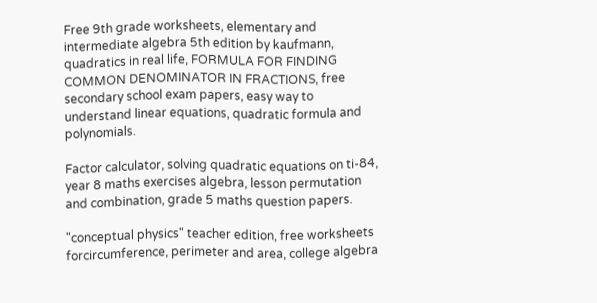Free 9th grade worksheets, elementary and intermediate algebra 5th edition by kaufmann, quadratics in real life, FORMULA FOR FINDING COMMON DENOMINATOR IN FRACTIONS, free secondary school exam papers, easy way to understand linear equations, quadratic formula and polynomials.

Factor calculator, solving quadratic equations on ti-84, year 8 maths exercises algebra, lesson permutation and combination, grade 5 maths question papers.

"conceptual physics" teacher edition, free worksheets forcircumference, perimeter and area, college algebra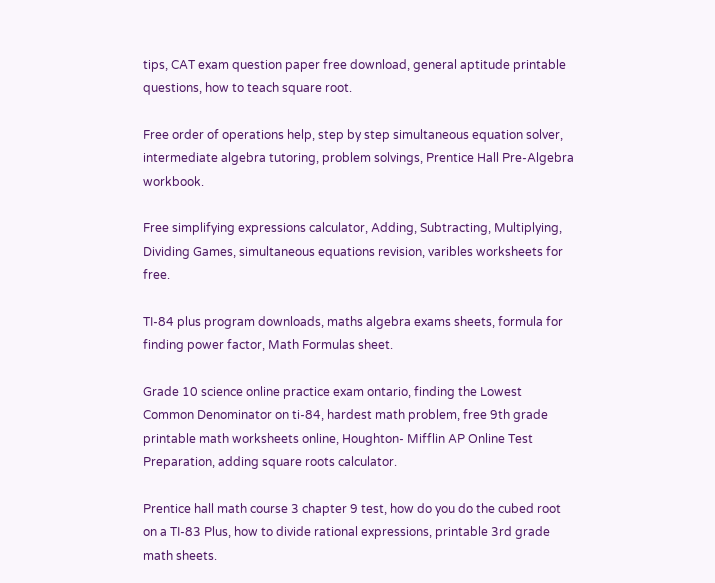tips, CAT exam question paper free download, general aptitude printable questions, how to teach square root.

Free order of operations help, step by step simultaneous equation solver, intermediate algebra tutoring, problem solvings, Prentice Hall Pre-Algebra workbook.

Free simplifying expressions calculator, Adding, Subtracting, Multiplying, Dividing Games, simultaneous equations revision, varibles worksheets for free.

TI-84 plus program downloads, maths algebra exams sheets, formula for finding power factor, Math Formulas sheet.

Grade 10 science online practice exam ontario, finding the Lowest Common Denominator on ti-84, hardest math problem, free 9th grade printable math worksheets online, Houghton- Mifflin AP Online Test Preparation, adding square roots calculator.

Prentice hall math course 3 chapter 9 test, how do you do the cubed root on a TI-83 Plus, how to divide rational expressions, printable 3rd grade math sheets.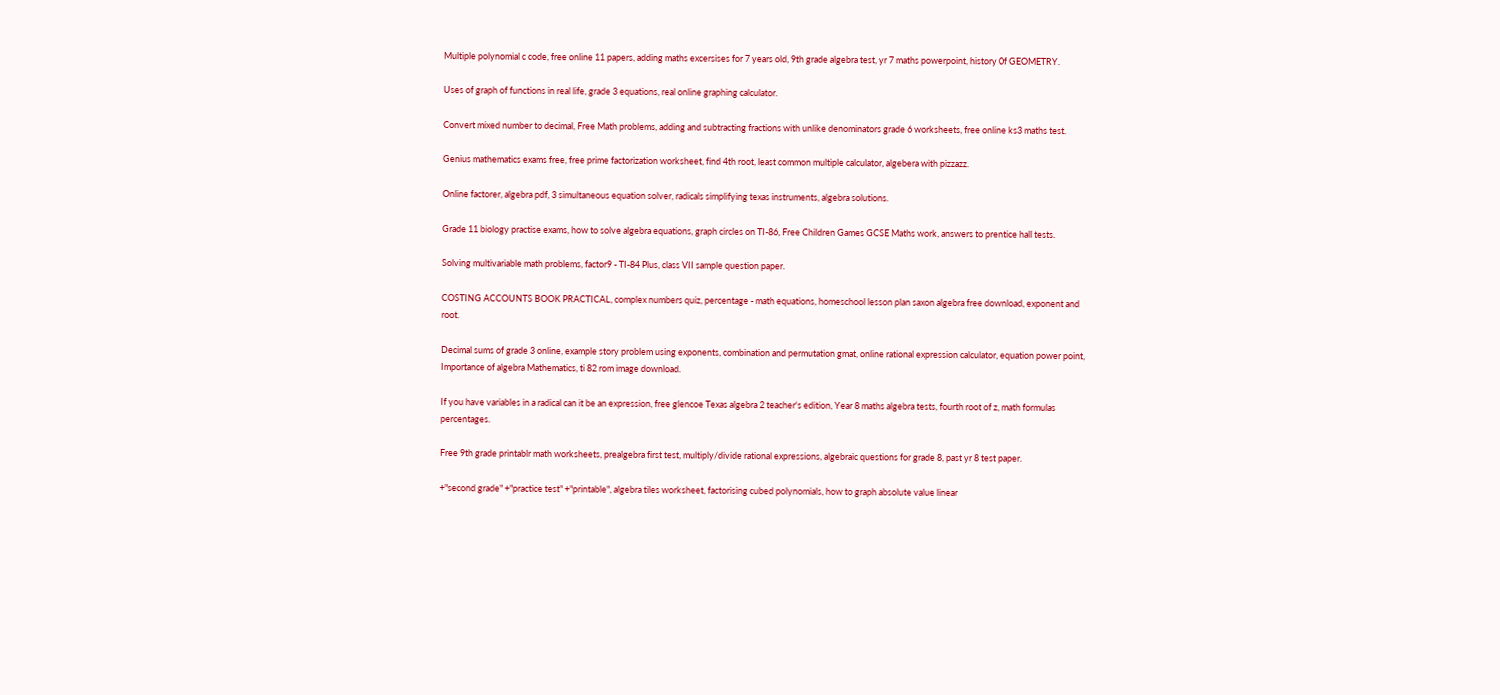Multiple polynomial c code, free online 11 papers, adding maths excersises for 7 years old, 9th grade algebra test, yr 7 maths powerpoint, history 0f GEOMETRY.

Uses of graph of functions in real life, grade 3 equations, real online graphing calculator.

Convert mixed number to decimal, Free Math problems, adding and subtracting fractions with unlike denominators grade 6 worksheets, free online ks3 maths test.

Genius mathematics exams free, free prime factorization worksheet, find 4th root, least common multiple calculator, algebera with pizzazz.

Online factorer, algebra pdf, 3 simultaneous equation solver, radicals simplifying texas instruments, algebra solutions.

Grade 11 biology practise exams, how to solve algebra equations, graph circles on TI-86, Free Children Games GCSE Maths work, answers to prentice hall tests.

Solving multivariable math problems, factor9 - TI-84 Plus, class VII sample question paper.

COSTING ACCOUNTS BOOK PRACTICAL, complex numbers quiz, percentage - math equations, homeschool lesson plan saxon algebra free download, exponent and root.

Decimal sums of grade 3 online, example story problem using exponents, combination and permutation gmat, online rational expression calculator, equation power point, Importance of algebra Mathematics, ti 82 rom image download.

If you have variables in a radical can it be an expression, free glencoe Texas algebra 2 teacher's edition, Year 8 maths algebra tests, fourth root of z, math formulas percentages.

Free 9th grade printablr math worksheets, prealgebra first test, multiply/divide rational expressions, algebraic questions for grade 8, past yr 8 test paper.

+"second grade" +"practice test" +"printable", algebra tiles worksheet, factorising cubed polynomials, how to graph absolute value linear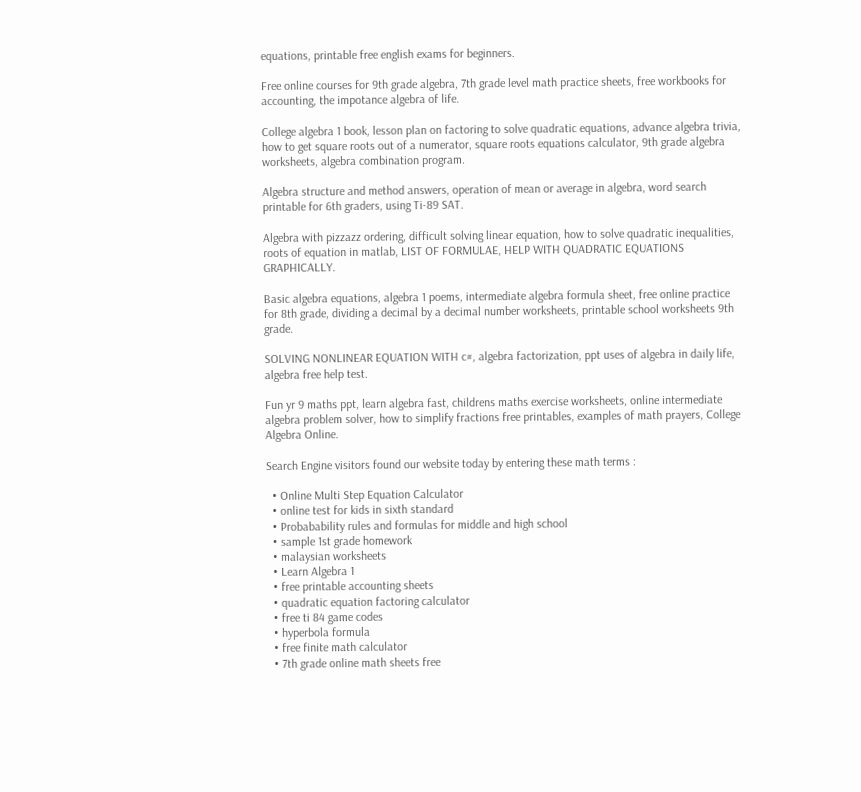equations, printable free english exams for beginners.

Free online courses for 9th grade algebra, 7th grade level math practice sheets, free workbooks for accounting, the impotance algebra of life.

College algebra 1 book, lesson plan on factoring to solve quadratic equations, advance algebra trivia, how to get square roots out of a numerator, square roots equations calculator, 9th grade algebra worksheets, algebra combination program.

Algebra structure and method answers, operation of mean or average in algebra, word search printable for 6th graders, using Ti-89 SAT.

Algebra with pizzazz ordering, difficult solving linear equation, how to solve quadratic inequalities, roots of equation in matlab, LIST OF FORMULAE, HELP WITH QUADRATIC EQUATIONS GRAPHICALLY.

Basic algebra equations, algebra 1 poems, intermediate algebra formula sheet, free online practice for 8th grade, dividing a decimal by a decimal number worksheets, printable school worksheets 9th grade.

SOLVING NONLINEAR EQUATION WITH c#, algebra factorization, ppt uses of algebra in daily life, algebra free help test.

Fun yr 9 maths ppt, learn algebra fast, childrens maths exercise worksheets, online intermediate algebra problem solver, how to simplify fractions free printables, examples of math prayers, College Algebra Online.

Search Engine visitors found our website today by entering these math terms :

  • Online Multi Step Equation Calculator
  • online test for kids in sixth standard
  • Probabability rules and formulas for middle and high school
  • sample 1st grade homework
  • malaysian worksheets
  • Learn Algebra 1
  • free printable accounting sheets
  • quadratic equation factoring calculator
  • free ti 84 game codes
  • hyperbola formula
  • free finite math calculator
  • 7th grade online math sheets free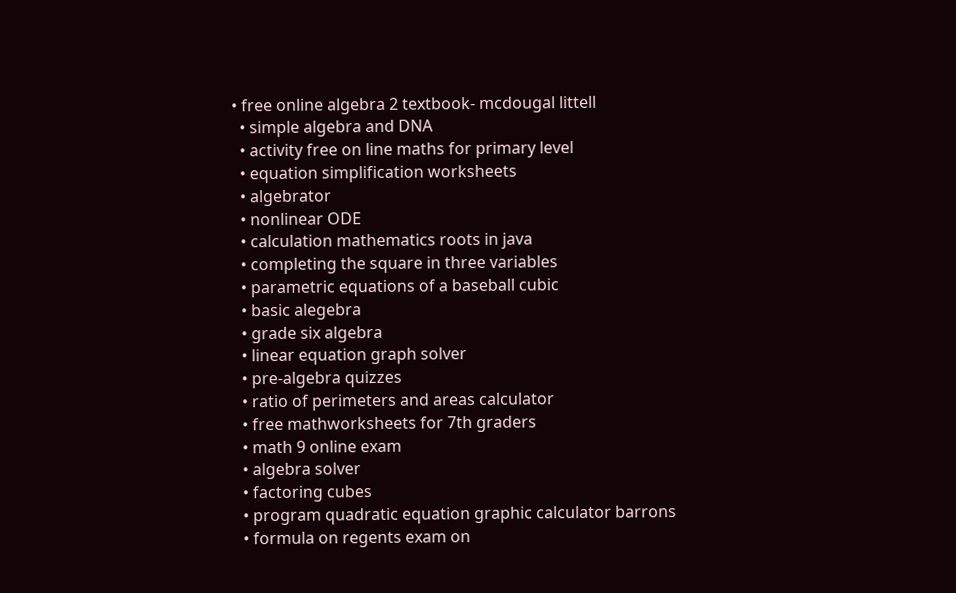• free online algebra 2 textbook- mcdougal littell
  • simple algebra and DNA
  • activity free on line maths for primary level
  • equation simplification worksheets
  • algebrator
  • nonlinear ODE
  • calculation mathematics roots in java
  • completing the square in three variables
  • parametric equations of a baseball cubic
  • basic alegebra
  • grade six algebra
  • linear equation graph solver
  • pre-algebra quizzes
  • ratio of perimeters and areas calculator
  • free mathworksheets for 7th graders
  • math 9 online exam
  • algebra solver
  • factoring cubes
  • program quadratic equation graphic calculator barrons
  • formula on regents exam on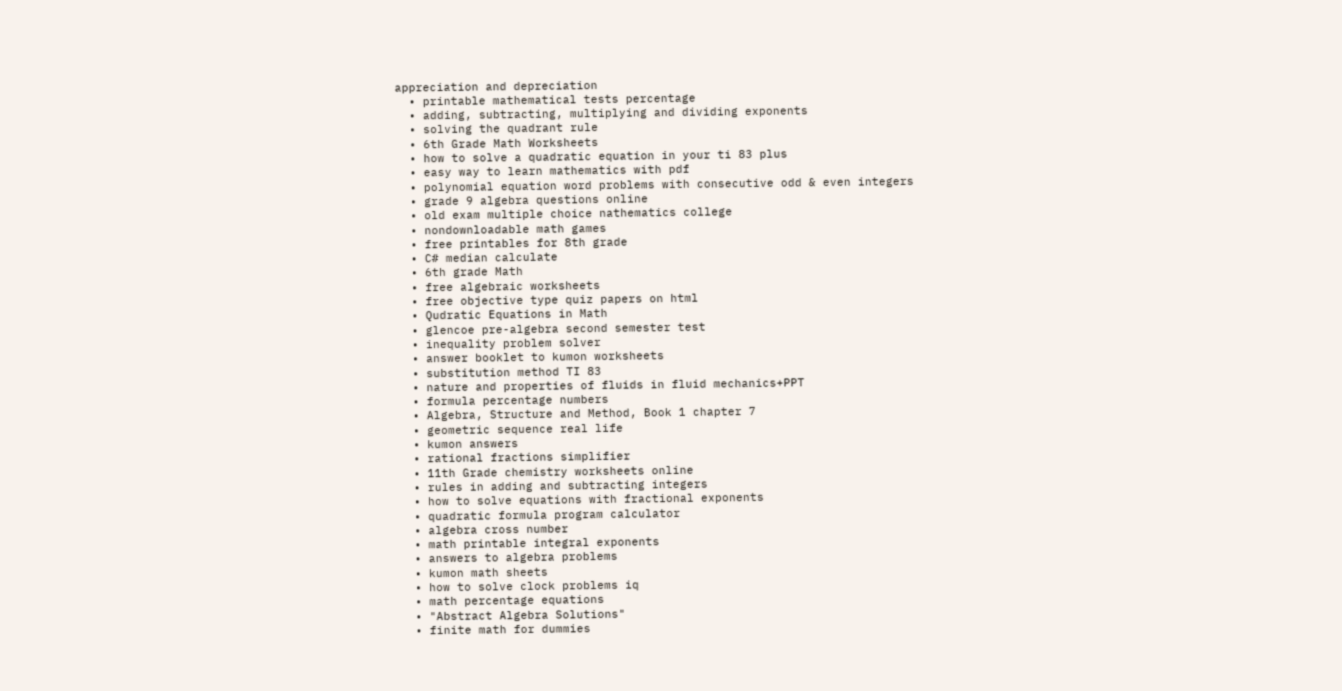appreciation and depreciation
  • printable mathematical tests percentage
  • adding, subtracting, multiplying and dividing exponents
  • solving the quadrant rule
  • 6th Grade Math Worksheets
  • how to solve a quadratic equation in your ti 83 plus
  • easy way to learn mathematics with pdf
  • polynomial equation word problems with consecutive odd & even integers
  • grade 9 algebra questions online
  • old exam multiple choice nathematics college
  • nondownloadable math games
  • free printables for 8th grade
  • C# median calculate
  • 6th grade Math
  • free algebraic worksheets
  • free objective type quiz papers on html
  • Qudratic Equations in Math
  • glencoe pre-algebra second semester test
  • inequality problem solver
  • answer booklet to kumon worksheets
  • substitution method TI 83
  • nature and properties of fluids in fluid mechanics+PPT
  • formula percentage numbers
  • Algebra, Structure and Method, Book 1 chapter 7
  • geometric sequence real life
  • kumon answers
  • rational fractions simplifier
  • 11th Grade chemistry worksheets online
  • rules in adding and subtracting integers
  • how to solve equations with fractional exponents
  • quadratic formula program calculator
  • algebra cross number
  • math printable integral exponents
  • answers to algebra problems
  • kumon math sheets
  • how to solve clock problems iq
  • math percentage equations
  • "Abstract Algebra Solutions"
  • finite math for dummies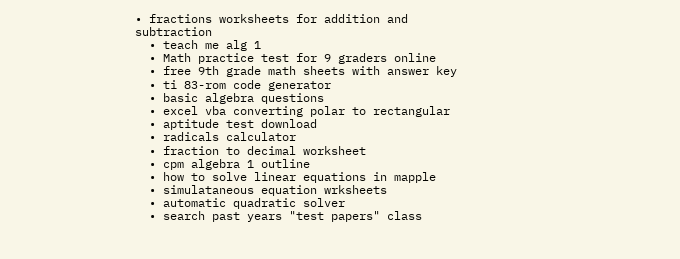• fractions worksheets for addition and subtraction
  • teach me alg 1
  • Math practice test for 9 graders online
  • free 9th grade math sheets with answer key
  • ti 83-rom code generator
  • basic algebra questions
  • excel vba converting polar to rectangular
  • aptitude test download
  • radicals calculator
  • fraction to decimal worksheet
  • cpm algebra 1 outline
  • how to solve linear equations in mapple
  • simulataneous equation wrksheets
  • automatic quadratic solver
  • search past years "test papers" class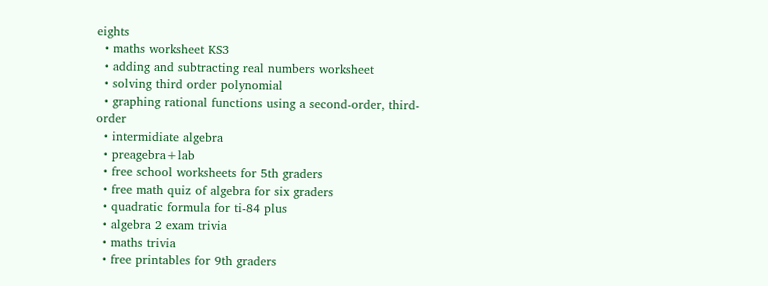eights
  • maths worksheet KS3
  • adding and subtracting real numbers worksheet
  • solving third order polynomial
  • graphing rational functions using a second-order, third- order
  • intermidiate algebra
  • preagebra+lab
  • free school worksheets for 5th graders
  • free math quiz of algebra for six graders
  • quadratic formula for ti-84 plus
  • algebra 2 exam trivia
  • maths trivia
  • free printables for 9th graders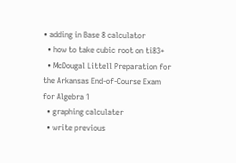• adding in Base 8 calculator
  • how to take cubic root on ti83+
  • McDougal Littell Preparation for the Arkansas End-of-Course Exam for Algebra 1
  • graphing calculater
  • write previous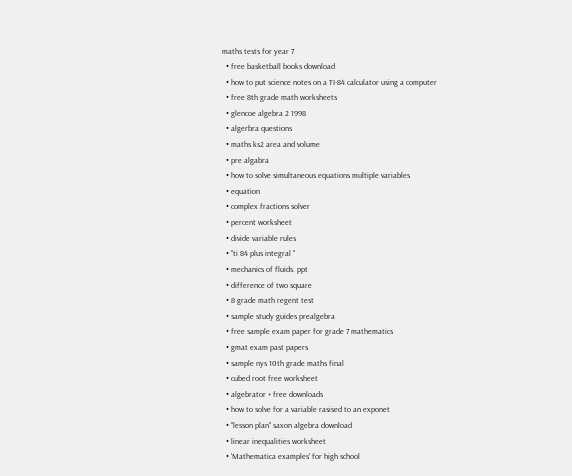maths tests for year 7
  • free basketball books download
  • how to put science notes on a TI-84 calculator using a computer
  • free 8th grade math worksheets
  • glencoe algebra 2 1998
  • algerbra questions
  • maths ks2 area and volume
  • pre algabra
  • how to solve simultaneous equations multiple variables
  • equation
  • complex fractions solver
  • percent worksheet
  • divide variable rules
  • "ti 84 plus integral "
  • mechanics of fluids. ppt
  • difference of two square
  • 8 grade math regent test
  • sample study guides prealgebra
  • free sample exam paper for grade 7 mathematics
  • gmat exam past papers
  • sample nys 10th grade maths final
  • cubed root free worksheet
  • algebrator + free downloads
  • how to solve for a variable rasised to an exponet
  • "lesson plan" saxon algebra download
  • linear inequalities worksheet
  • 'Mathematica examples' for high school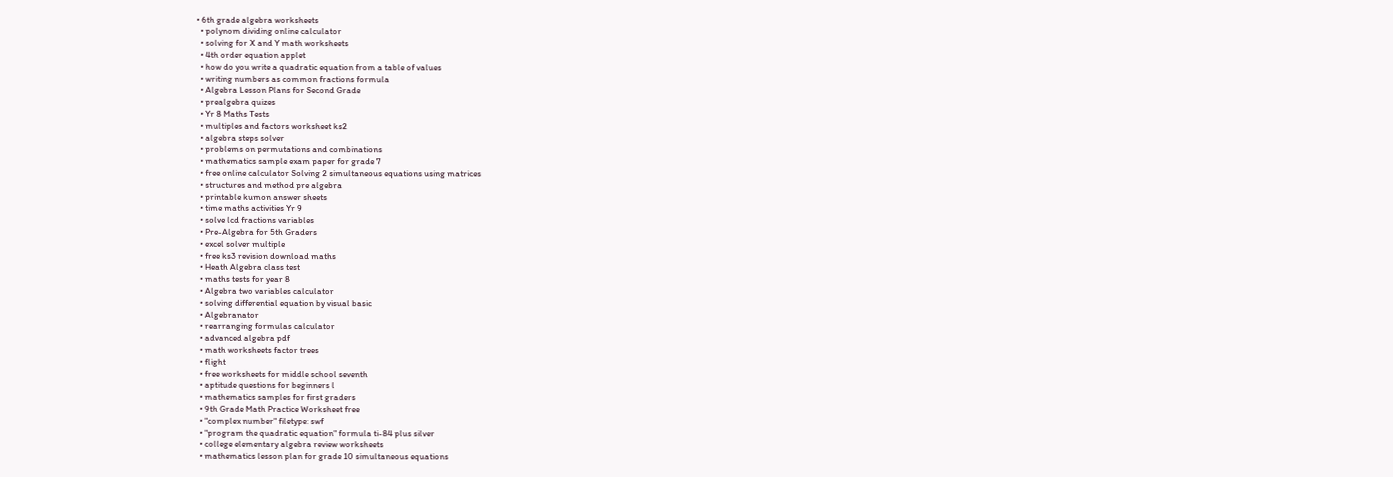• 6th grade algebra worksheets
  • polynom dividing online calculator
  • solving for X and Y math worksheets
  • 4th order equation applet
  • how do you write a quadratic equation from a table of values
  • writing numbers as common fractions formula
  • Algebra Lesson Plans for Second Grade
  • prealgebra quizes
  • Yr 8 Maths Tests
  • multiples and factors worksheet ks2
  • algebra steps solver
  • problems on permutations and combinations
  • mathematics sample exam paper for grade 7
  • free online calculator Solving 2 simultaneous equations using matrices
  • structures and method pre algebra
  • printable kumon answer sheets
  • time maths activities Yr 9
  • solve lcd fractions variables
  • Pre-Algebra for 5th Graders
  • excel solver multiple
  • free ks3 revision download maths
  • Heath Algebra class test
  • maths tests for year 8
  • Algebra two variables calculator
  • solving differential equation by visual basic
  • Algebranator
  • rearranging formulas calculator
  • advanced algebra pdf
  • math worksheets factor trees
  • flight
  • free worksheets for middle school seventh
  • aptitude questions for beginners l
  • mathematics samples for first graders
  • 9th Grade Math Practice Worksheet free
  • "complex number" filetype: swf
  • "program the quadratic equation" formula ti-84 plus silver
  • college elementary algebra review worksheets
  • mathematics lesson plan for grade 10 simultaneous equations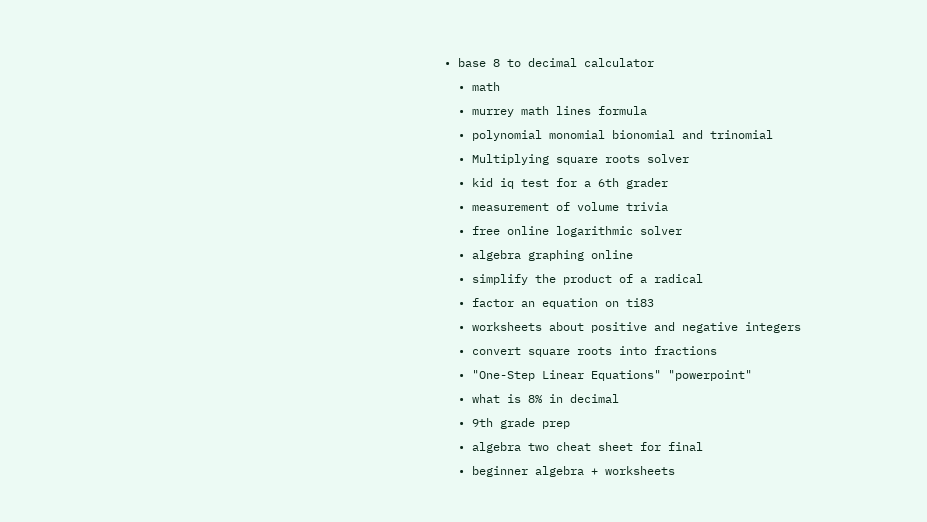• base 8 to decimal calculator
  • math
  • murrey math lines formula
  • polynomial monomial bionomial and trinomial
  • Multiplying square roots solver
  • kid iq test for a 6th grader
  • measurement of volume trivia
  • free online logarithmic solver
  • algebra graphing online
  • simplify the product of a radical
  • factor an equation on ti83
  • worksheets about positive and negative integers
  • convert square roots into fractions
  • "One-Step Linear Equations" "powerpoint"
  • what is 8% in decimal
  • 9th grade prep
  • algebra two cheat sheet for final
  • beginner algebra + worksheets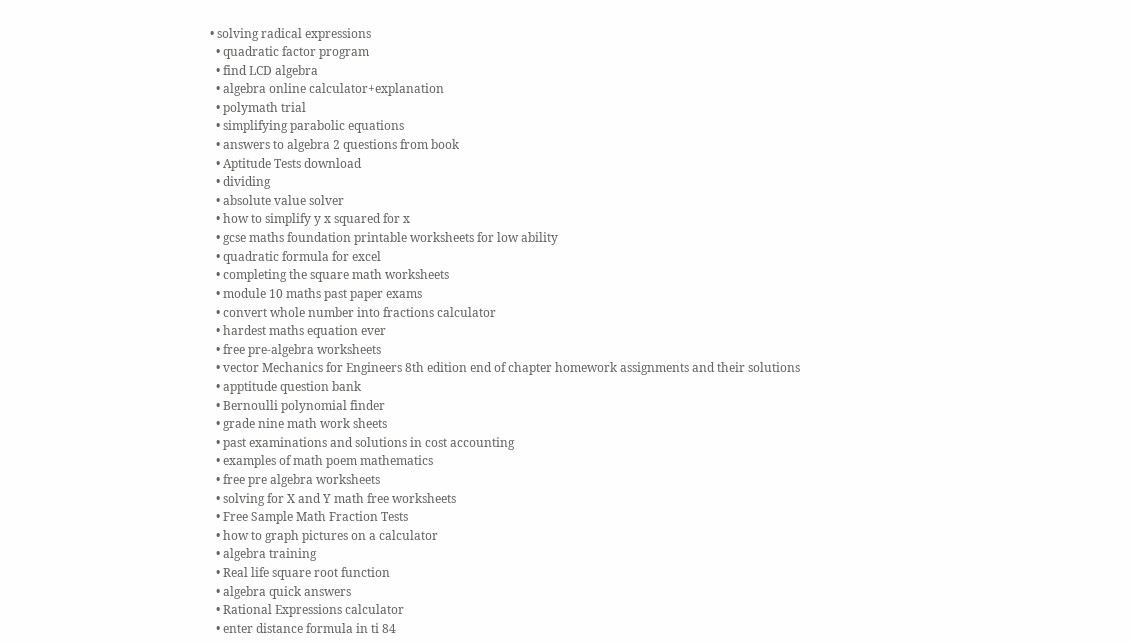• solving radical expressions
  • quadratic factor program
  • find LCD algebra
  • algebra online calculator+explanation
  • polymath trial
  • simplifying parabolic equations
  • answers to algebra 2 questions from book
  • Aptitude Tests download
  • dividing
  • absolute value solver
  • how to simplify y x squared for x
  • gcse maths foundation printable worksheets for low ability
  • quadratic formula for excel
  • completing the square math worksheets
  • module 10 maths past paper exams
  • convert whole number into fractions calculator
  • hardest maths equation ever
  • free pre-algebra worksheets
  • vector Mechanics for Engineers 8th edition end of chapter homework assignments and their solutions
  • apptitude question bank
  • Bernoulli polynomial finder
  • grade nine math work sheets
  • past examinations and solutions in cost accounting
  • examples of math poem mathematics
  • free pre algebra worksheets
  • solving for X and Y math free worksheets
  • Free Sample Math Fraction Tests
  • how to graph pictures on a calculator
  • algebra training
  • Real life square root function
  • algebra quick answers
  • Rational Expressions calculator
  • enter distance formula in ti 84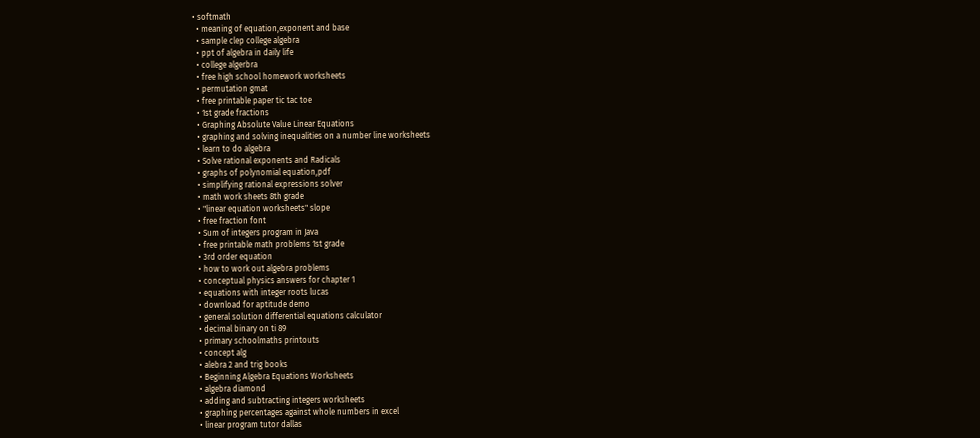• softmath
  • meaning of equation,exponent and base
  • sample clep college algebra
  • ppt of algebra in daily life
  • college algerbra
  • free high school homework worksheets
  • permutation gmat
  • free printable paper tic tac toe
  • 1st grade fractions
  • Graphing Absolute Value Linear Equations
  • graphing and solving inequalities on a number line worksheets
  • learn to do algebra
  • Solve rational exponents and Radicals
  • graphs of polynomial equation,pdf
  • simplifying rational expressions solver
  • math work sheets 8th grade
  • "linear equation worksheets" slope
  • free fraction font
  • Sum of integers program in Java
  • free printable math problems 1st grade
  • 3rd order equation
  • how to work out algebra problems
  • conceptual physics answers for chapter 1
  • equations with integer roots lucas
  • download for aptitude demo
  • general solution differential equations calculator
  • decimal binary on ti 89
  • primary schoolmaths printouts
  • concept alg
  • alebra 2 and trig books
  • Beginning Algebra Equations Worksheets
  • algebra diamond
  • adding and subtracting integers worksheets
  • graphing percentages against whole numbers in excel
  • linear program tutor dallas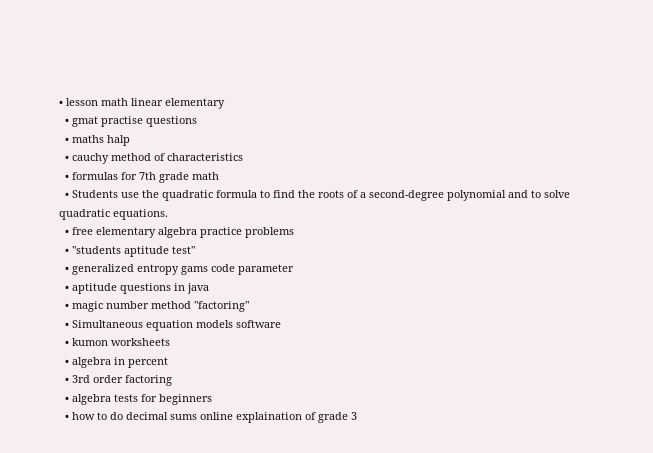• lesson math linear elementary
  • gmat practise questions
  • maths halp
  • cauchy method of characteristics
  • formulas for 7th grade math
  • Students use the quadratic formula to find the roots of a second-degree polynomial and to solve quadratic equations.
  • free elementary algebra practice problems
  • "students aptitude test"
  • generalized entropy gams code parameter
  • aptitude questions in java
  • magic number method "factoring"
  • Simultaneous equation models software
  • kumon worksheets
  • algebra in percent
  • 3rd order factoring
  • algebra tests for beginners
  • how to do decimal sums online explaination of grade 3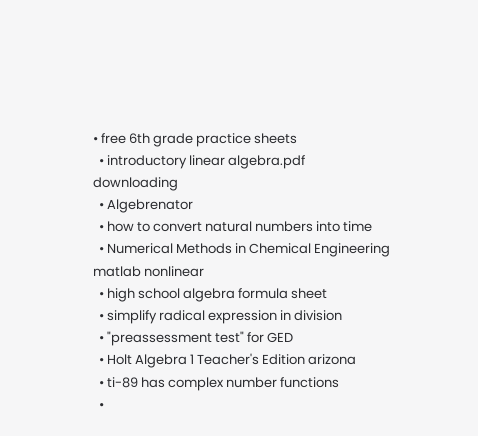• free 6th grade practice sheets
  • introductory linear algebra.pdf downloading
  • Algebrenator
  • how to convert natural numbers into time
  • Numerical Methods in Chemical Engineering matlab nonlinear
  • high school algebra formula sheet
  • simplify radical expression in division
  • "preassessment test" for GED
  • Holt Algebra 1 Teacher's Edition arizona
  • ti-89 has complex number functions
  •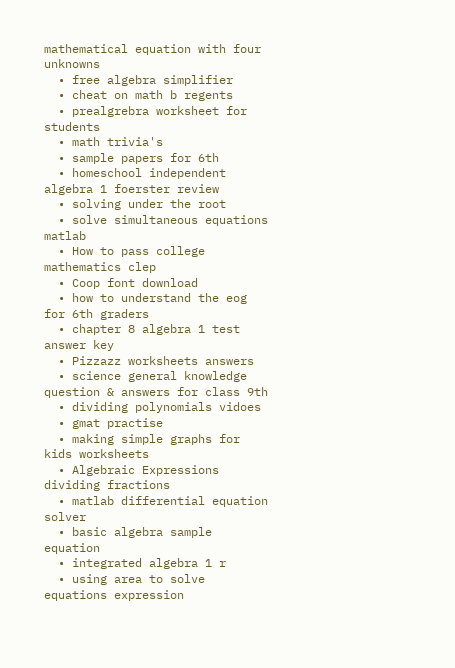mathematical equation with four unknowns
  • free algebra simplifier
  • cheat on math b regents
  • prealgrebra worksheet for students
  • math trivia's
  • sample papers for 6th
  • homeschool independent algebra 1 foerster review
  • solving under the root
  • solve simultaneous equations matlab
  • How to pass college mathematics clep
  • Coop font download
  • how to understand the eog for 6th graders
  • chapter 8 algebra 1 test answer key
  • Pizzazz worksheets answers
  • science general knowledge question & answers for class 9th
  • dividing polynomials vidoes
  • gmat practise
  • making simple graphs for kids worksheets
  • Algebraic Expressions dividing fractions
  • matlab differential equation solver
  • basic algebra sample equation
  • integrated algebra 1 r
  • using area to solve equations expression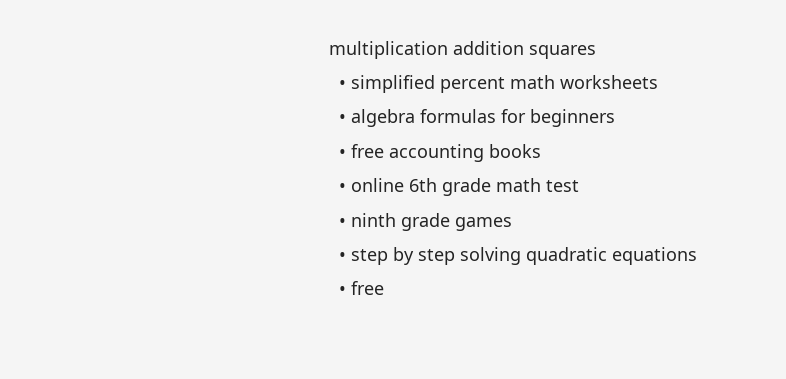multiplication addition squares
  • simplified percent math worksheets
  • algebra formulas for beginners
  • free accounting books
  • online 6th grade math test
  • ninth grade games
  • step by step solving quadratic equations
  • free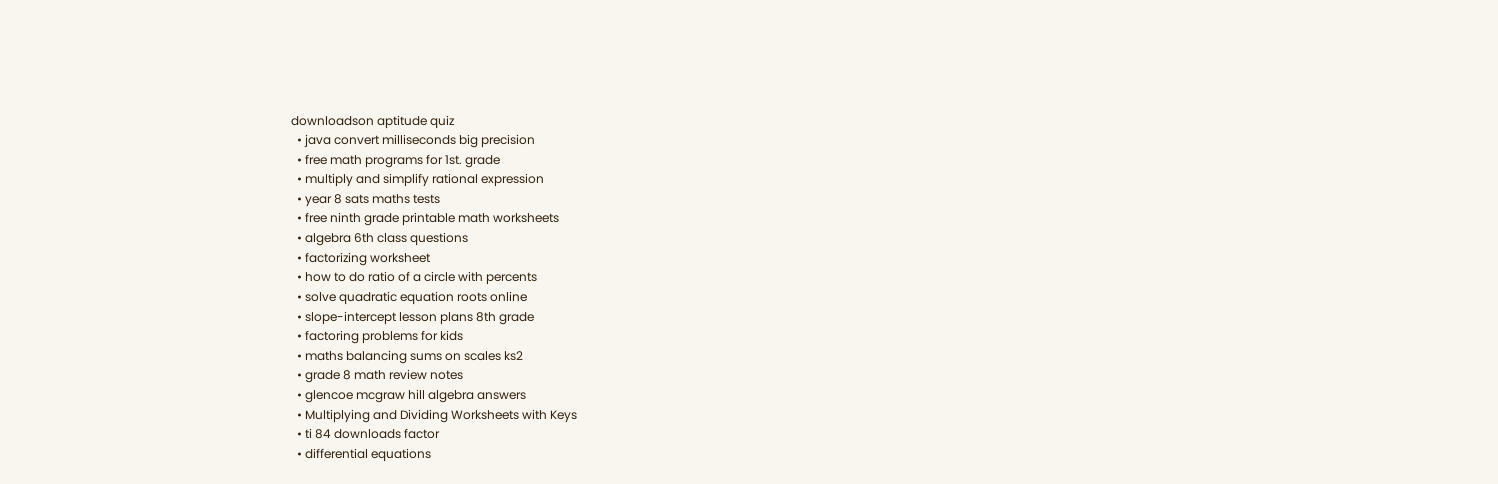downloadson aptitude quiz
  • java convert milliseconds big precision
  • free math programs for 1st. grade
  • multiply and simplify rational expression
  • year 8 sats maths tests
  • free ninth grade printable math worksheets
  • algebra 6th class questions
  • factorizing worksheet
  • how to do ratio of a circle with percents
  • solve quadratic equation roots online
  • slope-intercept lesson plans 8th grade
  • factoring problems for kids
  • maths balancing sums on scales ks2
  • grade 8 math review notes
  • glencoe mcgraw hill algebra answers
  • Multiplying and Dividing Worksheets with Keys
  • ti 84 downloads factor
  • differential equations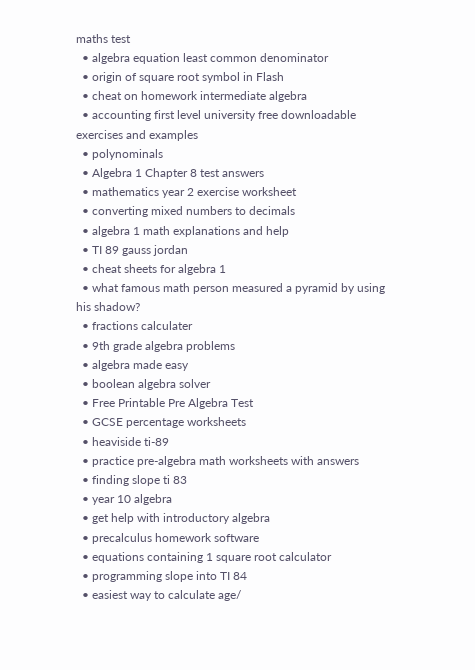maths test
  • algebra equation least common denominator
  • origin of square root symbol in Flash
  • cheat on homework intermediate algebra
  • accounting first level university free downloadable exercises and examples
  • polynominals
  • Algebra 1 Chapter 8 test answers
  • mathematics year 2 exercise worksheet
  • converting mixed numbers to decimals
  • algebra 1 math explanations and help
  • TI 89 gauss jordan
  • cheat sheets for algebra 1
  • what famous math person measured a pyramid by using his shadow?
  • fractions calculater
  • 9th grade algebra problems
  • algebra made easy
  • boolean algebra solver
  • Free Printable Pre Algebra Test
  • GCSE percentage worksheets
  • heaviside ti-89
  • practice pre-algebra math worksheets with answers
  • finding slope ti 83
  • year 10 algebra
  • get help with introductory algebra
  • precalculus homework software
  • equations containing 1 square root calculator
  • programming slope into TI 84
  • easiest way to calculate age/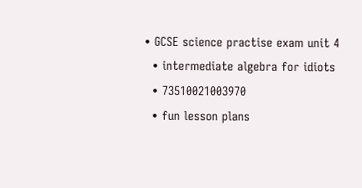• GCSE science practise exam unit 4
  • intermediate algebra for idiots
  • 73510021003970
  • fun lesson plans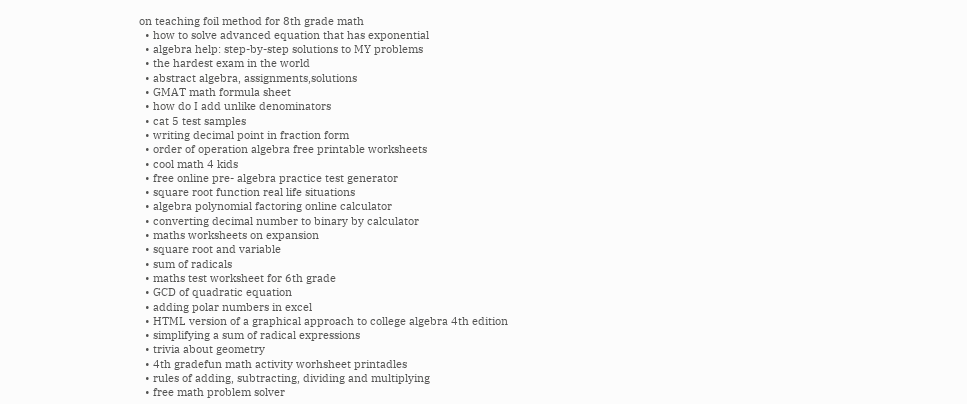on teaching foil method for 8th grade math
  • how to solve advanced equation that has exponential
  • algebra help: step-by-step solutions to MY problems
  • the hardest exam in the world
  • abstract algebra, assignments,solutions
  • GMAT math formula sheet
  • how do I add unlike denominators
  • cat 5 test samples
  • writing decimal point in fraction form
  • order of operation algebra free printable worksheets
  • cool math 4 kids
  • free online pre- algebra practice test generator
  • square root function real life situations
  • algebra polynomial factoring online calculator
  • converting decimal number to binary by calculator
  • maths worksheets on expansion
  • square root and variable
  • sum of radicals
  • maths test worksheet for 6th grade
  • GCD of quadratic equation
  • adding polar numbers in excel
  • HTML version of a graphical approach to college algebra 4th edition
  • simplifying a sum of radical expressions
  • trivia about geometry
  • 4th gradefun math activity worhsheet printadles
  • rules of adding, subtracting, dividing and multiplying
  • free math problem solver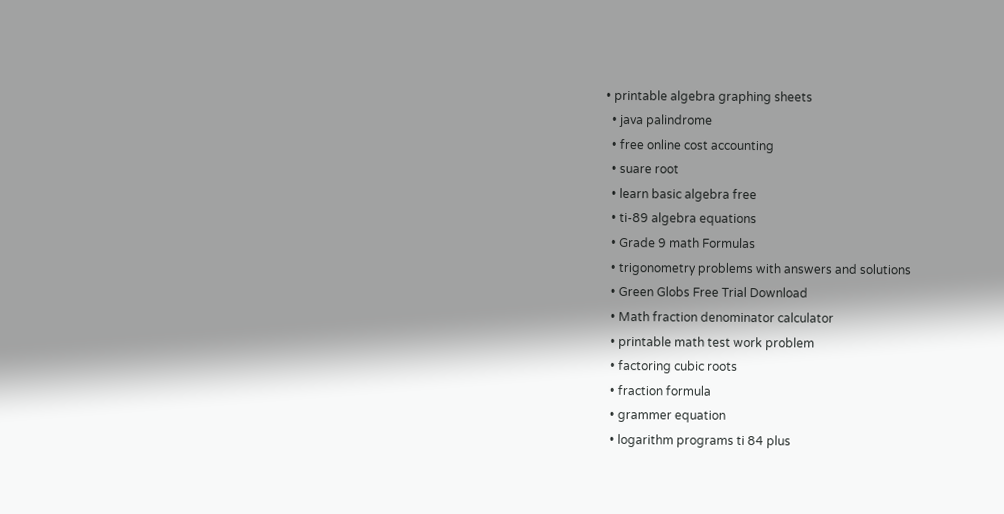• printable algebra graphing sheets
  • java palindrome
  • free online cost accounting
  • suare root
  • learn basic algebra free
  • ti-89 algebra equations
  • Grade 9 math Formulas
  • trigonometry problems with answers and solutions
  • Green Globs Free Trial Download
  • Math fraction denominator calculator
  • printable math test work problem
  • factoring cubic roots
  • fraction formula
  • grammer equation
  • logarithm programs ti 84 plus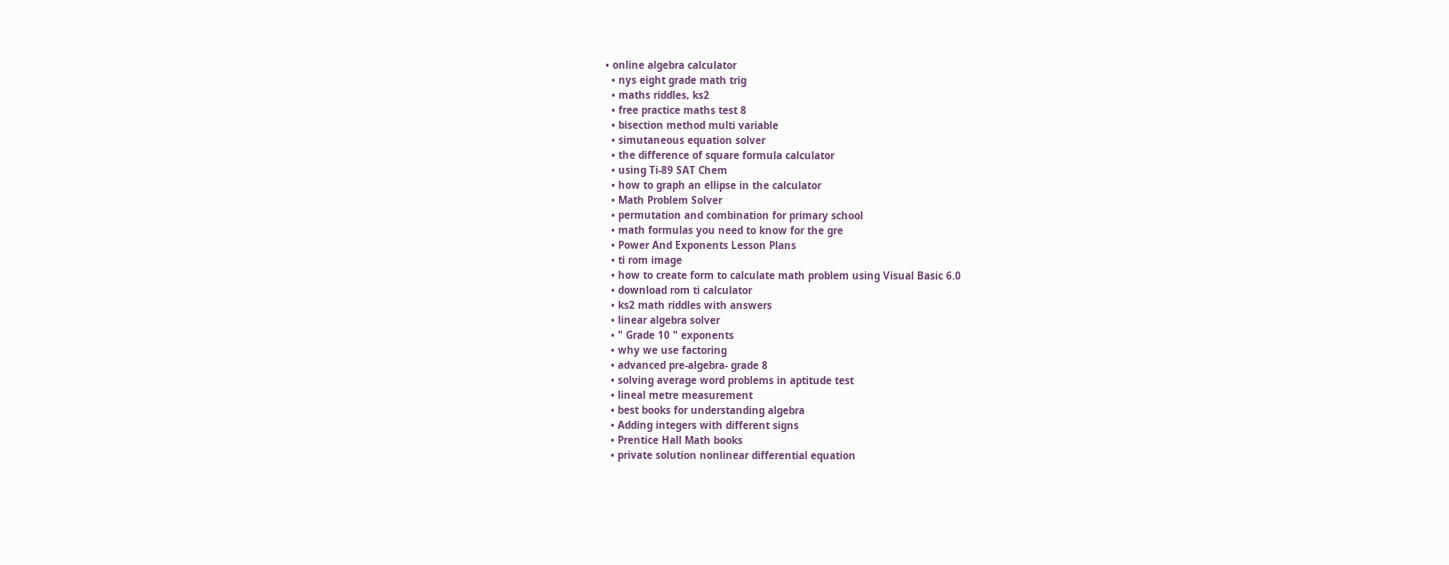• online algebra calculator
  • nys eight grade math trig
  • maths riddles, ks2
  • free practice maths test 8
  • bisection method multi variable
  • simutaneous equation solver
  • the difference of square formula calculator
  • using Ti-89 SAT Chem
  • how to graph an ellipse in the calculator
  • Math Problem Solver
  • permutation and combination for primary school
  • math formulas you need to know for the gre
  • Power And Exponents Lesson Plans
  • ti rom image
  • how to create form to calculate math problem using Visual Basic 6.0
  • download rom ti calculator
  • ks2 math riddles with answers
  • linear algebra solver
  • " Grade 10 " exponents
  • why we use factoring
  • advanced pre-algebra- grade 8
  • solving average word problems in aptitude test
  • lineal metre measurement
  • best books for understanding algebra
  • Adding integers with different signs
  • Prentice Hall Math books
  • private solution nonlinear differential equation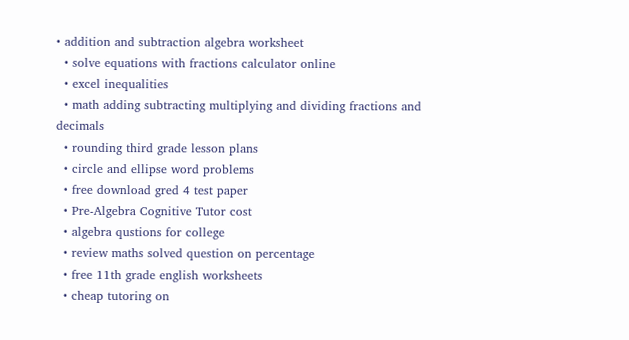• addition and subtraction algebra worksheet
  • solve equations with fractions calculator online
  • excel inequalities
  • math adding subtracting multiplying and dividing fractions and decimals
  • rounding third grade lesson plans
  • circle and ellipse word problems
  • free download gred 4 test paper
  • Pre-Algebra Cognitive Tutor cost
  • algebra qustions for college
  • review maths solved question on percentage
  • free 11th grade english worksheets
  • cheap tutoring on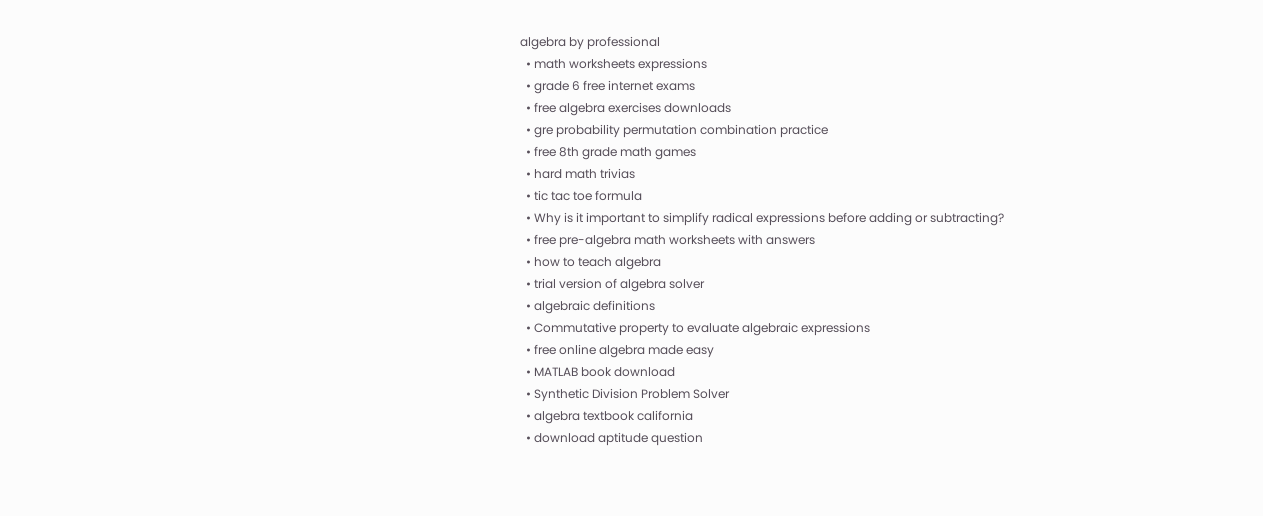algebra by professional
  • math worksheets expressions
  • grade 6 free internet exams
  • free algebra exercises downloads
  • gre probability permutation combination practice
  • free 8th grade math games
  • hard math trivias
  • tic tac toe formula
  • Why is it important to simplify radical expressions before adding or subtracting?
  • free pre-algebra math worksheets with answers
  • how to teach algebra
  • trial version of algebra solver
  • algebraic definitions
  • Commutative property to evaluate algebraic expressions
  • free online algebra made easy
  • MATLAB book download
  • Synthetic Division Problem Solver
  • algebra textbook california
  • download aptitude question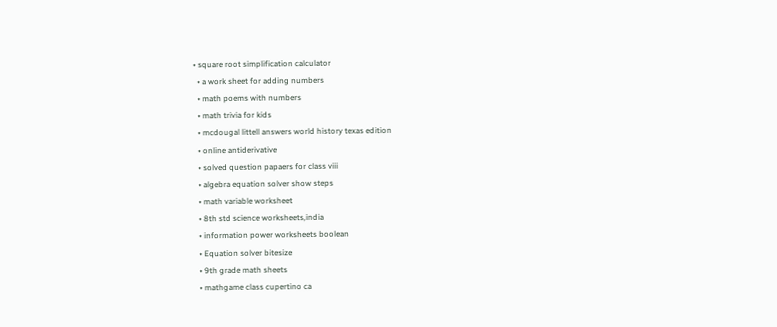• square root simplification calculator
  • a work sheet for adding numbers
  • math poems with numbers
  • math trivia for kids
  • mcdougal littell answers world history texas edition
  • online antiderivative
  • solved question papaers for class viii
  • algebra equation solver show steps
  • math variable worksheet
  • 8th std science worksheets,india
  • information power worksheets boolean
  • Equation solver bitesize
  • 9th grade math sheets
  • mathgame class cupertino ca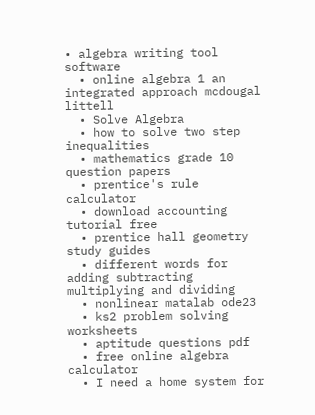• algebra writing tool software
  • online algebra 1 an integrated approach mcdougal littell
  • Solve Algebra
  • how to solve two step inequalities
  • mathematics grade 10 question papers
  • prentice's rule calculator
  • download accounting tutorial free
  • prentice hall geometry study guides
  • different words for adding subtracting multiplying and dividing
  • nonlinear matalab ode23
  • ks2 problem solving worksheets
  • aptitude questions pdf
  • free online algebra calculator
  • I need a home system for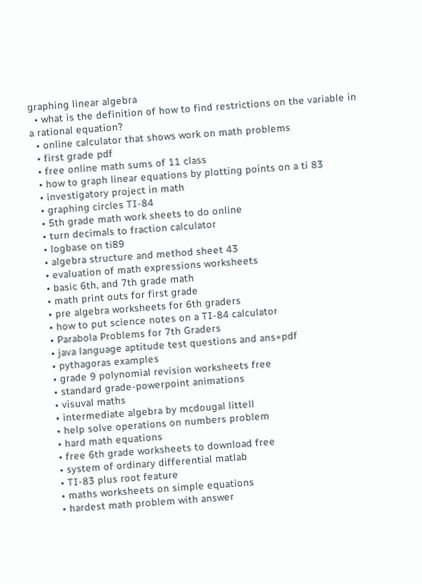graphing linear algebra
  • what is the definition of how to find restrictions on the variable in a rational equation?
  • online calculator that shows work on math problems
  • first grade pdf
  • free online math sums of 11 class
  • how to graph linear equations by plotting points on a ti 83
  • investigatory project in math
  • graphing circles TI-84
  • 5th grade math work sheets to do online
  • turn decimals to fraction calculator
  • logbase on ti89
  • algebra structure and method sheet 43
  • evaluation of math expressions worksheets
  • basic 6th, and 7th grade math
  • math print outs for first grade
  • pre algebra worksheets for 6th graders
  • how to put science notes on a TI-84 calculator
  • Parabola Problems for 7th Graders
  • java language aptitude test questions and ans+pdf
  • pythagoras examples
  • grade 9 polynomial revision worksheets free
  • standard grade-powerpoint animations
  • visuval maths
  • intermediate algebra by mcdougal littell
  • help solve operations on numbers problem
  • hard math equations
  • free 6th grade worksheets to download free
  • system of ordinary differential matlab
  • TI-83 plus root feature
  • maths worksheets on simple equations
  • hardest math problem with answer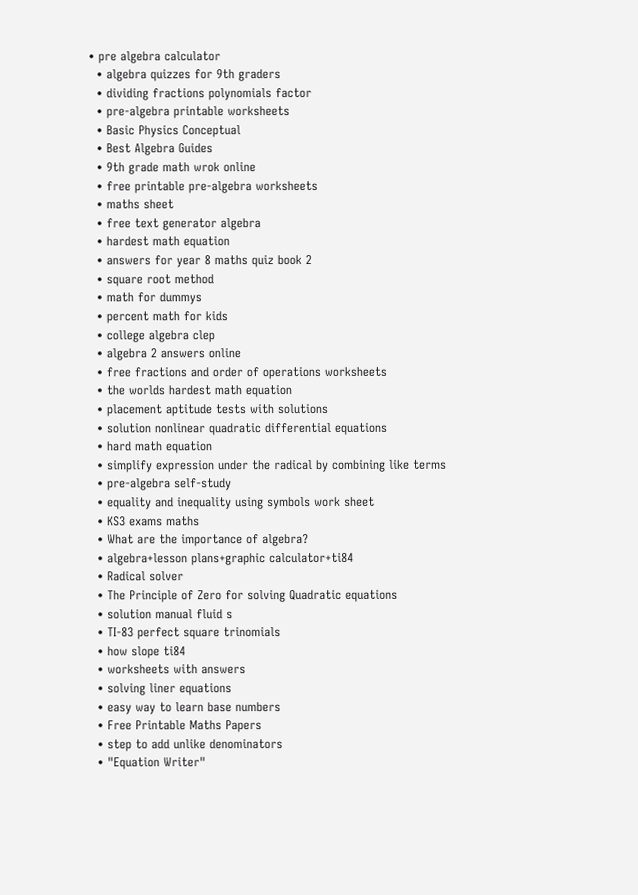• pre algebra calculator
  • algebra quizzes for 9th graders
  • dividing fractions polynomials factor
  • pre-algebra printable worksheets
  • Basic Physics Conceptual
  • Best Algebra Guides
  • 9th grade math wrok online
  • free printable pre-algebra worksheets
  • maths sheet
  • free text generator algebra
  • hardest math equation
  • answers for year 8 maths quiz book 2
  • square root method
  • math for dummys
  • percent math for kids
  • college algebra clep
  • algebra 2 answers online
  • free fractions and order of operations worksheets
  • the worlds hardest math equation
  • placement aptitude tests with solutions
  • solution nonlinear quadratic differential equations
  • hard math equation
  • simplify expression under the radical by combining like terms
  • pre-algebra self-study
  • equality and inequality using symbols work sheet
  • KS3 exams maths
  • What are the importance of algebra?
  • algebra+lesson plans+graphic calculator+ti84
  • Radical solver
  • The Principle of Zero for solving Quadratic equations
  • solution manual fluid s
  • TI-83 perfect square trinomials
  • how slope ti84
  • worksheets with answers
  • solving liner equations
  • easy way to learn base numbers
  • Free Printable Maths Papers
  • step to add unlike denominators
  • "Equation Writer"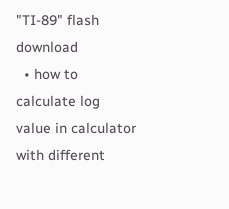"TI-89" flash download
  • how to calculate log value in calculator with different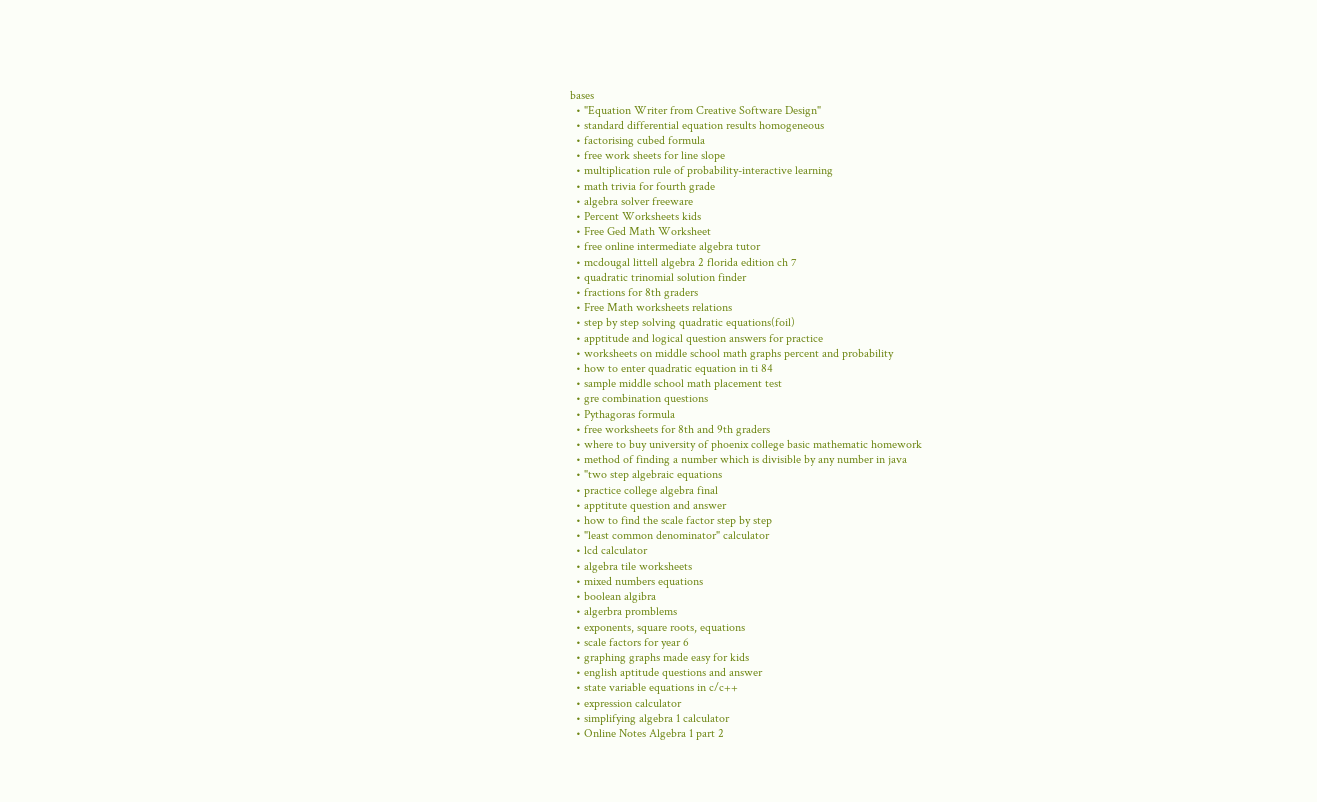bases
  • "Equation Writer from Creative Software Design"
  • standard differential equation results homogeneous
  • factorising cubed formula
  • free work sheets for line slope
  • multiplication rule of probability-interactive learning
  • math trivia for fourth grade
  • algebra solver freeware
  • Percent Worksheets kids
  • Free Ged Math Worksheet
  • free online intermediate algebra tutor
  • mcdougal littell algebra 2 florida edition ch 7
  • quadratic trinomial solution finder
  • fractions for 8th graders
  • Free Math worksheets relations
  • step by step solving quadratic equations(foil)
  • apptitude and logical question answers for practice
  • worksheets on middle school math graphs percent and probability
  • how to enter quadratic equation in ti 84
  • sample middle school math placement test
  • gre combination questions
  • Pythagoras formula
  • free worksheets for 8th and 9th graders
  • where to buy university of phoenix college basic mathematic homework
  • method of finding a number which is divisible by any number in java
  • "two step algebraic equations
  • practice college algebra final
  • apptitute question and answer
  • how to find the scale factor step by step
  • "least common denominator" calculator
  • lcd calculator
  • algebra tile worksheets
  • mixed numbers equations
  • boolean algibra
  • algerbra promblems
  • exponents, square roots, equations
  • scale factors for year 6
  • graphing graphs made easy for kids
  • english aptitude questions and answer
  • state variable equations in c/c++
  • expression calculator
  • simplifying algebra 1 calculator
  • Online Notes Algebra 1 part 2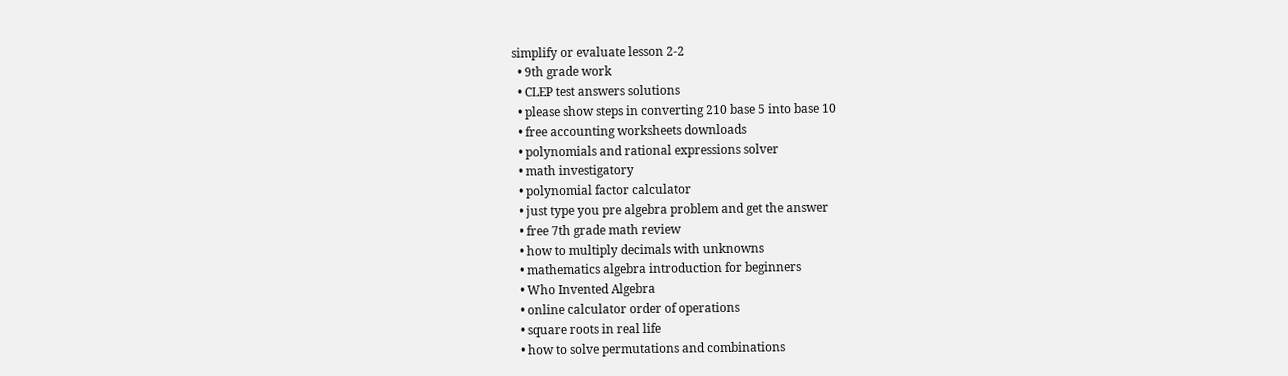simplify or evaluate lesson 2-2
  • 9th grade work
  • CLEP test answers solutions
  • please show steps in converting 210 base 5 into base 10
  • free accounting worksheets downloads
  • polynomials and rational expressions solver
  • math investigatory
  • polynomial factor calculator
  • just type you pre algebra problem and get the answer
  • free 7th grade math review
  • how to multiply decimals with unknowns
  • mathematics algebra introduction for beginners
  • Who Invented Algebra
  • online calculator order of operations
  • square roots in real life
  • how to solve permutations and combinations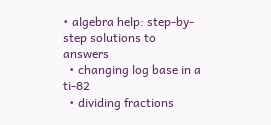• algebra help: step-by-step solutions to answers
  • changing log base in a ti-82
  • dividing fractions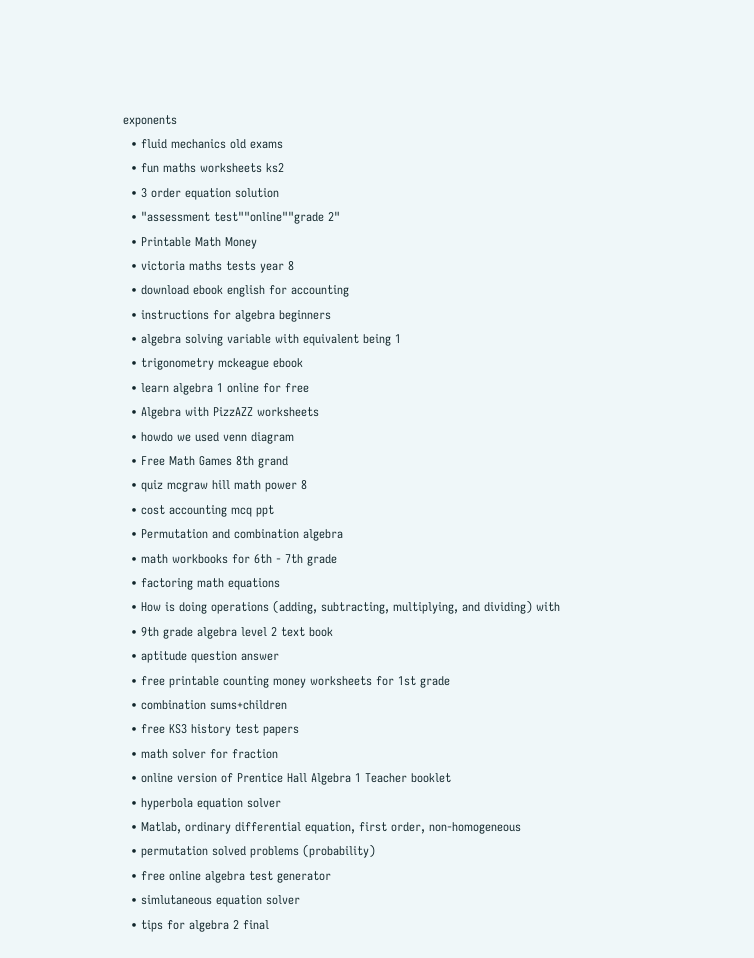exponents
  • fluid mechanics old exams
  • fun maths worksheets ks2
  • 3 order equation solution
  • "assessment test""online""grade 2"
  • Printable Math Money
  • victoria maths tests year 8
  • download ebook english for accounting
  • instructions for algebra beginners
  • algebra solving variable with equivalent being 1
  • trigonometry mckeague ebook
  • learn algebra 1 online for free
  • Algebra with PizzAZZ worksheets
  • howdo we used venn diagram
  • Free Math Games 8th grand
  • quiz mcgraw hill math power 8
  • cost accounting mcq ppt
  • Permutation and combination algebra
  • math workbooks for 6th - 7th grade
  • factoring math equations
  • How is doing operations (adding, subtracting, multiplying, and dividing) with
  • 9th grade algebra level 2 text book
  • aptitude question answer
  • free printable counting money worksheets for 1st grade
  • combination sums+children
  • free KS3 history test papers
  • math solver for fraction
  • online version of Prentice Hall Algebra 1 Teacher booklet
  • hyperbola equation solver
  • Matlab, ordinary differential equation, first order, non-homogeneous
  • permutation solved problems (probability)
  • free online algebra test generator
  • simlutaneous equation solver
  • tips for algebra 2 final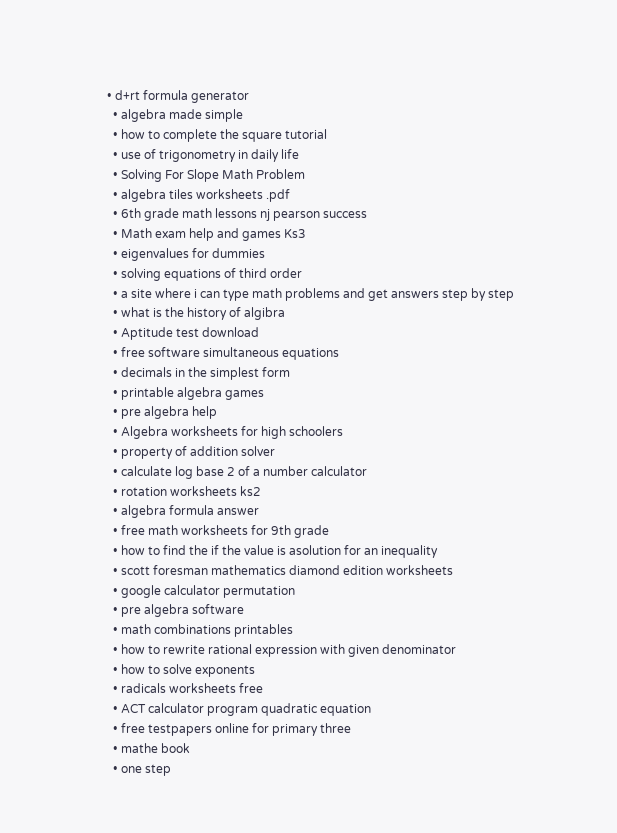• d+rt formula generator
  • algebra made simple
  • how to complete the square tutorial
  • use of trigonometry in daily life
  • Solving For Slope Math Problem
  • algebra tiles worksheets .pdf
  • 6th grade math lessons nj pearson success
  • Math exam help and games Ks3
  • eigenvalues for dummies
  • solving equations of third order
  • a site where i can type math problems and get answers step by step
  • what is the history of algibra
  • Aptitude test download
  • free software simultaneous equations
  • decimals in the simplest form
  • printable algebra games
  • pre algebra help
  • Algebra worksheets for high schoolers
  • property of addition solver
  • calculate log base 2 of a number calculator
  • rotation worksheets ks2
  • algebra formula answer
  • free math worksheets for 9th grade
  • how to find the if the value is asolution for an inequality
  • scott foresman mathematics diamond edition worksheets
  • google calculator permutation
  • pre algebra software
  • math combinations printables
  • how to rewrite rational expression with given denominator
  • how to solve exponents
  • radicals worksheets free
  • ACT calculator program quadratic equation
  • free testpapers online for primary three
  • mathe book
  • one step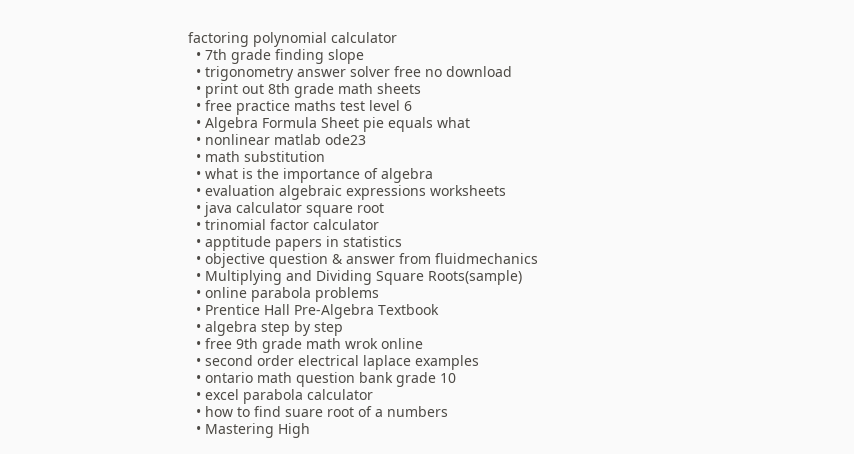factoring polynomial calculator
  • 7th grade finding slope
  • trigonometry answer solver free no download
  • print out 8th grade math sheets
  • free practice maths test level 6
  • Algebra Formula Sheet pie equals what
  • nonlinear matlab ode23
  • math substitution
  • what is the importance of algebra
  • evaluation algebraic expressions worksheets
  • java calculator square root
  • trinomial factor calculator
  • apptitude papers in statistics
  • objective question & answer from fluidmechanics
  • Multiplying and Dividing Square Roots(sample)
  • online parabola problems
  • Prentice Hall Pre-Algebra Textbook
  • algebra step by step
  • free 9th grade math wrok online
  • second order electrical laplace examples
  • ontario math question bank grade 10
  • excel parabola calculator
  • how to find suare root of a numbers
  • Mastering High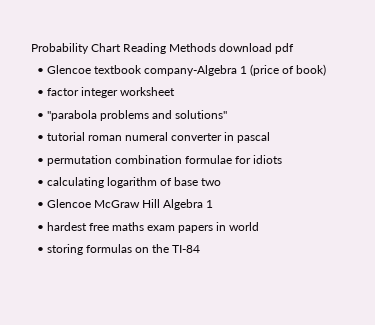Probability Chart Reading Methods download pdf
  • Glencoe textbook company-Algebra 1 (price of book)
  • factor integer worksheet
  • "parabola problems and solutions"
  • tutorial roman numeral converter in pascal
  • permutation combination formulae for idiots
  • calculating logarithm of base two
  • Glencoe McGraw Hill Algebra 1
  • hardest free maths exam papers in world
  • storing formulas on the TI-84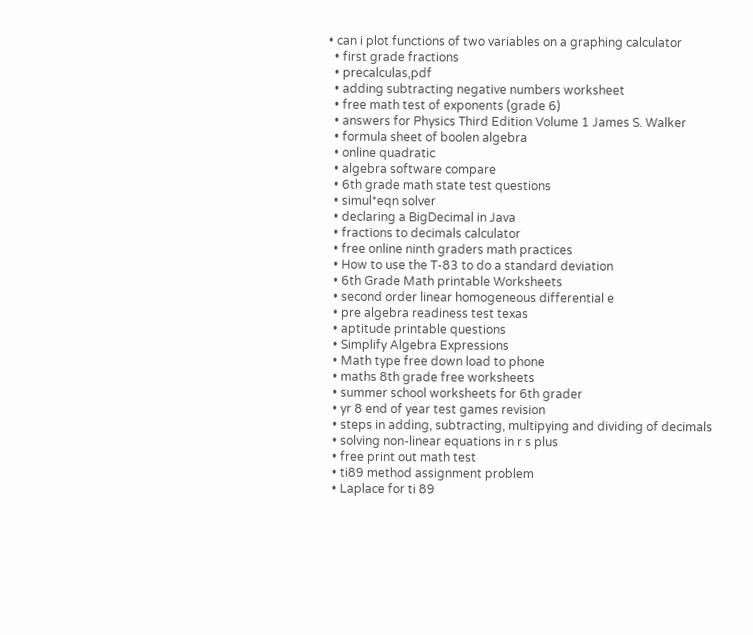• can i plot functions of two variables on a graphing calculator
  • first grade fractions
  • precalculas,pdf
  • adding subtracting negative numbers worksheet
  • free math test of exponents (grade 6)
  • answers for Physics Third Edition Volume 1 James S. Walker
  • formula sheet of boolen algebra
  • online quadratic
  • algebra software compare
  • 6th grade math state test questions
  • simul*eqn solver
  • declaring a BigDecimal in Java
  • fractions to decimals calculator
  • free online ninth graders math practices
  • How to use the T-83 to do a standard deviation
  • 6th Grade Math printable Worksheets
  • second order linear homogeneous differential e
  • pre algebra readiness test texas
  • aptitude printable questions
  • Simplify Algebra Expressions
  • Math type free down load to phone
  • maths 8th grade free worksheets
  • summer school worksheets for 6th grader
  • yr 8 end of year test games revision
  • steps in adding, subtracting, multipying and dividing of decimals
  • solving non-linear equations in r s plus
  • free print out math test
  • ti89 method assignment problem
  • Laplace for ti 89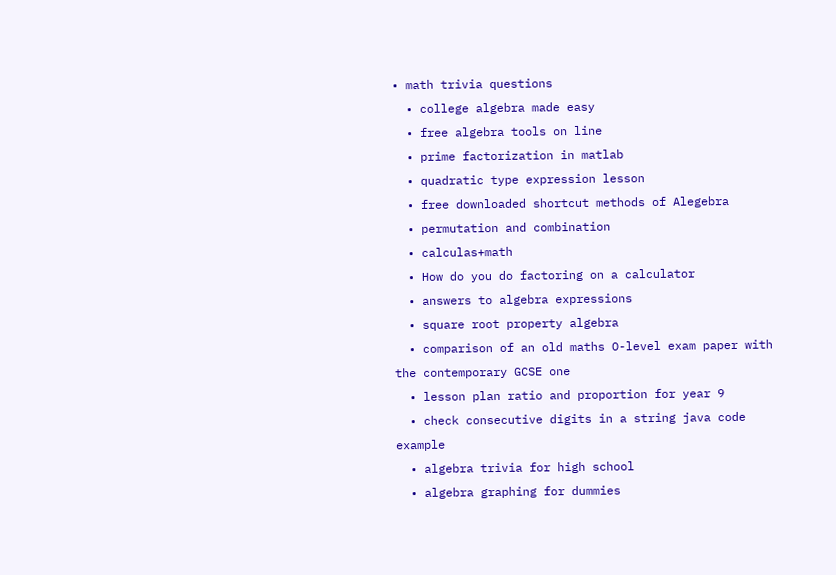• math trivia questions
  • college algebra made easy
  • free algebra tools on line
  • prime factorization in matlab
  • quadratic type expression lesson
  • free downloaded shortcut methods of Alegebra
  • permutation and combination
  • calculas+math
  • How do you do factoring on a calculator
  • answers to algebra expressions
  • square root property algebra
  • comparison of an old maths O-level exam paper with the contemporary GCSE one
  • lesson plan ratio and proportion for year 9
  • check consecutive digits in a string java code example
  • algebra trivia for high school
  • algebra graphing for dummies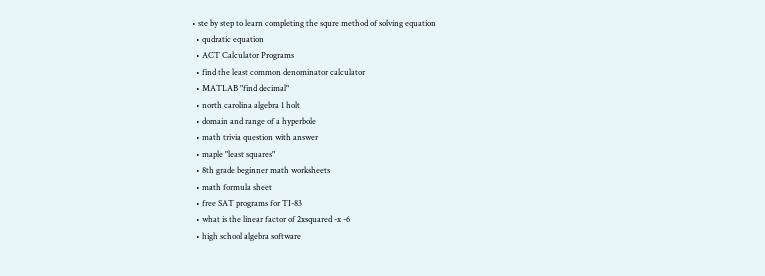• ste by step to learn completing the squre method of solving equation
  • qudratic equation
  • ACT Calculator Programs
  • find the least common denominator calculator
  • MATLAB "find decimal"
  • north carolina algebra 1 holt
  • domain and range of a hyperbole
  • math trivia question with answer
  • maple "least squares"
  • 8th grade beginner math worksheets
  • math formula sheet
  • free SAT programs for TI-83
  • what is the linear factor of 2xsquared -x -6
  • high school algebra software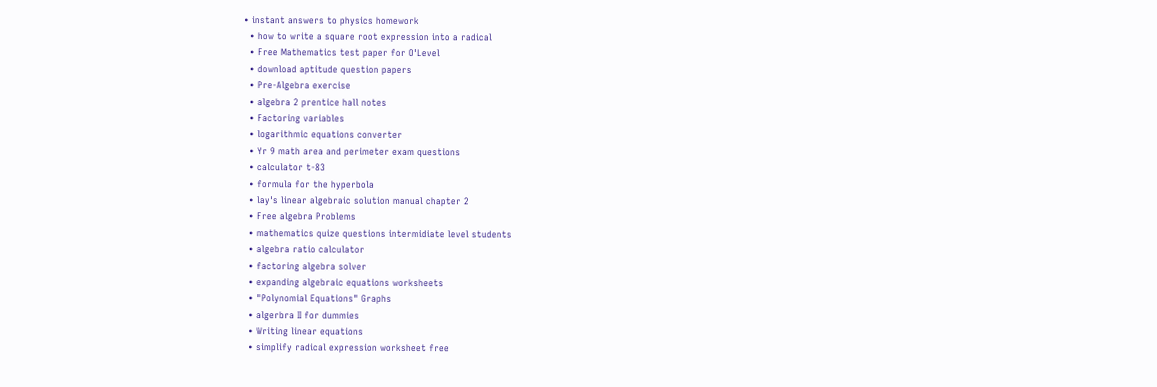• instant answers to physics homework
  • how to write a square root expression into a radical
  • Free Mathematics test paper for O'Level
  • download aptitude question papers
  • Pre-Algebra exercise
  • algebra 2 prentice hall notes
  • Factoring variables
  • logarithmic equations converter
  • Yr 9 math area and perimeter exam questions
  • calculator t-83
  • formula for the hyperbola
  • lay's linear algebraic solution manual chapter 2
  • Free algebra Problems
  • mathematics quize questions intermidiate level students
  • algebra ratio calculator
  • factoring algebra solver
  • expanding algebraic equations worksheets
  • "Polynomial Equations" Graphs
  • algerbra II for dummies
  • Writing linear equations
  • simplify radical expression worksheet free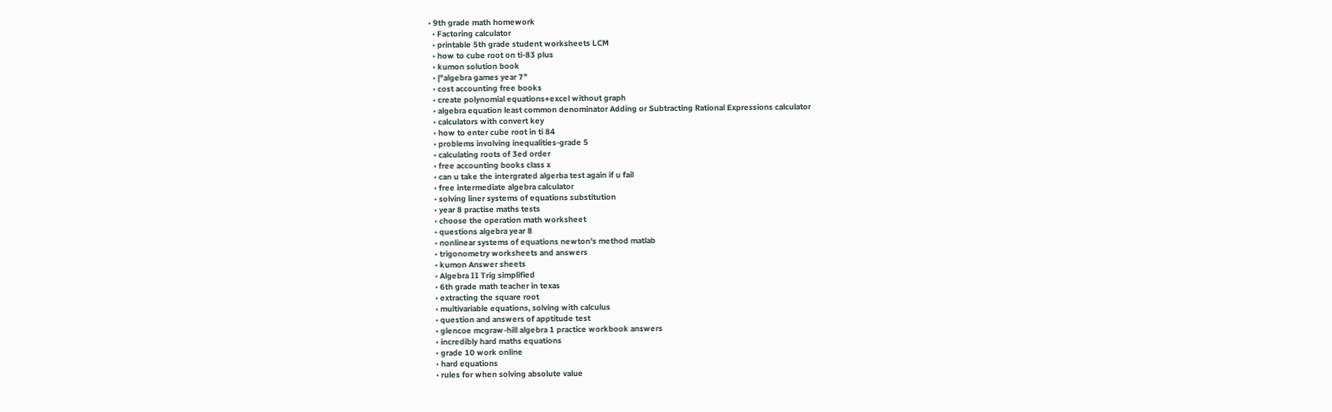• 9th grade math homework
  • Factoring calculator
  • printable 5th grade student worksheets LCM
  • how to cube root on ti-83 plus
  • kumon solution book
  • |"algebra games year 7"
  • cost accounting free books
  • create polynomial equations+excel without graph
  • algebra equation least common denominator Adding or Subtracting Rational Expressions calculator
  • calculators with convert key
  • how to enter cube root in ti 84
  • problems involving inequalities-grade 5
  • calculating roots of 3ed order
  • free accounting books class x
  • can u take the intergrated algerba test again if u fail
  • free intermediate algebra calculator
  • solving liner systems of equations substitution
  • year 8 practise maths tests
  • choose the operation math worksheet
  • questions algebra year 8
  • nonlinear systems of equations newton's method matlab
  • trigonometry worksheets and answers
  • kumon Answer sheets
  • Algebra II Trig simplified
  • 6th grade math teacher in texas
  • extracting the square root
  • multivariable equations, solving with calculus
  • question and answers of apptitude test
  • glencoe mcgraw-hill algebra 1 practice workbook answers
  • incredibly hard maths equations
  • grade 10 work online
  • hard equations
  • rules for when solving absolute value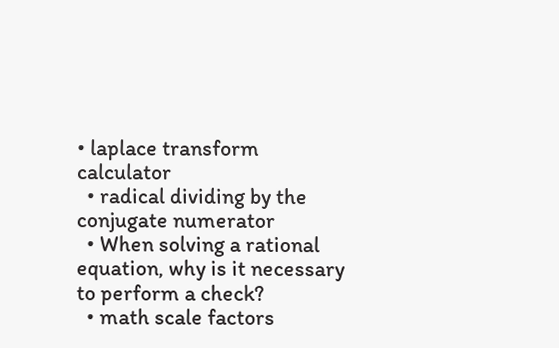• laplace transform calculator
  • radical dividing by the conjugate numerator
  • When solving a rational equation, why is it necessary to perform a check?
  • math scale factors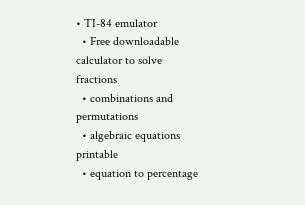• TI-84 emulator
  • Free downloadable calculator to solve fractions
  • combinations and permutations
  • algebraic equations printable
  • equation to percentage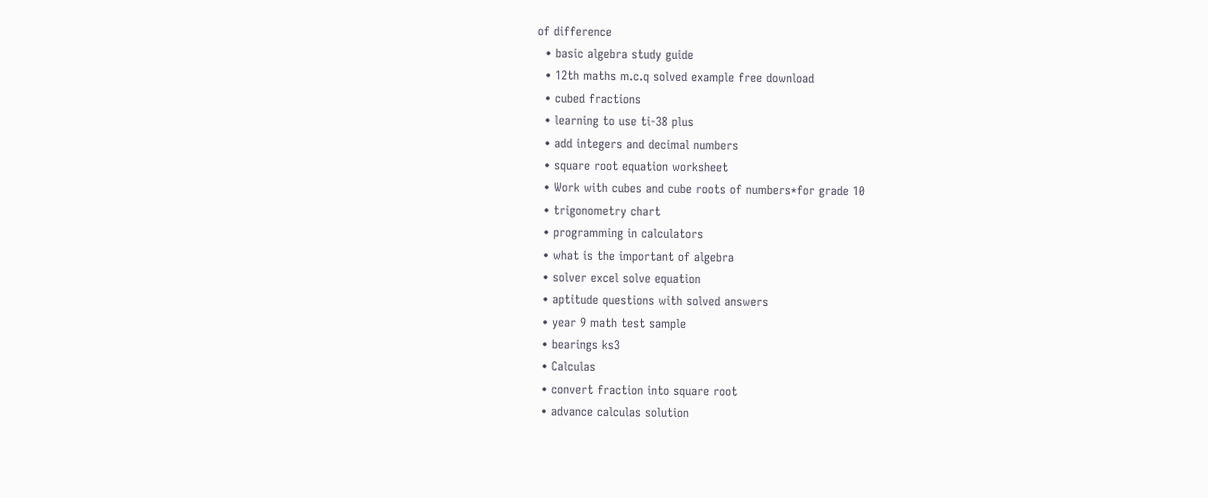of difference
  • basic algebra study guide
  • 12th maths m.c.q solved example free download
  • cubed fractions
  • learning to use ti-38 plus
  • add integers and decimal numbers
  • square root equation worksheet
  • Work with cubes and cube roots of numbers*for grade 10
  • trigonometry chart
  • programming in calculators
  • what is the important of algebra
  • solver excel solve equation
  • aptitude questions with solved answers
  • year 9 math test sample
  • bearings ks3
  • Calculas
  • convert fraction into square root
  • advance calculas solution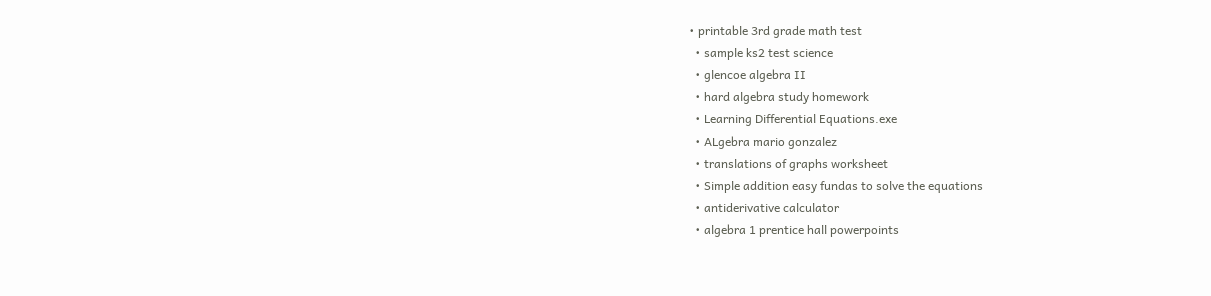• printable 3rd grade math test
  • sample ks2 test science
  • glencoe algebra II
  • hard algebra study homework
  • Learning Differential Equations.exe
  • ALgebra mario gonzalez
  • translations of graphs worksheet
  • Simple addition easy fundas to solve the equations
  • antiderivative calculator
  • algebra 1 prentice hall powerpoints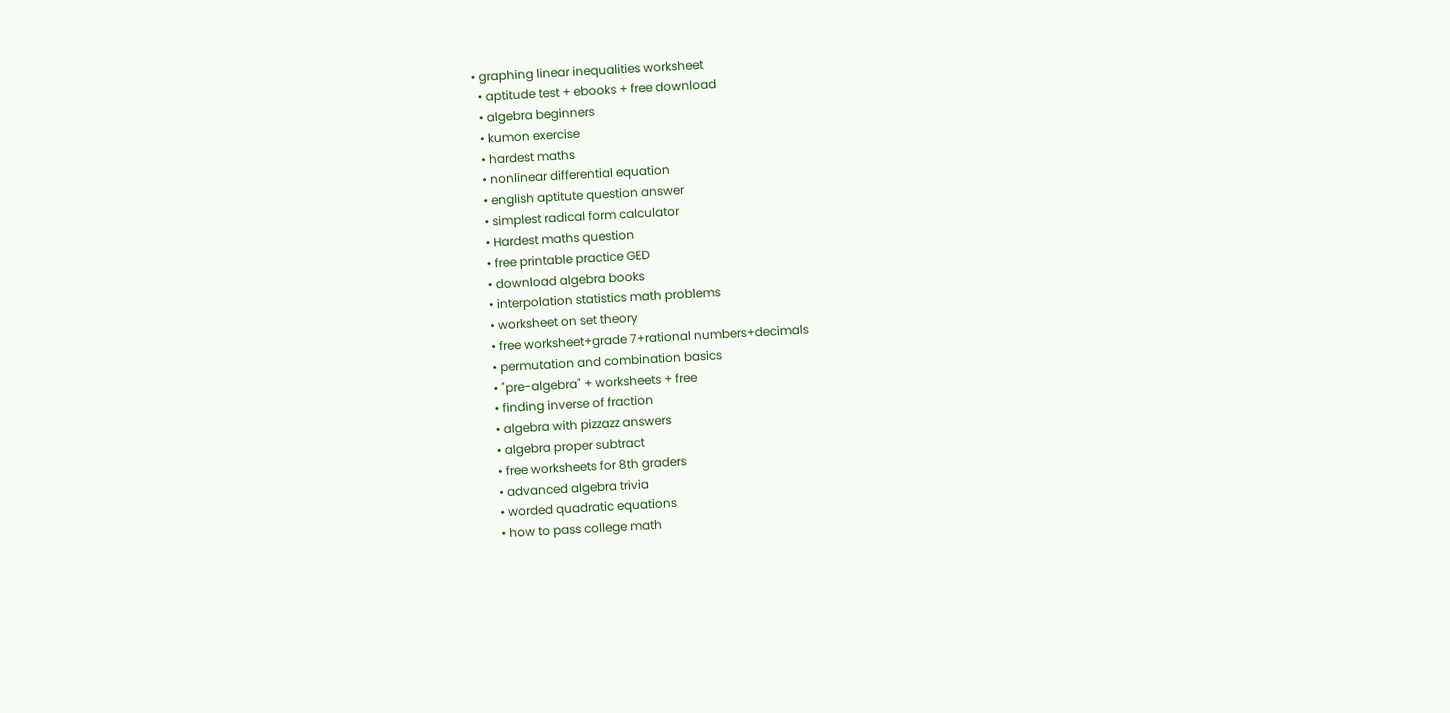• graphing linear inequalities worksheet
  • aptitude test + ebooks + free download
  • algebra beginners
  • kumon exercise
  • hardest maths
  • nonlinear differential equation
  • english aptitute question answer
  • simplest radical form calculator
  • Hardest maths question
  • free printable practice GED
  • download algebra books
  • interpolation statistics math problems
  • worksheet on set theory
  • free worksheet+grade 7+rational numbers+decimals
  • permutation and combination basics
  • "pre-algebra" + worksheets + free
  • finding inverse of fraction
  • algebra with pizzazz answers
  • algebra proper subtract
  • free worksheets for 8th graders
  • advanced algebra trivia
  • worded quadratic equations
  • how to pass college math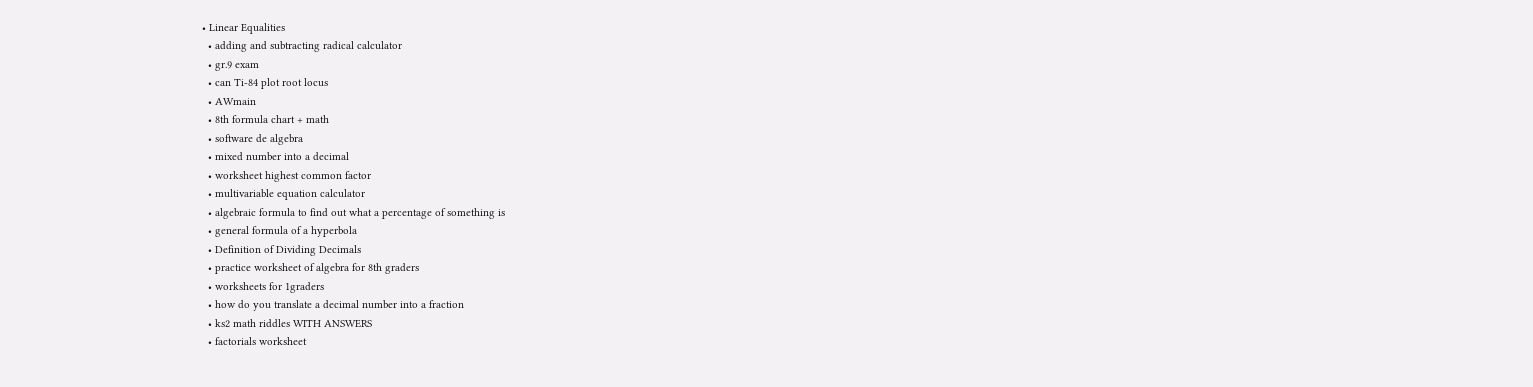• Linear Equalities
  • adding and subtracting radical calculator
  • gr.9 exam
  • can Ti-84 plot root locus
  • AWmain
  • 8th formula chart + math
  • software de algebra
  • mixed number into a decimal
  • worksheet highest common factor
  • multivariable equation calculator
  • algebraic formula to find out what a percentage of something is
  • general formula of a hyperbola
  • Definition of Dividing Decimals
  • practice worksheet of algebra for 8th graders
  • worksheets for 1graders
  • how do you translate a decimal number into a fraction
  • ks2 math riddles WITH ANSWERS
  • factorials worksheet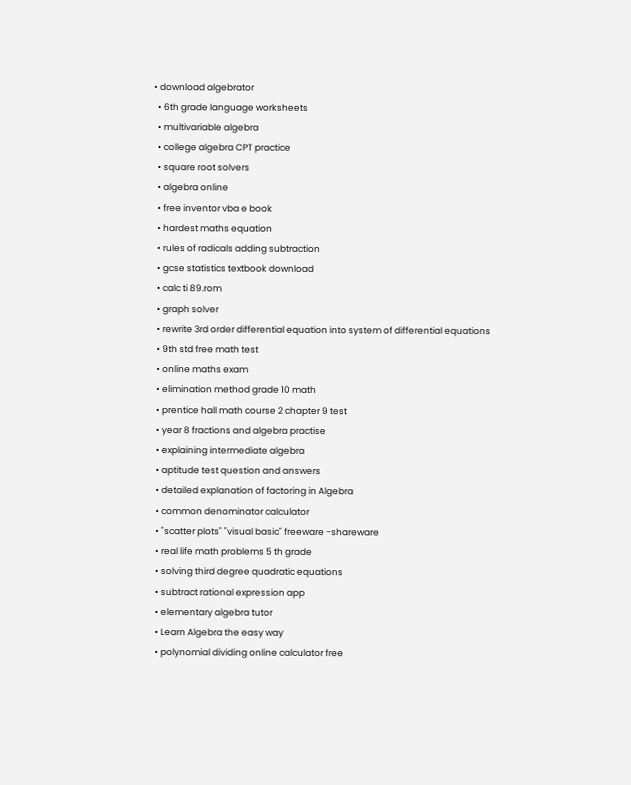• download algebrator
  • 6th grade language worksheets
  • multivariable algebra
  • college algebra CPT practice
  • square root solvers
  • algebra online
  • free inventor vba e book
  • hardest maths equation
  • rules of radicals adding subtraction
  • gcse statistics textbook download
  • calc ti 89.rom
  • graph solver
  • rewrite 3rd order differential equation into system of differential equations
  • 9th std free math test
  • online maths exam
  • elimination method grade 10 math
  • prentice hall math course 2 chapter 9 test
  • year 8 fractions and algebra practise
  • explaining intermediate algebra
  • aptitude test question and answers
  • detailed explanation of factoring in Algebra
  • common denominator calculator
  • "scatter plots" "visual basic" freeware -shareware
  • real life math problems 5 th grade
  • solving third degree quadratic equations
  • subtract rational expression app
  • elementary algebra tutor
  • Learn Algebra the easy way
  • polynomial dividing online calculator free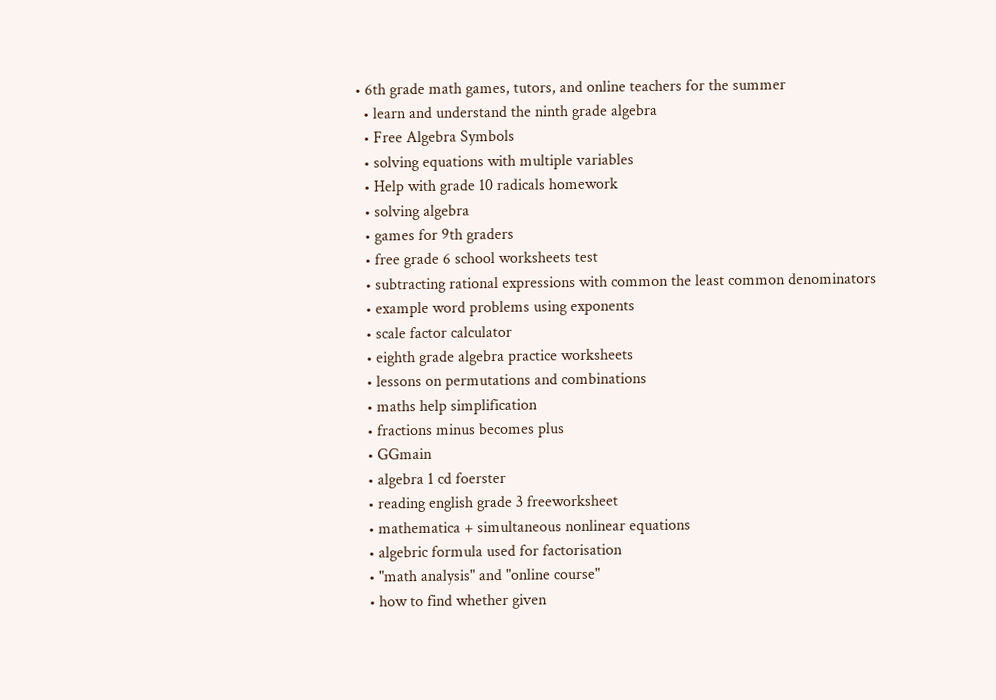• 6th grade math games, tutors, and online teachers for the summer
  • learn and understand the ninth grade algebra
  • Free Algebra Symbols
  • solving equations with multiple variables
  • Help with grade 10 radicals homework
  • solving algebra
  • games for 9th graders
  • free grade 6 school worksheets test
  • subtracting rational expressions with common the least common denominators
  • example word problems using exponents
  • scale factor calculator
  • eighth grade algebra practice worksheets
  • lessons on permutations and combinations
  • maths help simplification
  • fractions minus becomes plus
  • GGmain
  • algebra 1 cd foerster
  • reading english grade 3 freeworksheet
  • mathematica + simultaneous nonlinear equations
  • algebric formula used for factorisation
  • "math analysis" and "online course"
  • how to find whether given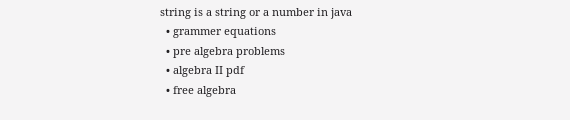string is a string or a number in java
  • grammer equations
  • pre algebra problems
  • algebra II pdf
  • free algebra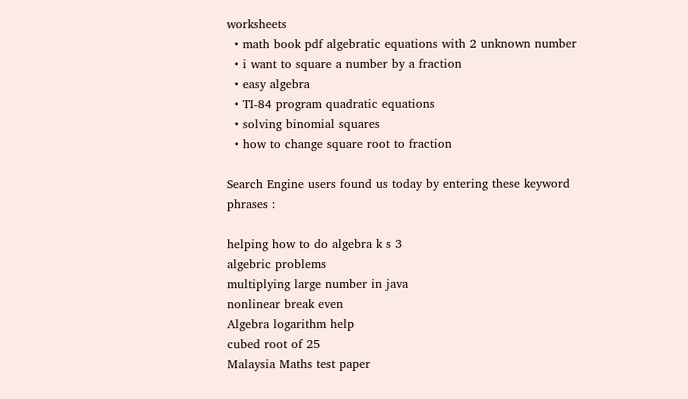worksheets
  • math book pdf algebratic equations with 2 unknown number
  • i want to square a number by a fraction
  • easy algebra
  • TI-84 program quadratic equations
  • solving binomial squares
  • how to change square root to fraction

Search Engine users found us today by entering these keyword phrases :

helping how to do algebra k s 3
algebric problems
multiplying large number in java
nonlinear break even
Algebra logarithm help
cubed root of 25
Malaysia Maths test paper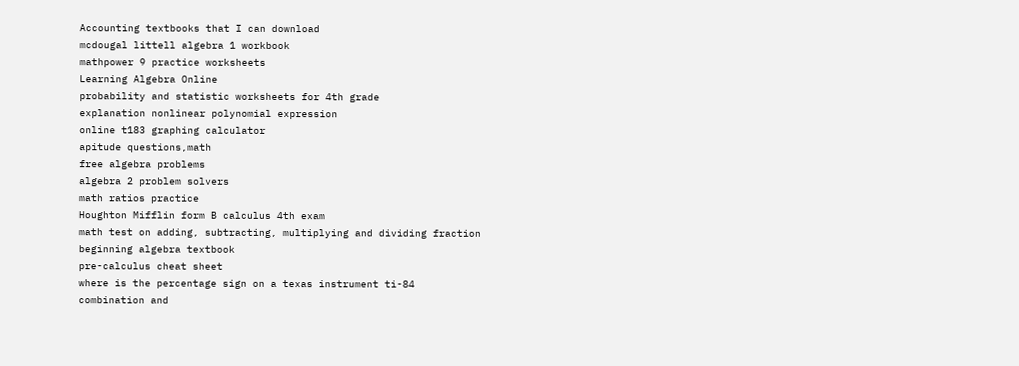Accounting textbooks that I can download
mcdougal littell algebra 1 workbook
mathpower 9 practice worksheets
Learning Algebra Online
probability and statistic worksheets for 4th grade
explanation nonlinear polynomial expression
online t183 graphing calculator
apitude questions,math
free algebra problems
algebra 2 problem solvers
math ratios practice
Houghton Mifflin form B calculus 4th exam
math test on adding, subtracting, multiplying and dividing fraction
beginning algebra textbook
pre-calculus cheat sheet
where is the percentage sign on a texas instrument ti-84
combination and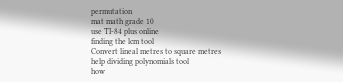permutation
mat math grade 10
use TI-84 plus online
finding the lcm tool
Convert lineal metres to square metres
help dividing polynomials tool
how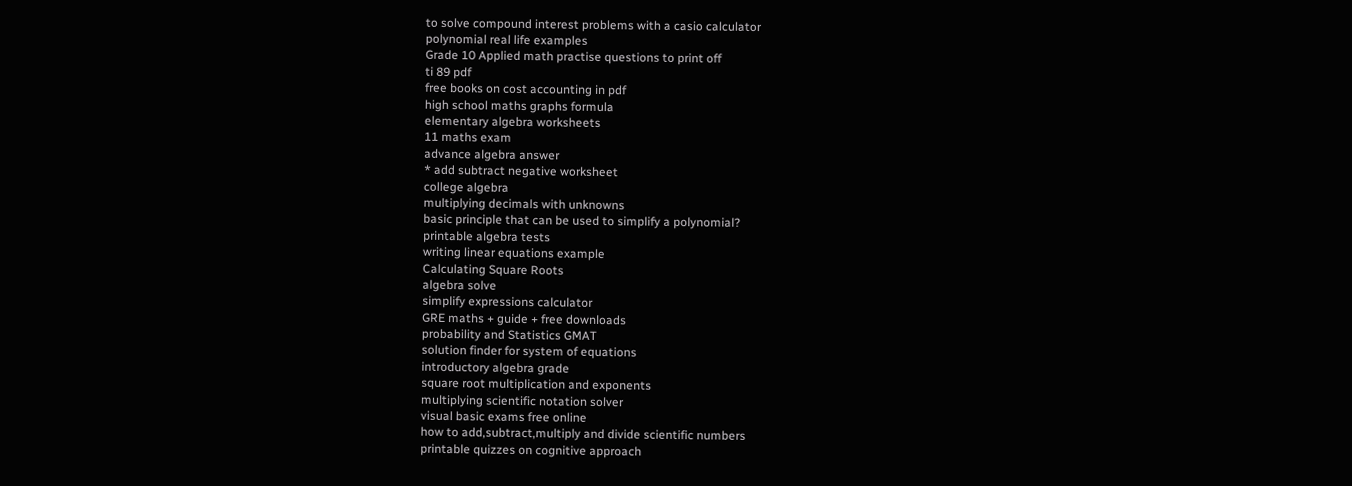to solve compound interest problems with a casio calculator
polynomial real life examples
Grade 10 Applied math practise questions to print off
ti 89 pdf
free books on cost accounting in pdf
high school maths graphs formula
elementary algebra worksheets
11 maths exam
advance algebra answer
* add subtract negative worksheet
college algebra
multiplying decimals with unknowns
basic principle that can be used to simplify a polynomial?
printable algebra tests
writing linear equations example
Calculating Square Roots
algebra solve
simplify expressions calculator
GRE maths + guide + free downloads
probability and Statistics GMAT
solution finder for system of equations
introductory algebra grade
square root multiplication and exponents
multiplying scientific notation solver
visual basic exams free online
how to add,subtract,multiply and divide scientific numbers
printable quizzes on cognitive approach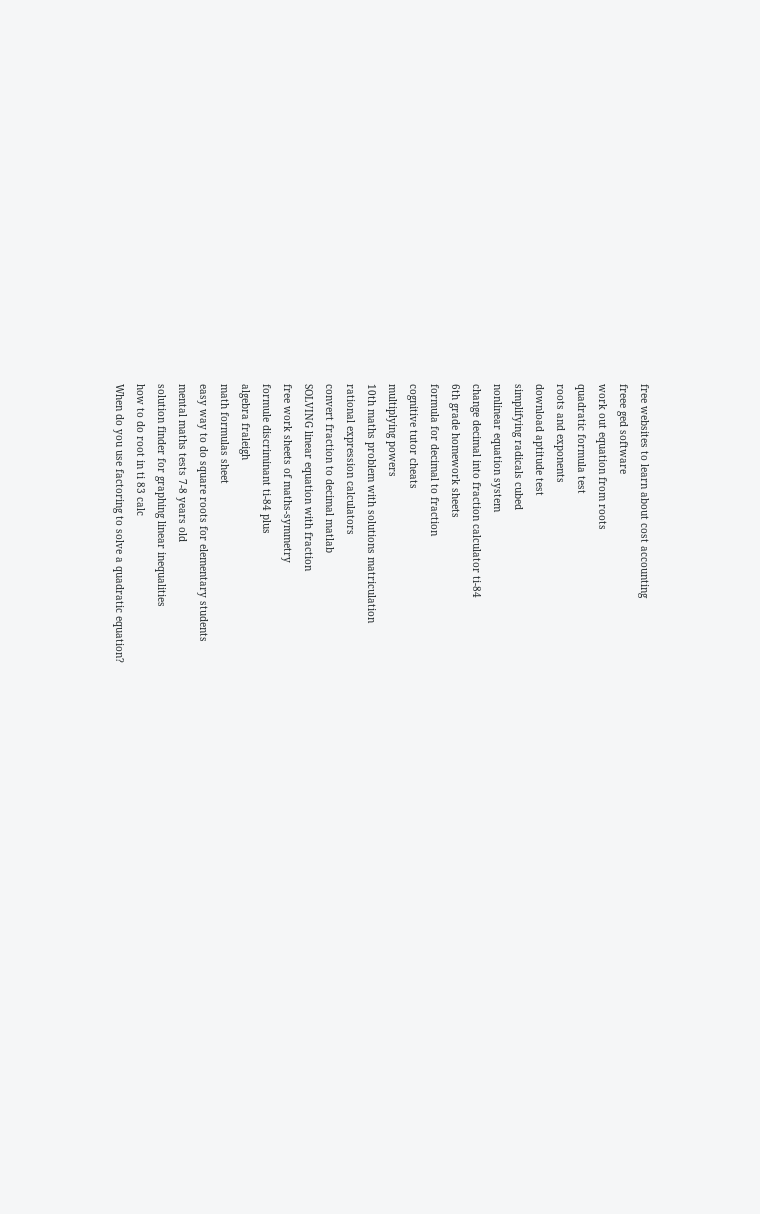free websites to learn about cost accounting
freee ged software
work out equation from roots
quadratic formula test
roots and exponents
download aptitude test
simplifying radicals cubed
nonlinear equation system
change decimal into fraction calculator ti-84
6th grade homework sheets
formula for decimal to fraction
cognitive tutor cheats
multiplying powers
10th maths problem with solutions matriculation
rational expression calculators
convert fraction to decimal matlab
SOLVING linear equation with fraction
free work sheets of maths-symmetry
formule discriminant ti-84 plus
algebra fraleigh
math formulas sheet
easy way to do square roots for elementary students
mental maths tests 7-8 years old
solution finder for graphing linear inequalities
how to do root in ti 83 calc
When do you use factoring to solve a quadratic equation?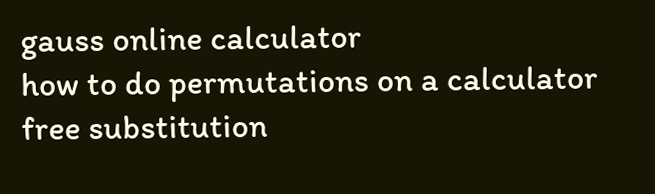gauss online calculator
how to do permutations on a calculator
free substitution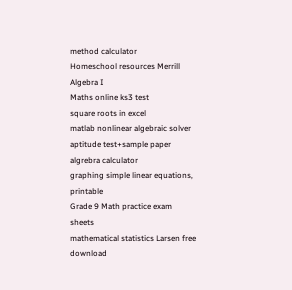method calculator
Homeschool resources Merrill Algebra I
Maths online ks3 test
square roots in excel
matlab nonlinear algebraic solver
aptitude test+sample paper
algrebra calculator
graphing simple linear equations, printable
Grade 9 Math practice exam sheets
mathematical statistics Larsen free download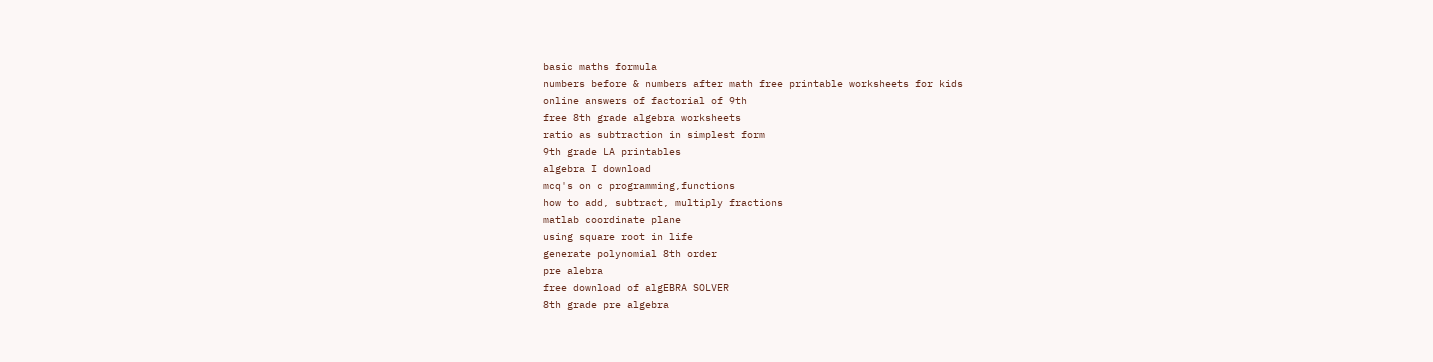basic maths formula
numbers before & numbers after math free printable worksheets for kids
online answers of factorial of 9th
free 8th grade algebra worksheets
ratio as subtraction in simplest form
9th grade LA printables
algebra I download
mcq's on c programming,functions
how to add, subtract, multiply fractions
matlab coordinate plane
using square root in life
generate polynomial 8th order
pre alebra
free download of algEBRA SOLVER
8th grade pre algebra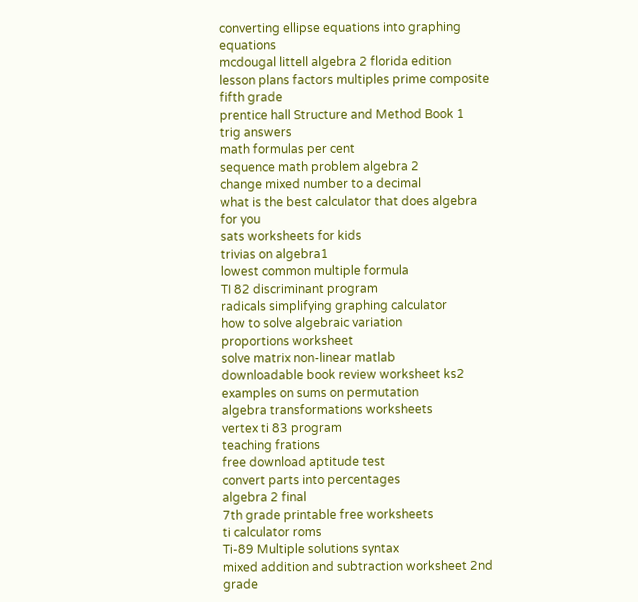converting ellipse equations into graphing equations
mcdougal littell algebra 2 florida edition
lesson plans factors multiples prime composite fifth grade
prentice hall Structure and Method Book 1
trig answers
math formulas per cent
sequence math problem algebra 2
change mixed number to a decimal
what is the best calculator that does algebra for you
sats worksheets for kids
trivias on algebra1
lowest common multiple formula
TI 82 discriminant program
radicals simplifying graphing calculator
how to solve algebraic variation
proportions worksheet
solve matrix non-linear matlab
downloadable book review worksheet ks2
examples on sums on permutation
algebra transformations worksheets
vertex ti 83 program
teaching frations
free download aptitude test
convert parts into percentages
algebra 2 final
7th grade printable free worksheets
ti calculator roms
Ti-89 Multiple solutions syntax
mixed addition and subtraction worksheet 2nd grade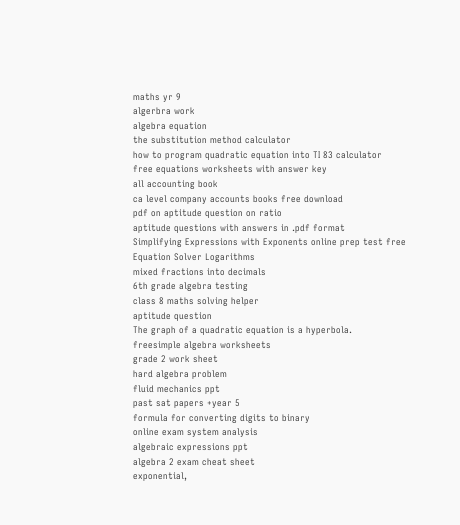maths yr 9
algerbra work
algebra equation
the substitution method calculator
how to program quadratic equation into TI 83 calculator
free equations worksheets with answer key
all accounting book
ca level company accounts books free download
pdf on aptitude question on ratio
aptitude questions with answers in .pdf format
Simplifying Expressions with Exponents online prep test free
Equation Solver Logarithms
mixed fractions into decimals
6th grade algebra testing
class 8 maths solving helper
aptitude question
The graph of a quadratic equation is a hyperbola.
freesimple algebra worksheets
grade 2 work sheet
hard algebra problem
fluid mechanics ppt
past sat papers +year 5
formula for converting digits to binary
online exam system analysis
algebraic expressions ppt
algebra 2 exam cheat sheet
exponential,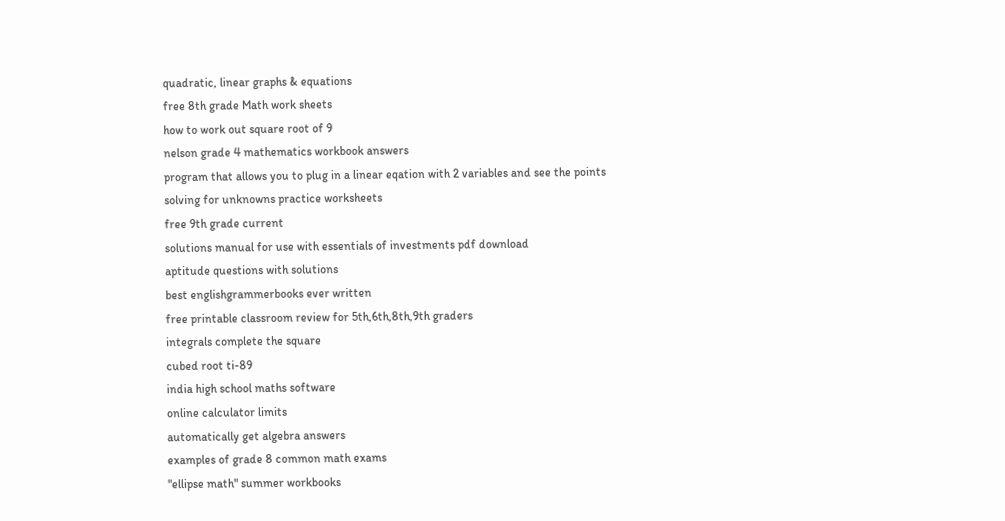quadratic, linear graphs & equations
free 8th grade Math work sheets
how to work out square root of 9
nelson grade 4 mathematics workbook answers
program that allows you to plug in a linear eqation with 2 variables and see the points
solving for unknowns practice worksheets
free 9th grade current
solutions manual for use with essentials of investments pdf download
aptitude questions with solutions
best englishgrammerbooks ever written
free printable classroom review for 5th,6th,8th,9th graders
integrals complete the square
cubed root ti-89
india high school maths software
online calculator limits
automatically get algebra answers
examples of grade 8 common math exams
"ellipse math" summer workbooks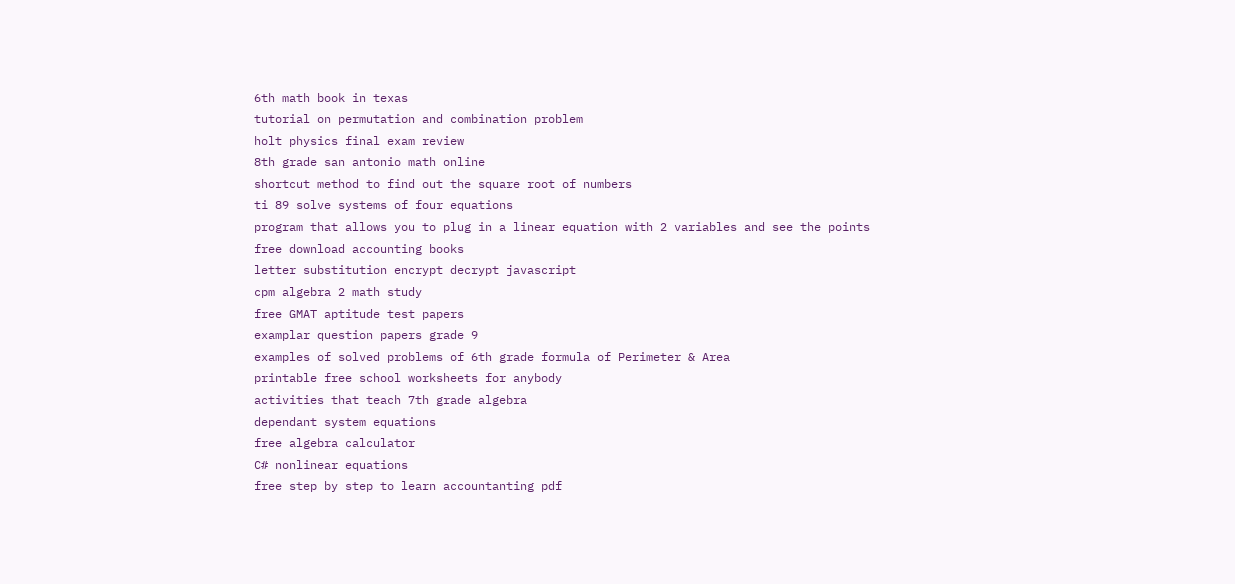6th math book in texas
tutorial on permutation and combination problem
holt physics final exam review
8th grade san antonio math online
shortcut method to find out the square root of numbers
ti 89 solve systems of four equations
program that allows you to plug in a linear equation with 2 variables and see the points
free download accounting books
letter substitution encrypt decrypt javascript
cpm algebra 2 math study
free GMAT aptitude test papers
examplar question papers grade 9
examples of solved problems of 6th grade formula of Perimeter & Area
printable free school worksheets for anybody
activities that teach 7th grade algebra
dependant system equations
free algebra calculator
C# nonlinear equations
free step by step to learn accountanting pdf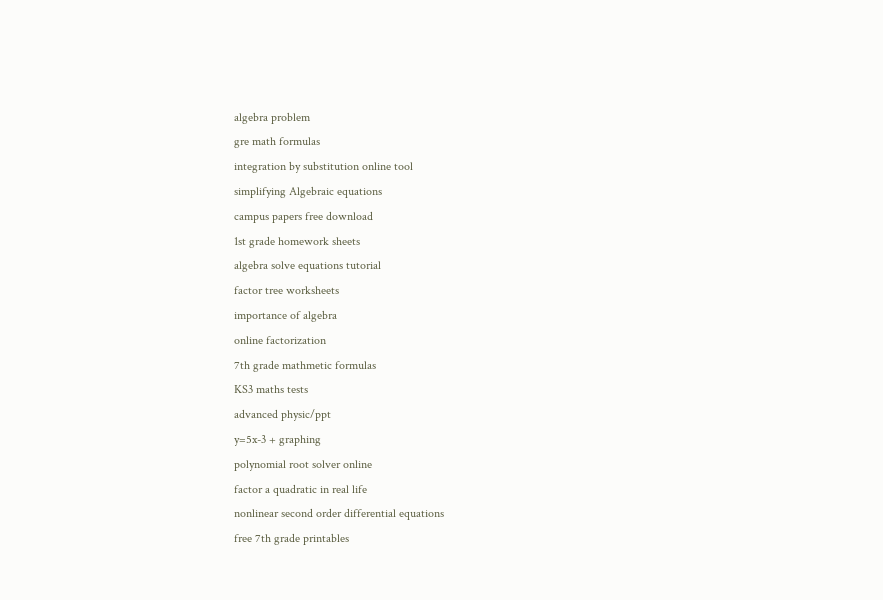algebra problem
gre math formulas
integration by substitution online tool
simplifying Algebraic equations
campus papers free download
1st grade homework sheets
algebra solve equations tutorial
factor tree worksheets
importance of algebra
online factorization
7th grade mathmetic formulas
KS3 maths tests
advanced physic/ppt
y=5x-3 + graphing
polynomial root solver online
factor a quadratic in real life
nonlinear second order differential equations
free 7th grade printables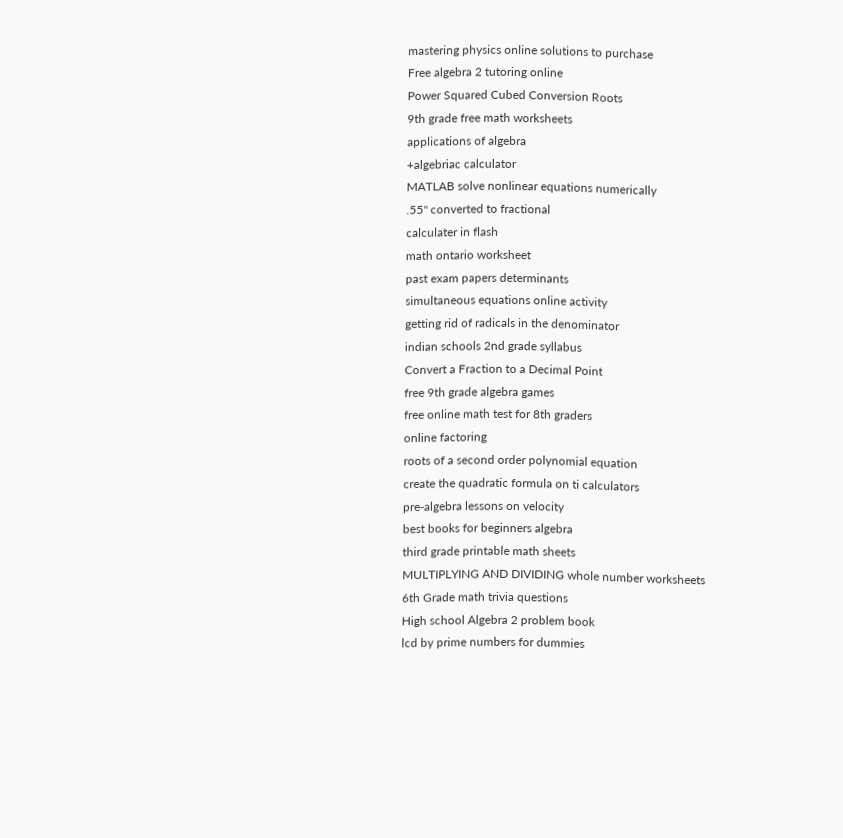mastering physics online solutions to purchase
Free algebra 2 tutoring online
Power Squared Cubed Conversion Roots
9th grade free math worksheets
applications of algebra
+algebriac calculator
MATLAB solve nonlinear equations numerically
.55" converted to fractional
calculater in flash
math ontario worksheet
past exam papers determinants
simultaneous equations online activity
getting rid of radicals in the denominator
indian schools 2nd grade syllabus
Convert a Fraction to a Decimal Point
free 9th grade algebra games
free online math test for 8th graders
online factoring
roots of a second order polynomial equation
create the quadratic formula on ti calculators
pre-algebra lessons on velocity
best books for beginners algebra
third grade printable math sheets
MULTIPLYING AND DIVIDING whole number worksheets
6th Grade math trivia questions
High school Algebra 2 problem book
lcd by prime numbers for dummies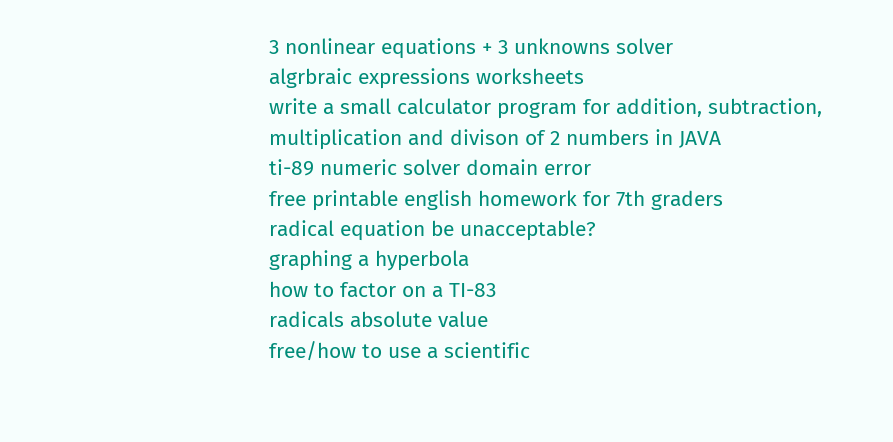3 nonlinear equations + 3 unknowns solver
algrbraic expressions worksheets
write a small calculator program for addition, subtraction, multiplication and divison of 2 numbers in JAVA
ti-89 numeric solver domain error
free printable english homework for 7th graders
radical equation be unacceptable?
graphing a hyperbola
how to factor on a TI-83
radicals absolute value
free/how to use a scientific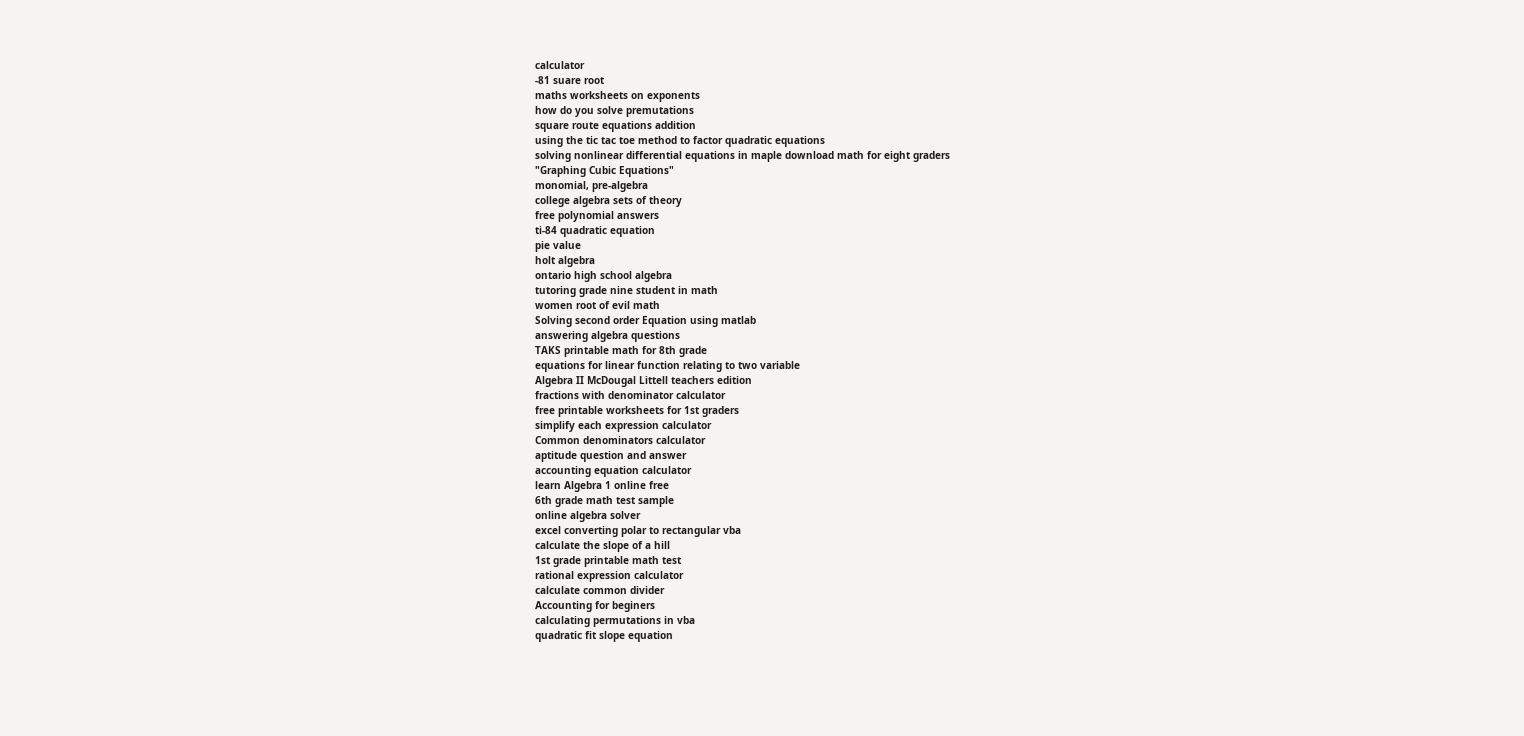calculator
-81 suare root
maths worksheets on exponents
how do you solve premutations
square route equations addition
using the tic tac toe method to factor quadratic equations
solving nonlinear differential equations in maple download math for eight graders
"Graphing Cubic Equations"
monomial, pre-algebra
college algebra sets of theory
free polynomial answers
ti-84 quadratic equation
pie value
holt algebra
ontario high school algebra
tutoring grade nine student in math
women root of evil math
Solving second order Equation using matlab
answering algebra questions
TAKS printable math for 8th grade
equations for linear function relating to two variable
Algebra II McDougal Littell teachers edition
fractions with denominator calculator
free printable worksheets for 1st graders
simplify each expression calculator
Common denominators calculator
aptitude question and answer
accounting equation calculator
learn Algebra 1 online free
6th grade math test sample
online algebra solver
excel converting polar to rectangular vba
calculate the slope of a hill
1st grade printable math test
rational expression calculator
calculate common divider
Accounting for beginers
calculating permutations in vba
quadratic fit slope equation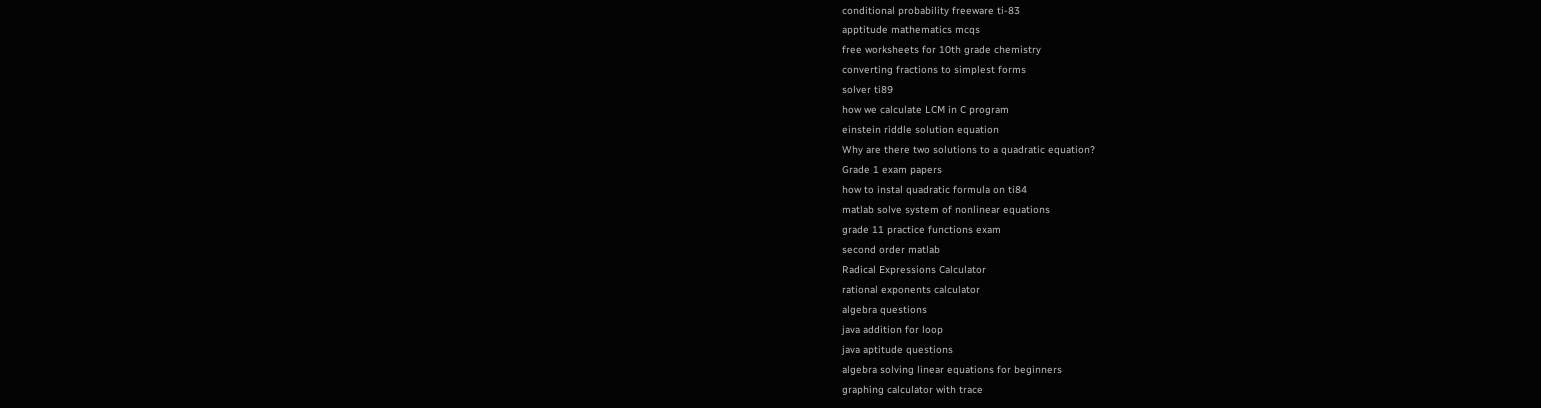conditional probability freeware ti-83
apptitude mathematics mcqs
free worksheets for 10th grade chemistry
converting fractions to simplest forms
solver ti89
how we calculate LCM in C program
einstein riddle solution equation
Why are there two solutions to a quadratic equation?
Grade 1 exam papers
how to instal quadratic formula on ti84
matlab solve system of nonlinear equations
grade 11 practice functions exam
second order matlab
Radical Expressions Calculator
rational exponents calculator
algebra questions
java addition for loop
java aptitude questions
algebra solving linear equations for beginners
graphing calculator with trace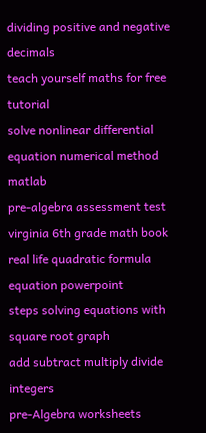dividing positive and negative decimals
teach yourself maths for free tutorial
solve nonlinear differential equation numerical method matlab
pre-algebra assessment test
virginia 6th grade math book
real life quadratic formula
equation powerpoint
steps solving equations with square root graph
add subtract multiply divide integers
pre-Algebra worksheets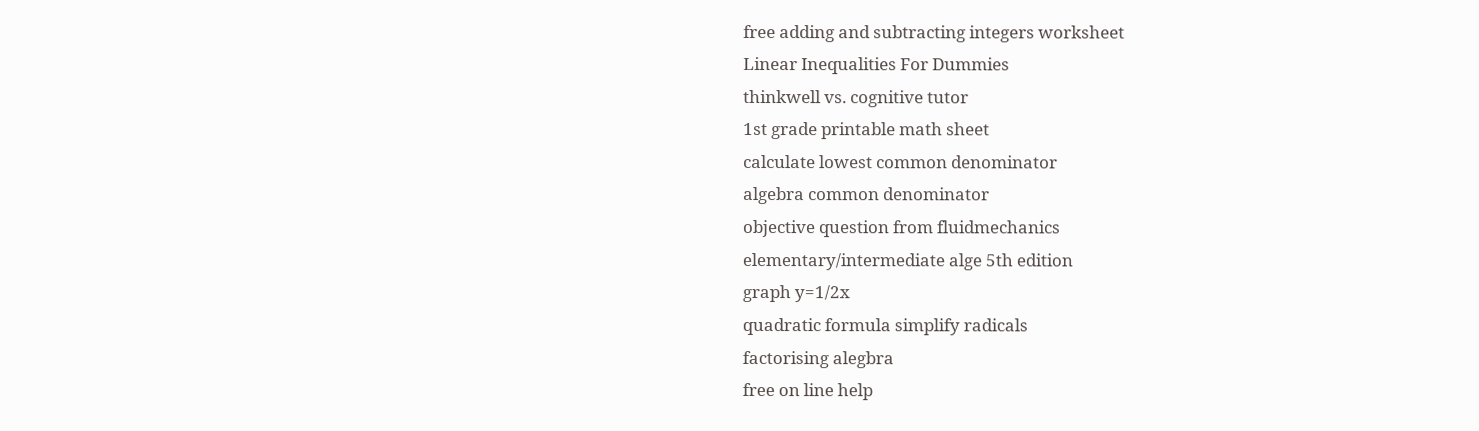free adding and subtracting integers worksheet
Linear Inequalities For Dummies
thinkwell vs. cognitive tutor
1st grade printable math sheet
calculate lowest common denominator
algebra common denominator
objective question from fluidmechanics
elementary/intermediate alge 5th edition
graph y=1/2x
quadratic formula simplify radicals
factorising alegbra
free on line help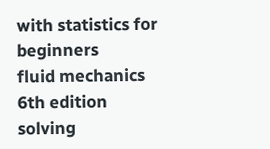with statistics for beginners
fluid mechanics 6th edition
solving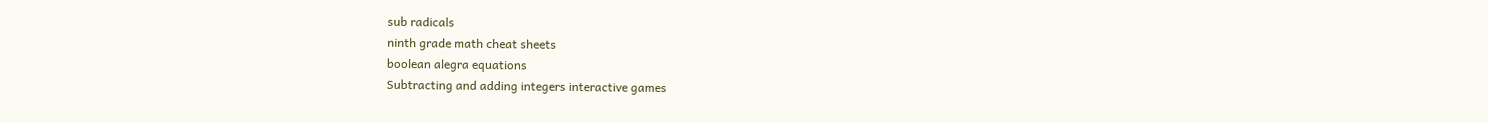sub radicals
ninth grade math cheat sheets
boolean alegra equations
Subtracting and adding integers interactive games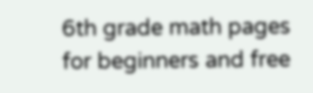6th grade math pages for beginners and free